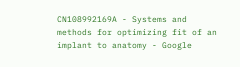CN108992169A - Systems and methods for optimizing fit of an implant to anatomy - Google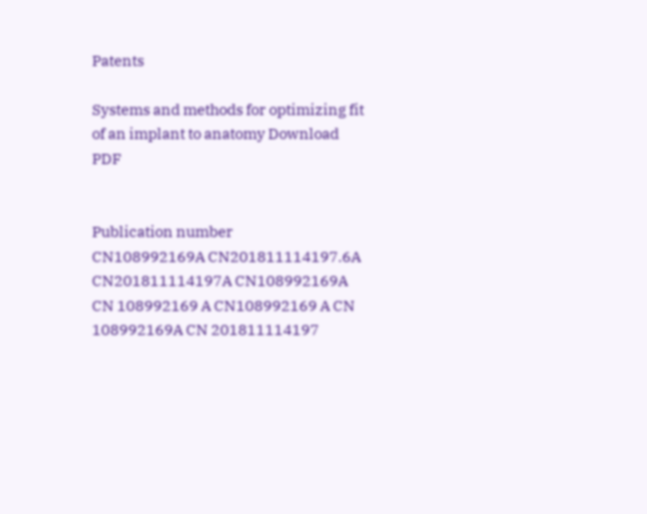Patents

Systems and methods for optimizing fit of an implant to anatomy Download PDF


Publication number
CN108992169A CN201811114197.6A CN201811114197A CN108992169A CN 108992169 A CN108992169 A CN 108992169A CN 201811114197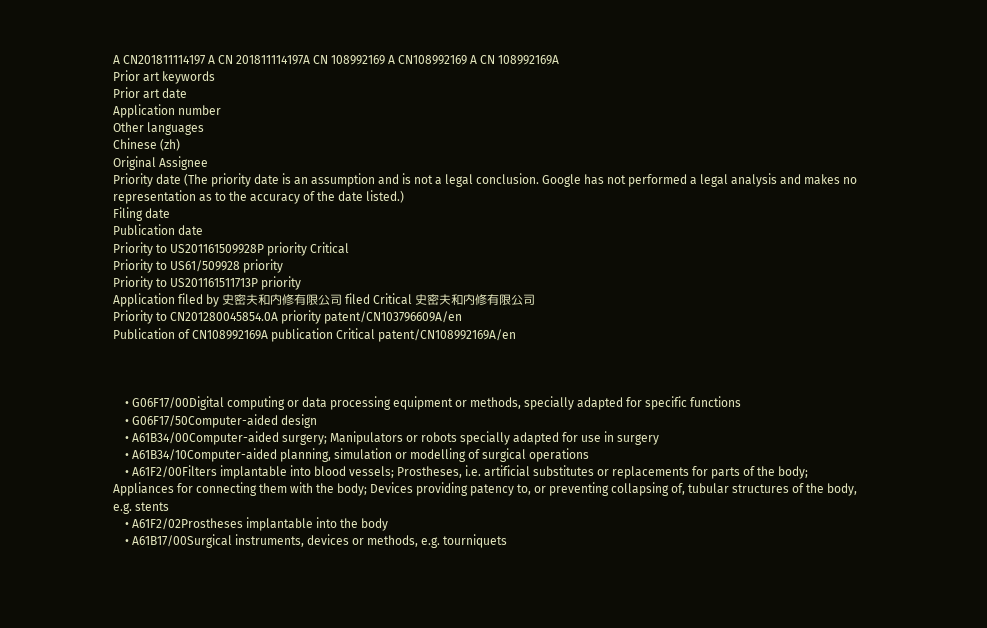A CN201811114197 A CN 201811114197A CN 108992169 A CN108992169 A CN 108992169A
Prior art keywords
Prior art date
Application number
Other languages
Chinese (zh)
Original Assignee
Priority date (The priority date is an assumption and is not a legal conclusion. Google has not performed a legal analysis and makes no representation as to the accuracy of the date listed.)
Filing date
Publication date
Priority to US201161509928P priority Critical
Priority to US61/509928 priority
Priority to US201161511713P priority
Application filed by 史密夫和内修有限公司 filed Critical 史密夫和内修有限公司
Priority to CN201280045854.0A priority patent/CN103796609A/en
Publication of CN108992169A publication Critical patent/CN108992169A/en



    • G06F17/00Digital computing or data processing equipment or methods, specially adapted for specific functions
    • G06F17/50Computer-aided design
    • A61B34/00Computer-aided surgery; Manipulators or robots specially adapted for use in surgery
    • A61B34/10Computer-aided planning, simulation or modelling of surgical operations
    • A61F2/00Filters implantable into blood vessels; Prostheses, i.e. artificial substitutes or replacements for parts of the body; Appliances for connecting them with the body; Devices providing patency to, or preventing collapsing of, tubular structures of the body, e.g. stents
    • A61F2/02Prostheses implantable into the body
    • A61B17/00Surgical instruments, devices or methods, e.g. tourniquets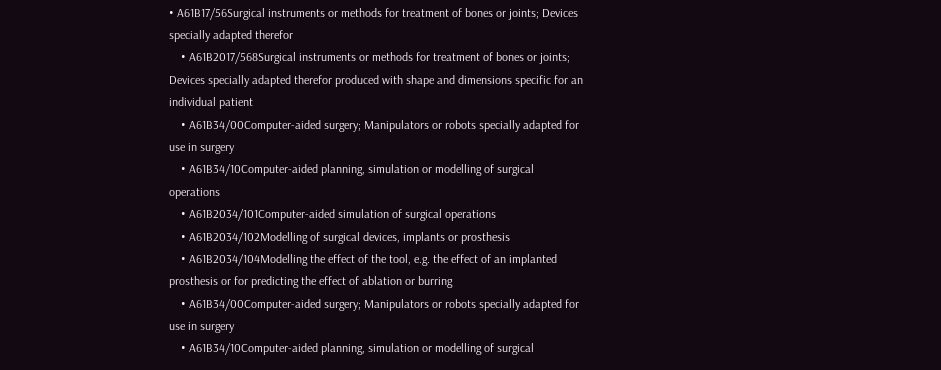• A61B17/56Surgical instruments or methods for treatment of bones or joints; Devices specially adapted therefor
    • A61B2017/568Surgical instruments or methods for treatment of bones or joints; Devices specially adapted therefor produced with shape and dimensions specific for an individual patient
    • A61B34/00Computer-aided surgery; Manipulators or robots specially adapted for use in surgery
    • A61B34/10Computer-aided planning, simulation or modelling of surgical operations
    • A61B2034/101Computer-aided simulation of surgical operations
    • A61B2034/102Modelling of surgical devices, implants or prosthesis
    • A61B2034/104Modelling the effect of the tool, e.g. the effect of an implanted prosthesis or for predicting the effect of ablation or burring
    • A61B34/00Computer-aided surgery; Manipulators or robots specially adapted for use in surgery
    • A61B34/10Computer-aided planning, simulation or modelling of surgical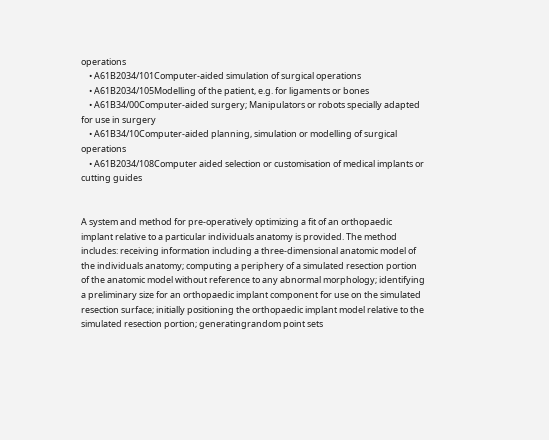operations
    • A61B2034/101Computer-aided simulation of surgical operations
    • A61B2034/105Modelling of the patient, e.g. for ligaments or bones
    • A61B34/00Computer-aided surgery; Manipulators or robots specially adapted for use in surgery
    • A61B34/10Computer-aided planning, simulation or modelling of surgical operations
    • A61B2034/108Computer aided selection or customisation of medical implants or cutting guides


A system and method for pre-operatively optimizing a fit of an orthopaedic implant relative to a particular individuals anatomy is provided. The method includes: receiving information including a three-dimensional anatomic model of the individuals anatomy; computing a periphery of a simulated resection portion of the anatomic model without reference to any abnormal morphology; identifying a preliminary size for an orthopaedic implant component for use on the simulated resection surface; initially positioning the orthopaedic implant model relative to the simulated resection portion; generatingrandom point sets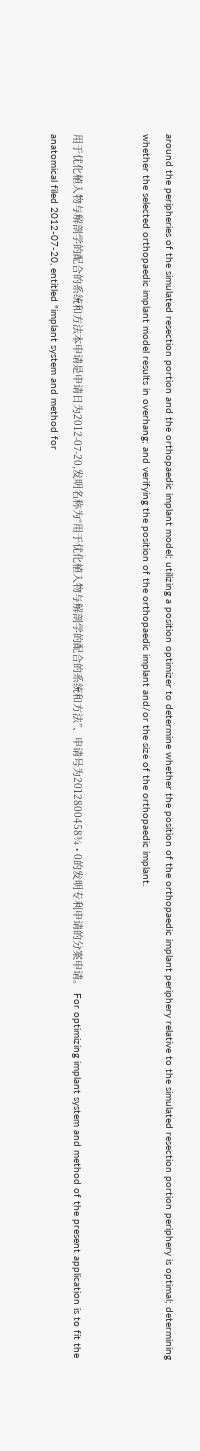around the peripheries of the simulated resection portion and the orthopaedic implant model; utilizing a position optimizer to determine whether the position of the orthopaedic implant periphery relative to the simulated resection portion periphery is optimal; determining whether the selected orthopaedic implant model results in overhang; and verifying the position of the orthopaedic implant and/or the size of the orthopaedic implant.


用于优化植入物与解剖学的配合的系统和方法本申请是申请日为2012-07-20,发明名称为“用于优化植入物与解剖学的配合的系统和方法”、申请号为2012800458¾ • 0的发明专利申请的分案申请。 For optimizing implant system and method of the present application is to fit the anatomical filed 2012-07-20, entitled "implant system and method for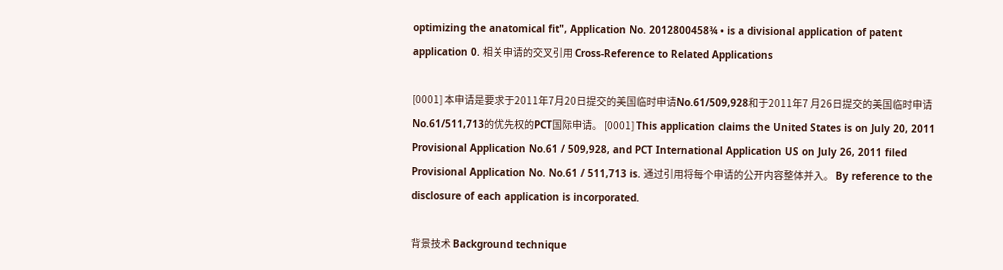optimizing the anatomical fit", Application No. 2012800458¾ • is a divisional application of patent application 0. 相关申请的交叉引用 Cross-Reference to Related Applications

[0001] 本申请是要求于2011年7月20日提交的美国临时申请No.61/509,928和于2011年7 月26日提交的美国临时申请No.61/511,713的优先权的PCT国际申请。 [0001] This application claims the United States is on July 20, 2011 Provisional Application No.61 / 509,928, and PCT International Application US on July 26, 2011 filed Provisional Application No. No.61 / 511,713 is. 通过引用将每个申请的公开内容整体并入。 By reference to the disclosure of each application is incorporated.

背景技术 Background technique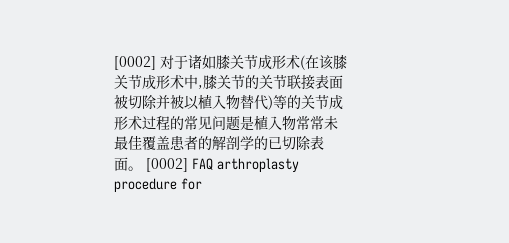[0002] 对于诸如膝关节成形术(在该膝关节成形术中,膝关节的关节联接表面被切除并被以植入物替代)等的关节成形术过程的常见问题是植入物常常未最佳覆盖患者的解剖学的已切除表面。 [0002] FAQ arthroplasty procedure for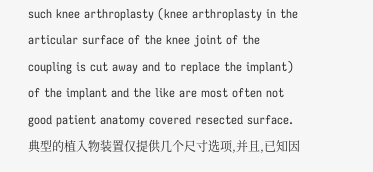such knee arthroplasty (knee arthroplasty in the articular surface of the knee joint of the coupling is cut away and to replace the implant) of the implant and the like are most often not good patient anatomy covered resected surface. 典型的植入物装置仅提供几个尺寸选项,并且,已知因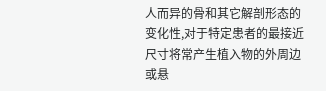人而异的骨和其它解剖形态的变化性,对于特定患者的最接近尺寸将常产生植入物的外周边或悬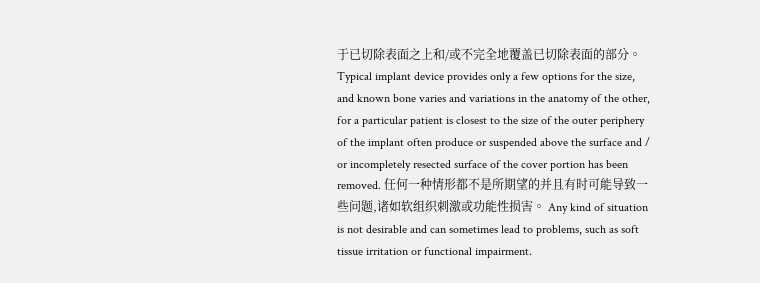于已切除表面之上和/或不完全地覆盖已切除表面的部分。 Typical implant device provides only a few options for the size, and known bone varies and variations in the anatomy of the other, for a particular patient is closest to the size of the outer periphery of the implant often produce or suspended above the surface and / or incompletely resected surface of the cover portion has been removed. 任何一种情形都不是所期望的并且有时可能导致一些问题,诸如软组织刺激或功能性损害。 Any kind of situation is not desirable and can sometimes lead to problems, such as soft tissue irritation or functional impairment.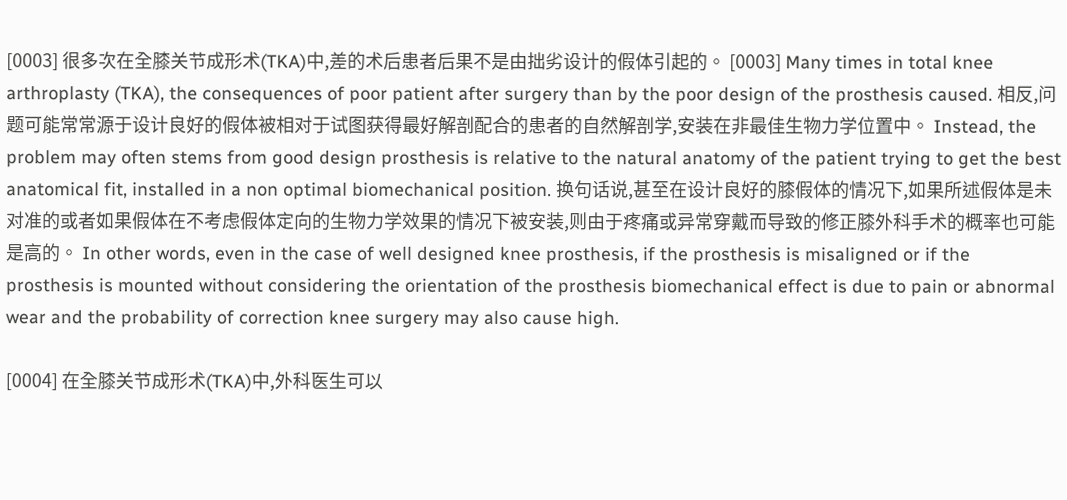[0003] 很多次在全膝关节成形术(TKA)中,差的术后患者后果不是由拙劣设计的假体引起的。 [0003] Many times in total knee arthroplasty (TKA), the consequences of poor patient after surgery than by the poor design of the prosthesis caused. 相反,问题可能常常源于设计良好的假体被相对于试图获得最好解剖配合的患者的自然解剖学,安装在非最佳生物力学位置中。 Instead, the problem may often stems from good design prosthesis is relative to the natural anatomy of the patient trying to get the best anatomical fit, installed in a non optimal biomechanical position. 换句话说,甚至在设计良好的膝假体的情况下,如果所述假体是未对准的或者如果假体在不考虑假体定向的生物力学效果的情况下被安装,则由于疼痛或异常穿戴而导致的修正膝外科手术的概率也可能是高的。 In other words, even in the case of well designed knee prosthesis, if the prosthesis is misaligned or if the prosthesis is mounted without considering the orientation of the prosthesis biomechanical effect is due to pain or abnormal wear and the probability of correction knee surgery may also cause high.

[0004] 在全膝关节成形术(TKA)中,外科医生可以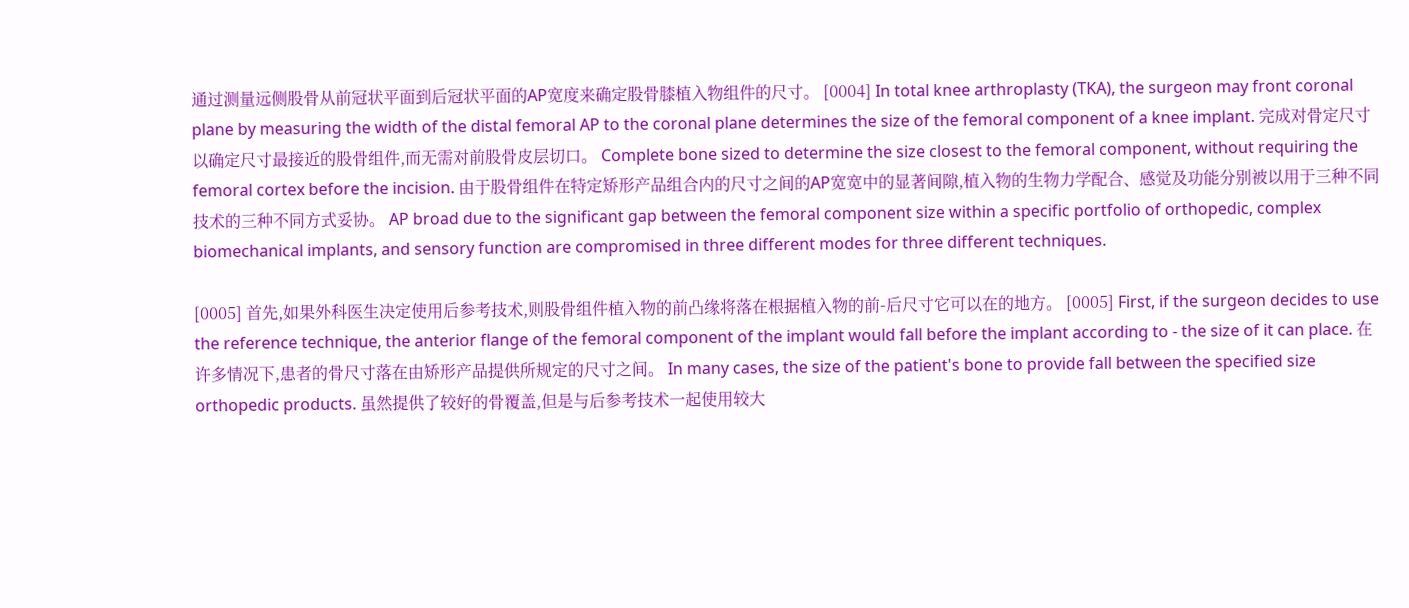通过测量远侧股骨从前冠状平面到后冠状平面的AP宽度来确定股骨膝植入物组件的尺寸。 [0004] In total knee arthroplasty (TKA), the surgeon may front coronal plane by measuring the width of the distal femoral AP to the coronal plane determines the size of the femoral component of a knee implant. 完成对骨定尺寸以确定尺寸最接近的股骨组件,而无需对前股骨皮层切口。 Complete bone sized to determine the size closest to the femoral component, without requiring the femoral cortex before the incision. 由于股骨组件在特定矫形产品组合内的尺寸之间的AP宽宽中的显著间隙,植入物的生物力学配合、感觉及功能分别被以用于三种不同技术的三种不同方式妥协。 AP broad due to the significant gap between the femoral component size within a specific portfolio of orthopedic, complex biomechanical implants, and sensory function are compromised in three different modes for three different techniques.

[0005] 首先,如果外科医生决定使用后参考技术,则股骨组件植入物的前凸缘将落在根据植入物的前-后尺寸它可以在的地方。 [0005] First, if the surgeon decides to use the reference technique, the anterior flange of the femoral component of the implant would fall before the implant according to - the size of it can place. 在许多情况下,患者的骨尺寸落在由矫形产品提供所规定的尺寸之间。 In many cases, the size of the patient's bone to provide fall between the specified size orthopedic products. 虽然提供了较好的骨覆盖,但是与后参考技术一起使用较大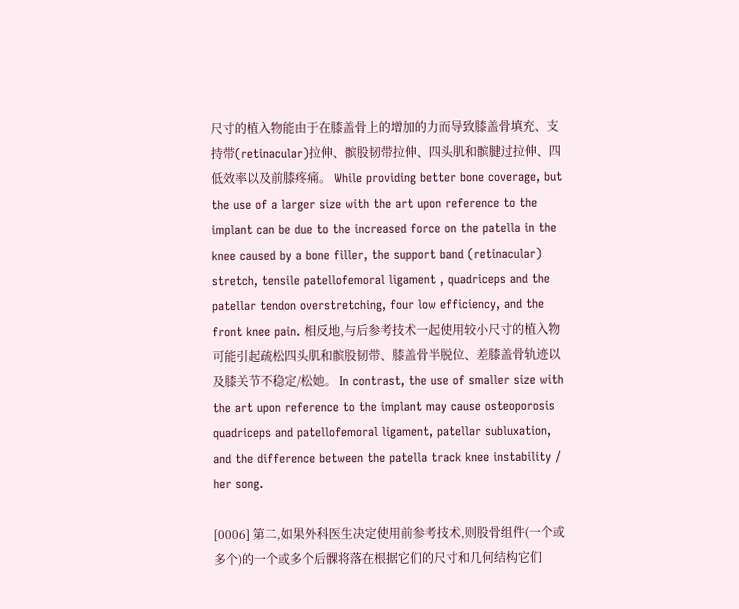尺寸的植入物能由于在膝盖骨上的增加的力而导致膝盖骨填充、支持带(retinacular)拉伸、髌股韧带拉伸、四头肌和髌腱过拉伸、四低效率以及前膝疼痛。 While providing better bone coverage, but the use of a larger size with the art upon reference to the implant can be due to the increased force on the patella in the knee caused by a bone filler, the support band (retinacular) stretch, tensile patellofemoral ligament , quadriceps and the patellar tendon overstretching, four low efficiency, and the front knee pain. 相反地,与后参考技术一起使用较小尺寸的植入物可能引起疏松四头肌和髌股韧带、膝盖骨半脱位、差膝盖骨轨迹以及膝关节不稳定/松她。 In contrast, the use of smaller size with the art upon reference to the implant may cause osteoporosis quadriceps and patellofemoral ligament, patellar subluxation, and the difference between the patella track knee instability / her song.

[0006] 第二,如果外科医生决定使用前参考技术,则股骨组件(一个或多个)的一个或多个后髁将落在根据它们的尺寸和几何结构它们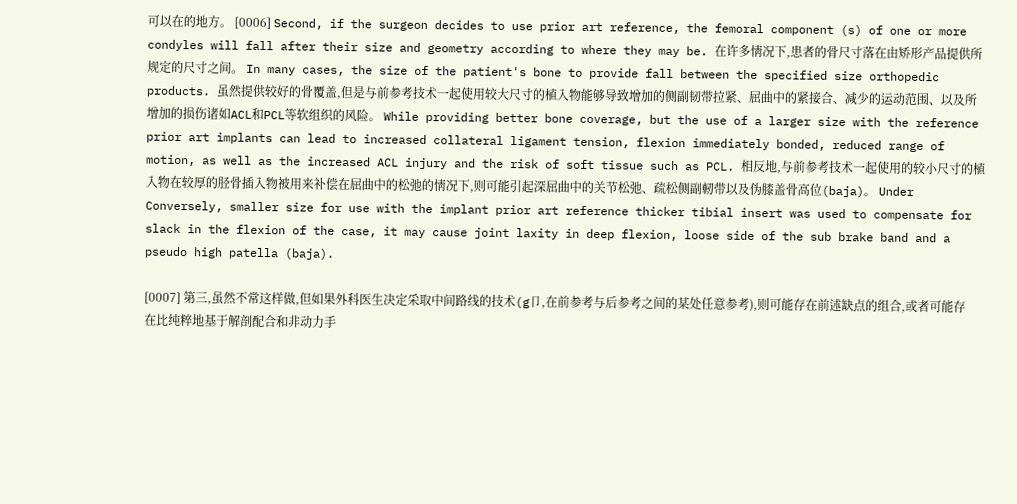可以在的地方。 [0006] Second, if the surgeon decides to use prior art reference, the femoral component (s) of one or more condyles will fall after their size and geometry according to where they may be. 在许多情况下,患者的骨尺寸落在由矫形产品提供所规定的尺寸之间。 In many cases, the size of the patient's bone to provide fall between the specified size orthopedic products. 虽然提供较好的骨覆盖,但是与前参考技术一起使用较大尺寸的植入物能够导致增加的侧副韧带拉紧、屈曲中的紧接合、减少的运动范围、以及所增加的损伤诸如ACL和PCL等软组织的风险。 While providing better bone coverage, but the use of a larger size with the reference prior art implants can lead to increased collateral ligament tension, flexion immediately bonded, reduced range of motion, as well as the increased ACL injury and the risk of soft tissue such as PCL. 相反地,与前参考技术一起使用的较小尺寸的植入物在较厚的胫骨插入物被用来补偿在屈曲中的松弛的情况下,则可能引起深屈曲中的关节松弛、疏松侧副軔带以及伪膝盖骨高位(baja)。 Under Conversely, smaller size for use with the implant prior art reference thicker tibial insert was used to compensate for slack in the flexion of the case, it may cause joint laxity in deep flexion, loose side of the sub brake band and a pseudo high patella (baja).

[0007] 第三,虽然不常这样做,但如果外科医生决定采取中间路线的技术(g卩,在前参考与后参考之间的某处任意参考),则可能存在前述缺点的组合,或者可能存在比纯粹地基于解剖配合和非动力手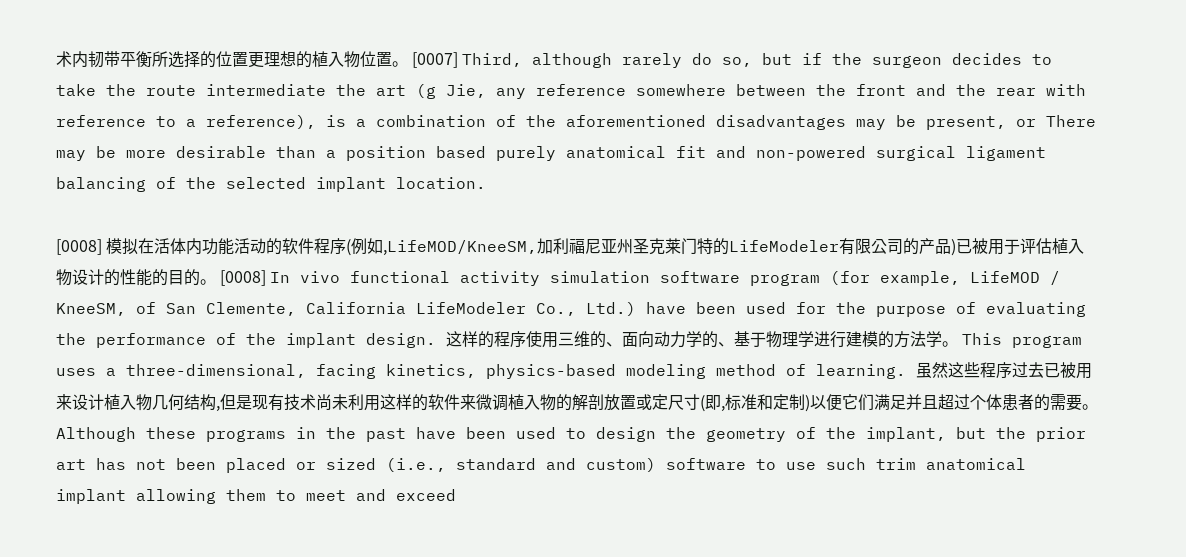术内韧带平衡所选择的位置更理想的植入物位置。 [0007] Third, although rarely do so, but if the surgeon decides to take the route intermediate the art (g Jie, any reference somewhere between the front and the rear with reference to a reference), is a combination of the aforementioned disadvantages may be present, or There may be more desirable than a position based purely anatomical fit and non-powered surgical ligament balancing of the selected implant location.

[0008] 模拟在活体内功能活动的软件程序(例如,LifeMOD/KneeSM,加利福尼亚州圣克莱门特的LifeModeler有限公司的产品)已被用于评估植入物设计的性能的目的。 [0008] In vivo functional activity simulation software program (for example, LifeMOD / KneeSM, of San Clemente, California LifeModeler Co., Ltd.) have been used for the purpose of evaluating the performance of the implant design. 这样的程序使用三维的、面向动力学的、基于物理学进行建模的方法学。 This program uses a three-dimensional, facing kinetics, physics-based modeling method of learning. 虽然这些程序过去已被用来设计植入物几何结构,但是现有技术尚未利用这样的软件来微调植入物的解剖放置或定尺寸(即,标准和定制)以便它们满足并且超过个体患者的需要。 Although these programs in the past have been used to design the geometry of the implant, but the prior art has not been placed or sized (i.e., standard and custom) software to use such trim anatomical implant allowing them to meet and exceed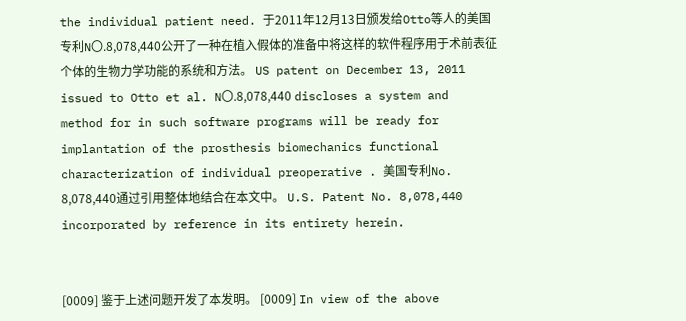the individual patient need. 于2011年12月13日颁发给Otto等人的美国专利N〇.8,078,440公开了一种在植入假体的准备中将这样的软件程序用于术前表征个体的生物力学功能的系统和方法。 US patent on December 13, 2011 issued to Otto et al. N〇.8,078,440 discloses a system and method for in such software programs will be ready for implantation of the prosthesis biomechanics functional characterization of individual preoperative . 美国专利No. 8,078,440通过引用整体地结合在本文中。 U.S. Patent No. 8,078,440 incorporated by reference in its entirety herein.


[0009] 鉴于上述问题开发了本发明。 [0009] In view of the above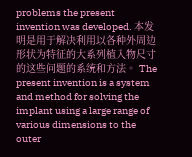problems the present invention was developed. 本发明是用于解决利用以各种外周边形状为特征的大系列植入物尺寸的这些问题的系统和方法。 The present invention is a system and method for solving the implant using a large range of various dimensions to the outer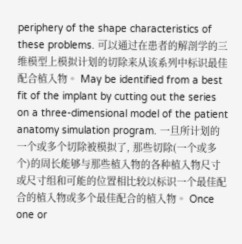periphery of the shape characteristics of these problems. 可以通过在患者的解剖学的三维模型上模拟计划的切除来从该系列中标识最佳配合植入物。 May be identified from a best fit of the implant by cutting out the series on a three-dimensional model of the patient anatomy simulation program. 一旦所计划的一个或多个切除被模拟了, 那些切除(一个或多个)的周长能够与那些植入物的各种植入物尺寸或尺寸组和可能的位置相比较以标识一个最佳配合的植入物或多个最佳配合的植入物。 Once one or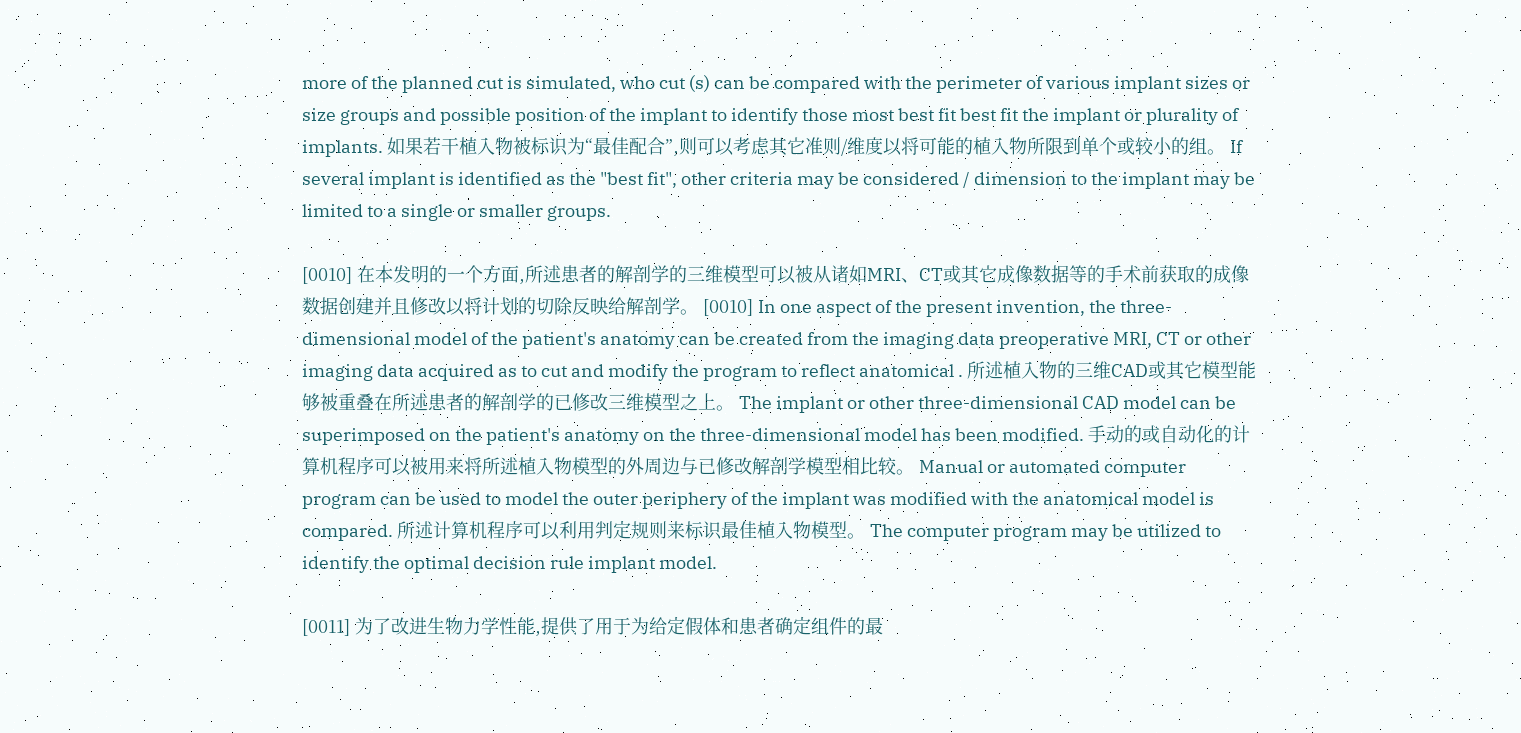more of the planned cut is simulated, who cut (s) can be compared with the perimeter of various implant sizes or size groups and possible position of the implant to identify those most best fit best fit the implant or plurality of implants. 如果若干植入物被标识为“最佳配合”,则可以考虑其它准则/维度以将可能的植入物所限到单个或较小的组。 If several implant is identified as the "best fit", other criteria may be considered / dimension to the implant may be limited to a single or smaller groups.

[0010] 在本发明的一个方面,所述患者的解剖学的三维模型可以被从诸如MRI、CT或其它成像数据等的手术前获取的成像数据创建并且修改以将计划的切除反映给解剖学。 [0010] In one aspect of the present invention, the three-dimensional model of the patient's anatomy can be created from the imaging data preoperative MRI, CT or other imaging data acquired as to cut and modify the program to reflect anatomical . 所述植入物的三维CAD或其它模型能够被重叠在所述患者的解剖学的已修改三维模型之上。 The implant or other three-dimensional CAD model can be superimposed on the patient's anatomy on the three-dimensional model has been modified. 手动的或自动化的计算机程序可以被用来将所述植入物模型的外周边与已修改解剖学模型相比较。 Manual or automated computer program can be used to model the outer periphery of the implant was modified with the anatomical model is compared. 所述计算机程序可以利用判定规则来标识最佳植入物模型。 The computer program may be utilized to identify the optimal decision rule implant model.

[0011] 为了改进生物力学性能,提供了用于为给定假体和患者确定组件的最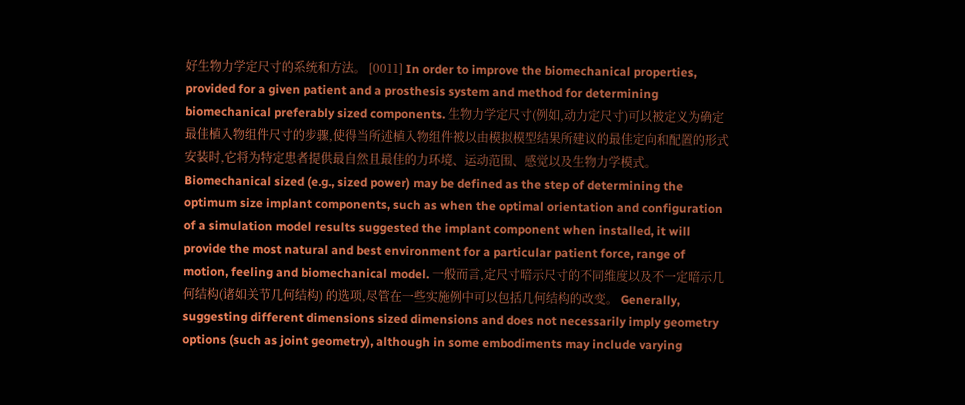好生物力学定尺寸的系统和方法。 [0011] In order to improve the biomechanical properties, provided for a given patient and a prosthesis system and method for determining biomechanical preferably sized components. 生物力学定尺寸(例如,动力定尺寸)可以被定义为确定最佳植入物组件尺寸的步骤,使得当所述植入物组件被以由模拟模型结果所建议的最佳定向和配置的形式安装时,它将为特定患者提供最自然且最佳的力环境、运动范围、感觉以及生物力学模式。 Biomechanical sized (e.g., sized power) may be defined as the step of determining the optimum size implant components, such as when the optimal orientation and configuration of a simulation model results suggested the implant component when installed, it will provide the most natural and best environment for a particular patient force, range of motion, feeling and biomechanical model. 一般而言,定尺寸暗示尺寸的不同维度以及不一定暗示几何结构(诸如关节几何结构) 的选项,尽管在一些实施例中可以包括几何结构的改变。 Generally, suggesting different dimensions sized dimensions and does not necessarily imply geometry options (such as joint geometry), although in some embodiments may include varying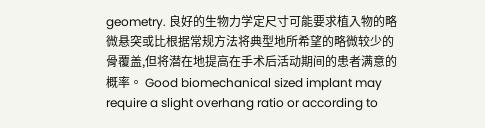geometry. 良好的生物力学定尺寸可能要求植入物的略微悬突或比根据常规方法将典型地所希望的略微较少的骨覆盖,但将潜在地提高在手术后活动期间的患者满意的概率。 Good biomechanical sized implant may require a slight overhang ratio or according to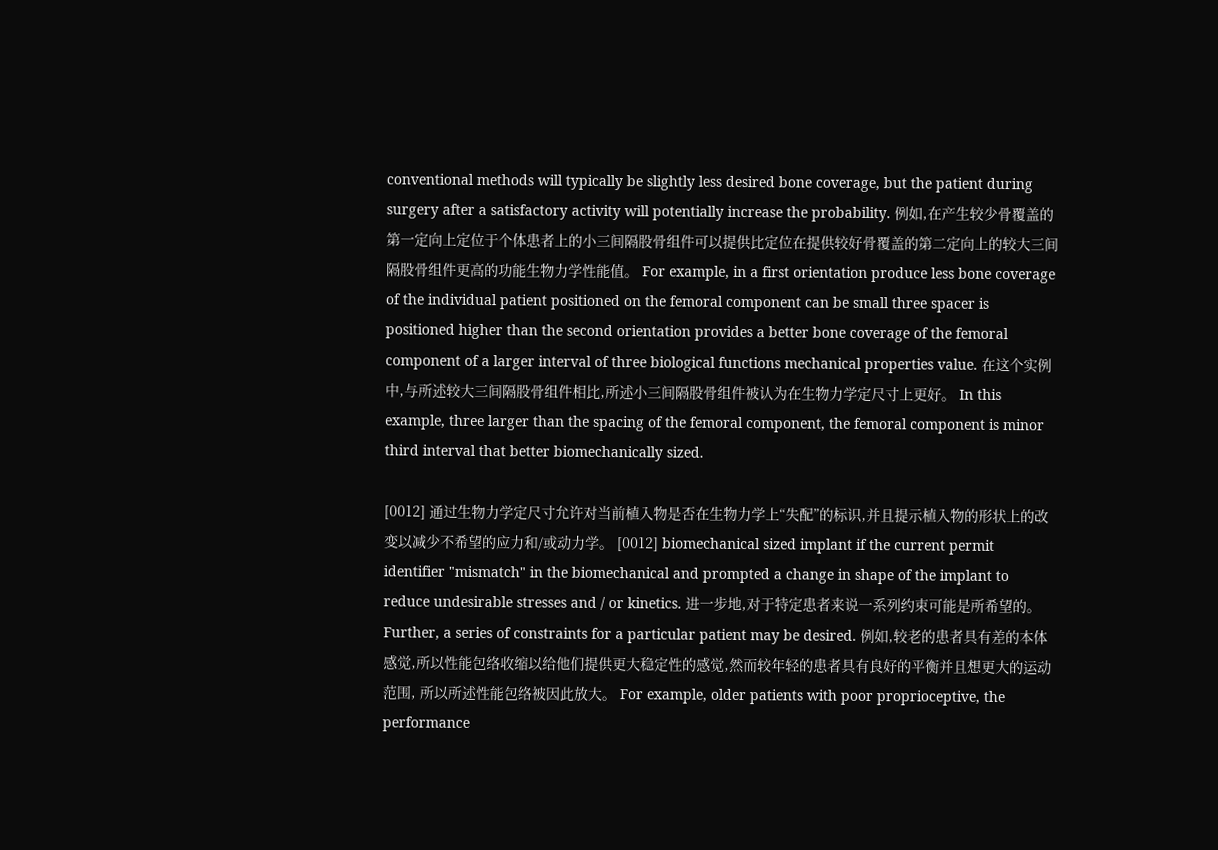conventional methods will typically be slightly less desired bone coverage, but the patient during surgery after a satisfactory activity will potentially increase the probability. 例如,在产生较少骨覆盖的第一定向上定位于个体患者上的小三间隔股骨组件可以提供比定位在提供较好骨覆盖的第二定向上的较大三间隔股骨组件更高的功能生物力学性能值。 For example, in a first orientation produce less bone coverage of the individual patient positioned on the femoral component can be small three spacer is positioned higher than the second orientation provides a better bone coverage of the femoral component of a larger interval of three biological functions mechanical properties value. 在这个实例中,与所述较大三间隔股骨组件相比,所述小三间隔股骨组件被认为在生物力学定尺寸上更好。 In this example, three larger than the spacing of the femoral component, the femoral component is minor third interval that better biomechanically sized.

[0012] 通过生物力学定尺寸允许对当前植入物是否在生物力学上“失配”的标识,并且提示植入物的形状上的改变以减少不希望的应力和/或动力学。 [0012] biomechanical sized implant if the current permit identifier "mismatch" in the biomechanical and prompted a change in shape of the implant to reduce undesirable stresses and / or kinetics. 进一步地,对于特定患者来说一系列约束可能是所希望的。 Further, a series of constraints for a particular patient may be desired. 例如,较老的患者具有差的本体感觉,所以性能包络收缩以给他们提供更大稳定性的感觉,然而较年轻的患者具有良好的平衡并且想更大的运动范围, 所以所述性能包络被因此放大。 For example, older patients with poor proprioceptive, the performance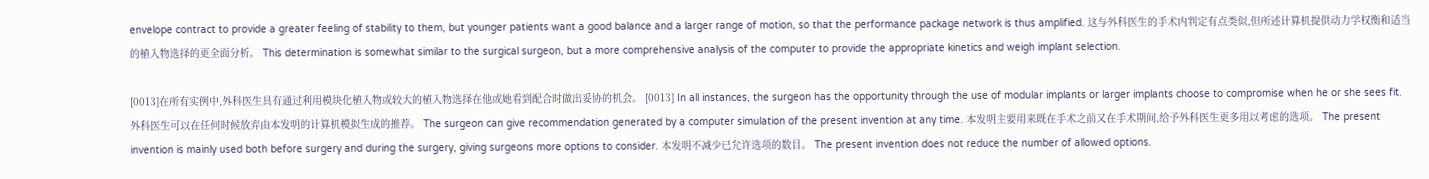envelope contract to provide a greater feeling of stability to them, but younger patients want a good balance and a larger range of motion, so that the performance package network is thus amplified. 这与外科医生的手术内判定有点类似,但所述计算机提供动力学权衡和适当的植入物选择的更全面分析。 This determination is somewhat similar to the surgical surgeon, but a more comprehensive analysis of the computer to provide the appropriate kinetics and weigh implant selection.

[0013]在所有实例中,外科医生具有通过利用模块化植入物或较大的植入物选择在他或她看到配合时做出妥协的机会。 [0013] In all instances, the surgeon has the opportunity through the use of modular implants or larger implants choose to compromise when he or she sees fit. 外科医生可以在任何时候放弃由本发明的计算机模拟生成的推荐。 The surgeon can give recommendation generated by a computer simulation of the present invention at any time. 本发明主要用来既在手术之前又在手术期间,给予外科医生更多用以考虑的选项。 The present invention is mainly used both before surgery and during the surgery, giving surgeons more options to consider. 本发明不减少已允许选项的数目。 The present invention does not reduce the number of allowed options.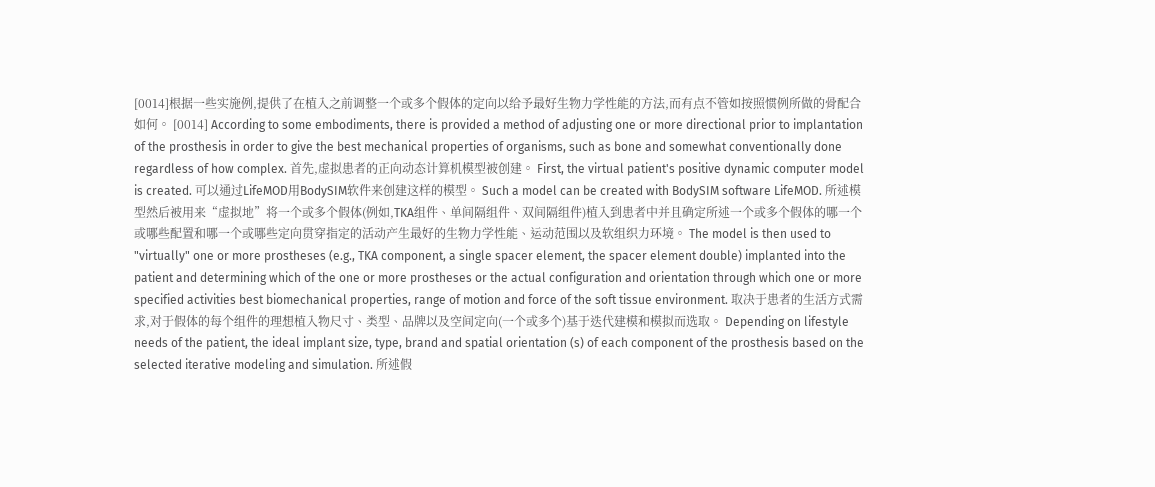[0014]根据一些实施例,提供了在植入之前调整一个或多个假体的定向以给予最好生物力学性能的方法,而有点不管如按照惯例所做的骨配合如何。 [0014] According to some embodiments, there is provided a method of adjusting one or more directional prior to implantation of the prosthesis in order to give the best mechanical properties of organisms, such as bone and somewhat conventionally done regardless of how complex. 首先,虚拟患者的正向动态计算机模型被创建。 First, the virtual patient's positive dynamic computer model is created. 可以通过LifeMOD用BodySIM软件来创建这样的模型。 Such a model can be created with BodySIM software LifeMOD. 所述模型然后被用来“虚拟地”将一个或多个假体(例如,TKA组件、单间隔组件、双间隔组件)植入到患者中并且确定所述一个或多个假体的哪一个或哪些配置和哪一个或哪些定向贯穿指定的活动产生最好的生物力学性能、运动范围以及软组织力环境。 The model is then used to "virtually" one or more prostheses (e.g., TKA component, a single spacer element, the spacer element double) implanted into the patient and determining which of the one or more prostheses or the actual configuration and orientation through which one or more specified activities best biomechanical properties, range of motion and force of the soft tissue environment. 取决于患者的生活方式需求,对于假体的每个组件的理想植入物尺寸、类型、品牌以及空间定向(一个或多个)基于迭代建模和模拟而选取。 Depending on lifestyle needs of the patient, the ideal implant size, type, brand and spatial orientation (s) of each component of the prosthesis based on the selected iterative modeling and simulation. 所述假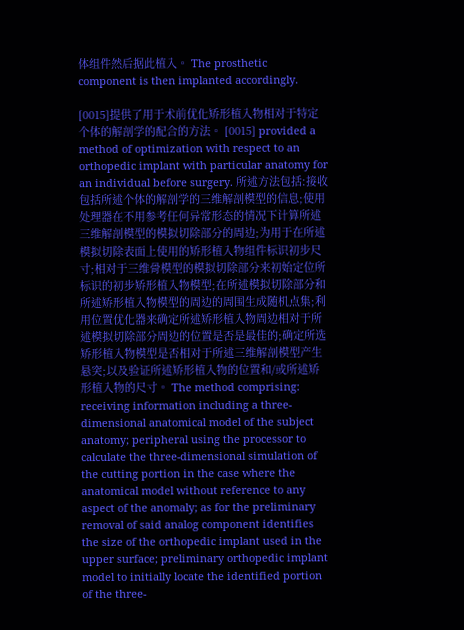体组件然后据此植入。 The prosthetic component is then implanted accordingly.

[0015]提供了用于术前优化矫形植入物相对于特定个体的解剖学的配合的方法。 [0015] provided a method of optimization with respect to an orthopedic implant with particular anatomy for an individual before surgery. 所述方法包括:接收包括所述个体的解剖学的三维解剖模型的信息;使用处理器在不用参考任何异常形态的情况下计算所述三维解剖模型的模拟切除部分的周边;为用于在所述模拟切除表面上使用的矫形植入物组件标识初步尺寸;相对于三维骨模型的模拟切除部分来初始定位所标识的初步矫形植入物模型;在所述模拟切除部分和所述矫形植入物模型的周边的周围生成随机点集;利用位置优化器来确定所述矫形植入物周边相对于所述模拟切除部分周边的位置是否是最佳的;确定所选矫形植入物模型是否相对于所述三维解剖模型产生悬突;以及验证所述矫形植入物的位置和/或所述矫形植入物的尺寸。 The method comprising: receiving information including a three-dimensional anatomical model of the subject anatomy; peripheral using the processor to calculate the three-dimensional simulation of the cutting portion in the case where the anatomical model without reference to any aspect of the anomaly; as for the preliminary removal of said analog component identifies the size of the orthopedic implant used in the upper surface; preliminary orthopedic implant model to initially locate the identified portion of the three-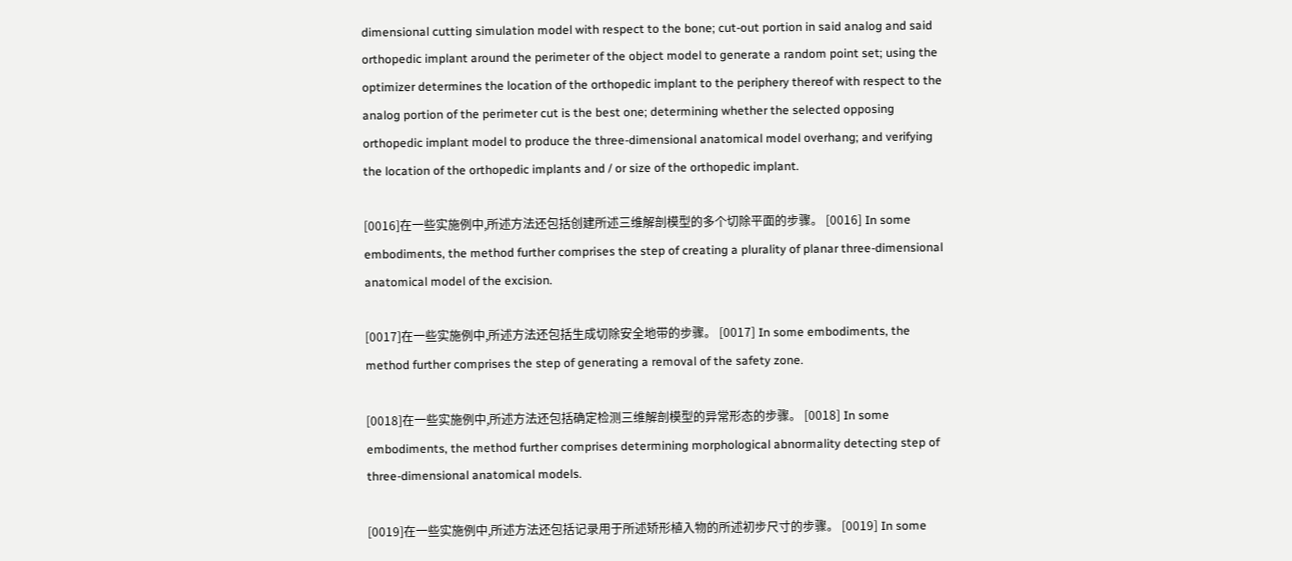dimensional cutting simulation model with respect to the bone; cut-out portion in said analog and said orthopedic implant around the perimeter of the object model to generate a random point set; using the optimizer determines the location of the orthopedic implant to the periphery thereof with respect to the analog portion of the perimeter cut is the best one; determining whether the selected opposing orthopedic implant model to produce the three-dimensional anatomical model overhang; and verifying the location of the orthopedic implants and / or size of the orthopedic implant.

[0016]在一些实施例中,所述方法还包括创建所述三维解剖模型的多个切除平面的步骤。 [0016] In some embodiments, the method further comprises the step of creating a plurality of planar three-dimensional anatomical model of the excision.

[0017]在一些实施例中,所述方法还包括生成切除安全地带的步骤。 [0017] In some embodiments, the method further comprises the step of generating a removal of the safety zone.

[0018]在一些实施例中,所述方法还包括确定检测三维解剖模型的异常形态的步骤。 [0018] In some embodiments, the method further comprises determining morphological abnormality detecting step of three-dimensional anatomical models.

[0019]在一些实施例中,所述方法还包括记录用于所述矫形植入物的所述初步尺寸的步骤。 [0019] In some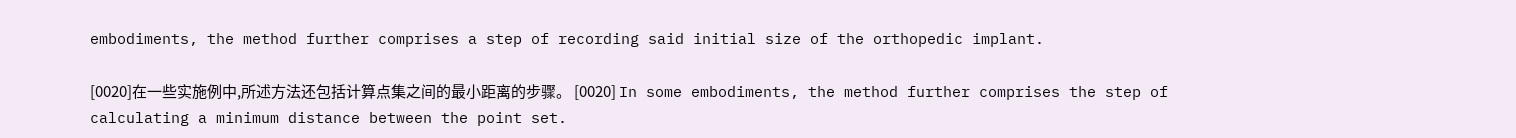embodiments, the method further comprises a step of recording said initial size of the orthopedic implant.

[0020]在一些实施例中,所述方法还包括计算点集之间的最小距离的步骤。 [0020] In some embodiments, the method further comprises the step of calculating a minimum distance between the point set.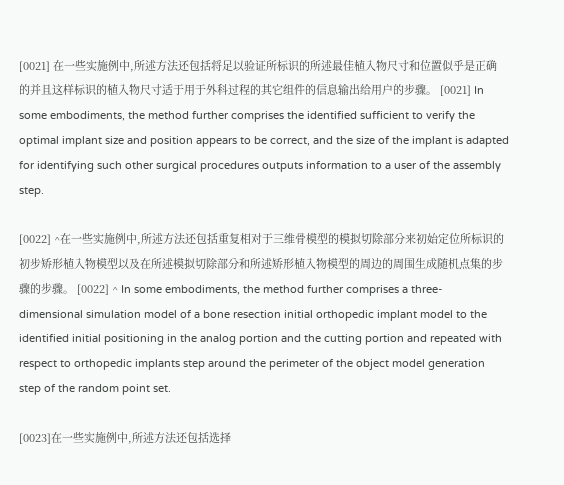[0021] 在一些实施例中,所述方法还包括将足以验证所标识的所述最佳植入物尺寸和位置似乎是正确的并且这样标识的植入物尺寸适于用于外科过程的其它组件的信息输出给用户的步骤。 [0021] In some embodiments, the method further comprises the identified sufficient to verify the optimal implant size and position appears to be correct, and the size of the implant is adapted for identifying such other surgical procedures outputs information to a user of the assembly step.

[0022] ^在一些实施例中,所述方法还包括重复相对于三维骨模型的模拟切除部分来初始定位所标识的初步矫形植入物模型以及在所述模拟切除部分和所述矫形植入物模型的周边的周围生成随机点集的步骤的步骤。 [0022] ^ In some embodiments, the method further comprises a three-dimensional simulation model of a bone resection initial orthopedic implant model to the identified initial positioning in the analog portion and the cutting portion and repeated with respect to orthopedic implants step around the perimeter of the object model generation step of the random point set.

[0023]在一些实施例中,所述方法还包括选择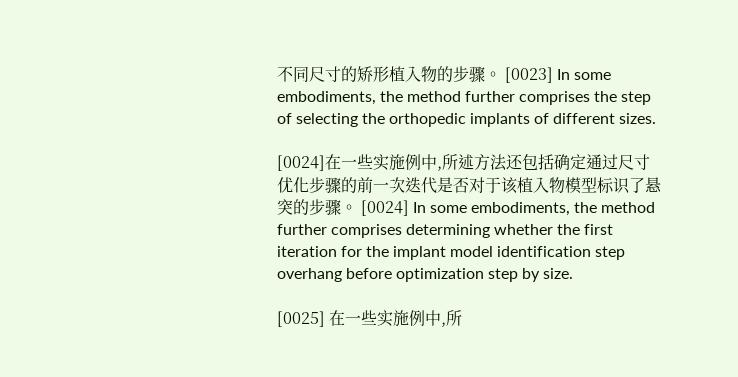不同尺寸的矫形植入物的步骤。 [0023] In some embodiments, the method further comprises the step of selecting the orthopedic implants of different sizes.

[0024]在一些实施例中,所述方法还包括确定通过尺寸优化步骤的前一次迭代是否对于该植入物模型标识了悬突的步骤。 [0024] In some embodiments, the method further comprises determining whether the first iteration for the implant model identification step overhang before optimization step by size.

[0025] 在一些实施例中,所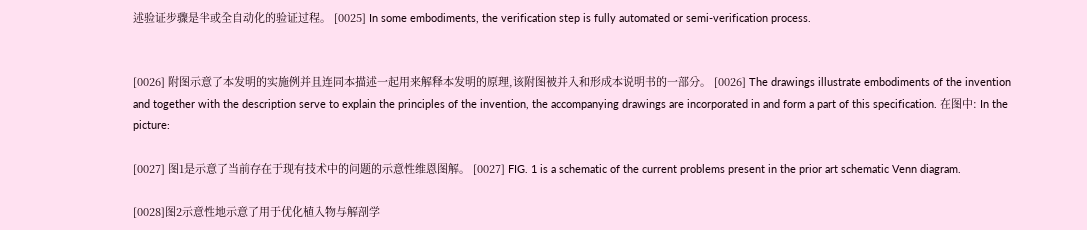述验证步骤是半或全自动化的验证过程。 [0025] In some embodiments, the verification step is fully automated or semi-verification process.


[0026] 附图示意了本发明的实施例并且连同本描述一起用来解释本发明的原理,该附图被并入和形成本说明书的一部分。 [0026] The drawings illustrate embodiments of the invention and together with the description serve to explain the principles of the invention, the accompanying drawings are incorporated in and form a part of this specification. 在图中: In the picture:

[0027] 图1是示意了当前存在于现有技术中的问题的示意性维恩图解。 [0027] FIG. 1 is a schematic of the current problems present in the prior art schematic Venn diagram.

[0028]图2示意性地示意了用于优化植入物与解剖学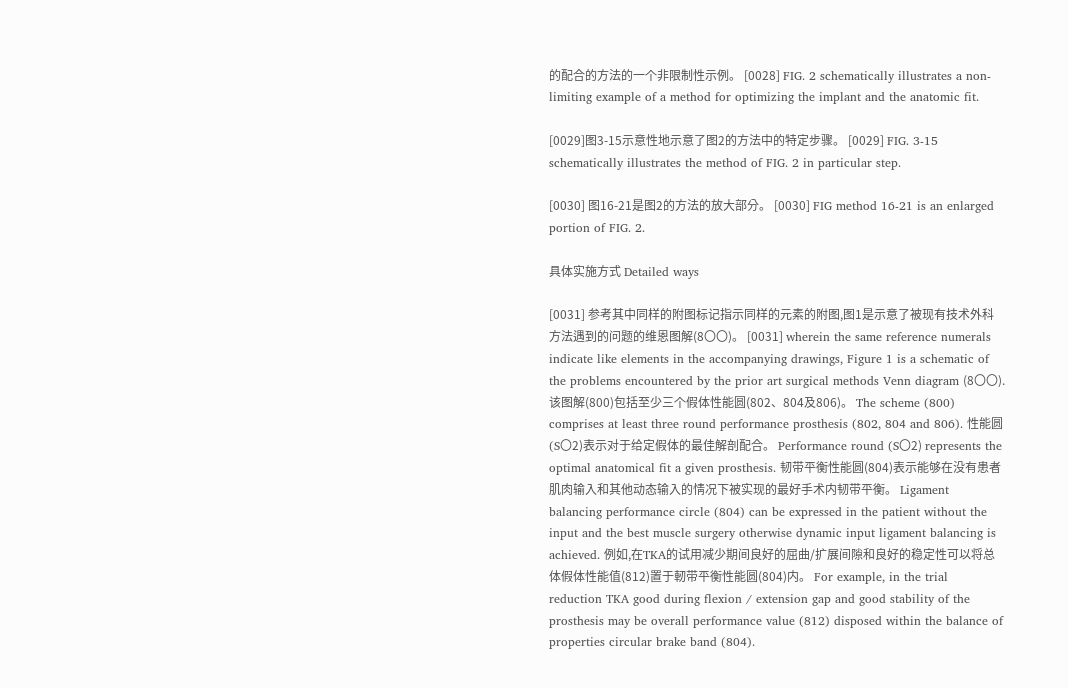的配合的方法的一个非限制性示例。 [0028] FIG. 2 schematically illustrates a non-limiting example of a method for optimizing the implant and the anatomic fit.

[0029]图3-15示意性地示意了图2的方法中的特定步骤。 [0029] FIG. 3-15 schematically illustrates the method of FIG. 2 in particular step.

[0030] 图16-21是图2的方法的放大部分。 [0030] FIG method 16-21 is an enlarged portion of FIG. 2.

具体实施方式 Detailed ways

[0031] 参考其中同样的附图标记指示同样的元素的附图,图1是示意了被现有技术外科方法遇到的问题的维恩图解(8〇〇)。 [0031] wherein the same reference numerals indicate like elements in the accompanying drawings, Figure 1 is a schematic of the problems encountered by the prior art surgical methods Venn diagram (8〇〇). 该图解(800)包括至少三个假体性能圆(802、804及806)。 The scheme (800) comprises at least three round performance prosthesis (802, 804 and 806). 性能圆(S〇2)表示对于给定假体的最佳解剖配合。 Performance round (S〇2) represents the optimal anatomical fit a given prosthesis. 韧带平衡性能圆(804)表示能够在没有患者肌肉输入和其他动态输入的情况下被实现的最好手术内韧带平衡。 Ligament balancing performance circle (804) can be expressed in the patient without the input and the best muscle surgery otherwise dynamic input ligament balancing is achieved. 例如,在TKA的试用减少期间良好的屈曲/扩展间隙和良好的稳定性可以将总体假体性能值(812)置于軔带平衡性能圆(804)内。 For example, in the trial reduction TKA good during flexion / extension gap and good stability of the prosthesis may be overall performance value (812) disposed within the balance of properties circular brake band (804).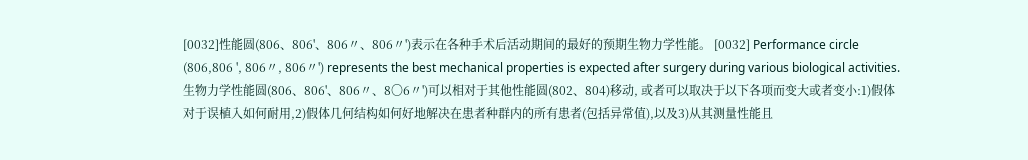[0032]性能圆(806、806'、806〃、806〃')表示在各种手术后活动期间的最好的预期生物力学性能。 [0032] Performance circle (806,806 ', 806〃, 806〃') represents the best mechanical properties is expected after surgery during various biological activities. 生物力学性能圆(806、806'、806〃、8〇6〃')可以相对于其他性能圆(802、804)移动, 或者可以取决于以下各项而变大或者变小:1)假体对于误植入如何耐用,2)假体几何结构如何好地解决在患者种群内的所有患者(包括异常值),以及3)从其测量性能且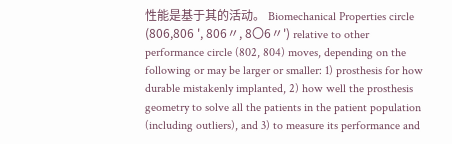性能是基于其的活动。 Biomechanical Properties circle (806,806 ', 806〃, 8〇6〃') relative to other performance circle (802, 804) moves, depending on the following or may be larger or smaller: 1) prosthesis for how durable mistakenly implanted, 2) how well the prosthesis geometry to solve all the patients in the patient population (including outliers), and 3) to measure its performance and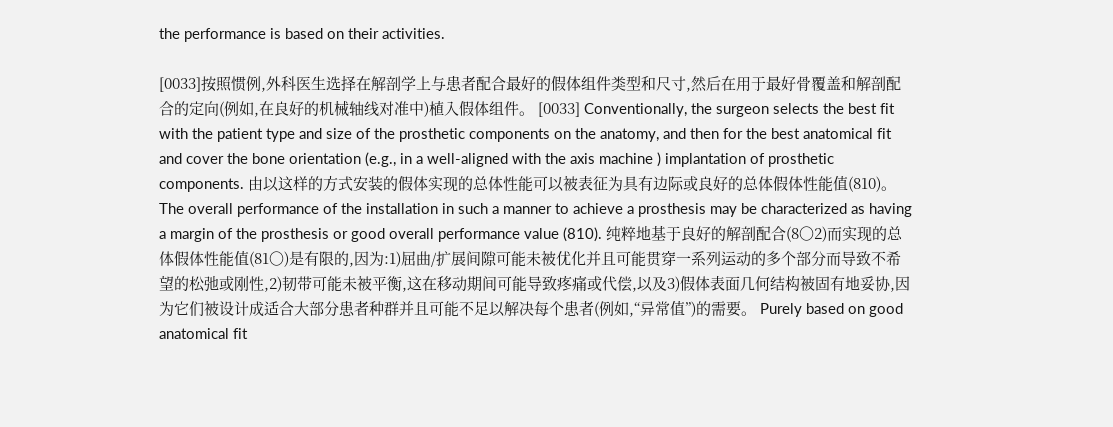the performance is based on their activities.

[0033]按照惯例,外科医生选择在解剖学上与患者配合最好的假体组件类型和尺寸,然后在用于最好骨覆盖和解剖配合的定向(例如,在良好的机械轴线对准中)植入假体组件。 [0033] Conventionally, the surgeon selects the best fit with the patient type and size of the prosthetic components on the anatomy, and then for the best anatomical fit and cover the bone orientation (e.g., in a well-aligned with the axis machine ) implantation of prosthetic components. 由以这样的方式安装的假体实现的总体性能可以被表征为具有边际或良好的总体假体性能值(810)。 The overall performance of the installation in such a manner to achieve a prosthesis may be characterized as having a margin of the prosthesis or good overall performance value (810). 纯粹地基于良好的解剖配合(8〇2)而实现的总体假体性能值(81〇)是有限的,因为:1)屈曲/扩展间隙可能未被优化并且可能贯穿一系列运动的多个部分而导致不希望的松弛或刚性,2)韧带可能未被平衡,这在移动期间可能导致疼痛或代偿,以及3)假体表面几何结构被固有地妥协,因为它们被设计成适合大部分患者种群并且可能不足以解决每个患者(例如,“异常值”)的需要。 Purely based on good anatomical fit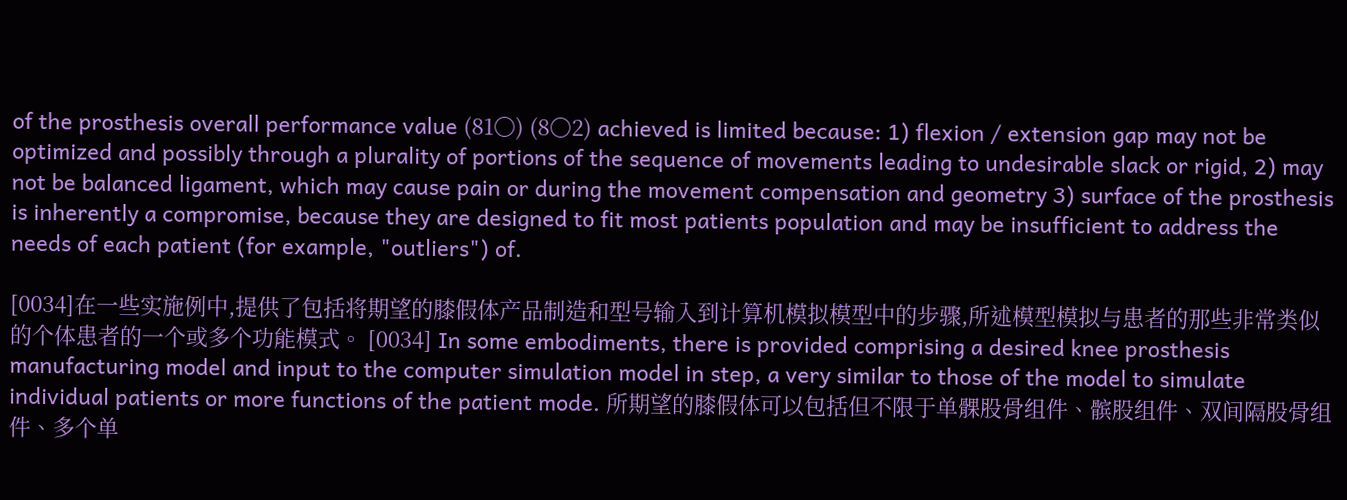of the prosthesis overall performance value (81〇) (8〇2) achieved is limited because: 1) flexion / extension gap may not be optimized and possibly through a plurality of portions of the sequence of movements leading to undesirable slack or rigid, 2) may not be balanced ligament, which may cause pain or during the movement compensation and geometry 3) surface of the prosthesis is inherently a compromise, because they are designed to fit most patients population and may be insufficient to address the needs of each patient (for example, "outliers") of.

[0034]在一些实施例中,提供了包括将期望的膝假体产品制造和型号输入到计算机模拟模型中的步骤,所述模型模拟与患者的那些非常类似的个体患者的一个或多个功能模式。 [0034] In some embodiments, there is provided comprising a desired knee prosthesis manufacturing model and input to the computer simulation model in step, a very similar to those of the model to simulate individual patients or more functions of the patient mode. 所期望的膝假体可以包括但不限于单髁股骨组件、髌股组件、双间隔股骨组件、多个单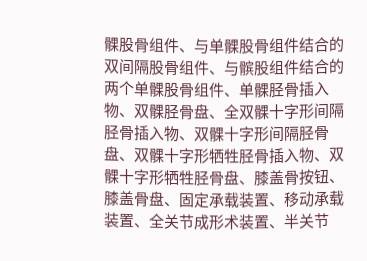髁股骨组件、与单髁股骨组件结合的双间隔股骨组件、与髌股组件结合的两个单髁股骨组件、单髁胫骨插入物、双髁胫骨盘、全双髁十字形间隔胫骨插入物、双髁十字形间隔胫骨盘、双髁十字形牺牲胫骨插入物、双髁十字形牺牲胫骨盘、膝盖骨按钮、膝盖骨盘、固定承载装置、移动承载装置、全关节成形术装置、半关节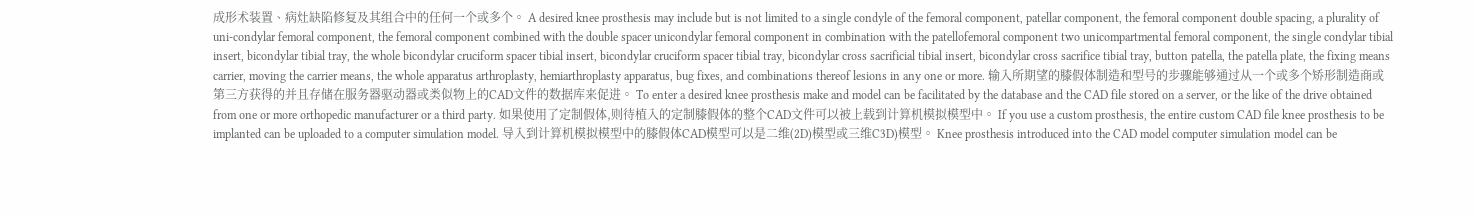成形术装置、病灶缺陷修复及其组合中的任何一个或多个。 A desired knee prosthesis may include but is not limited to a single condyle of the femoral component, patellar component, the femoral component double spacing, a plurality of uni-condylar femoral component, the femoral component combined with the double spacer unicondylar femoral component in combination with the patellofemoral component two unicompartmental femoral component, the single condylar tibial insert, bicondylar tibial tray, the whole bicondylar cruciform spacer tibial insert, bicondylar cruciform spacer tibial tray, bicondylar cross sacrificial tibial insert, bicondylar cross sacrifice tibial tray, button patella, the patella plate, the fixing means carrier, moving the carrier means, the whole apparatus arthroplasty, hemiarthroplasty apparatus, bug fixes, and combinations thereof lesions in any one or more. 输入所期望的膝假体制造和型号的步骤能够通过从一个或多个矫形制造商或第三方获得的并且存储在服务器驱动器或类似物上的CAD文件的数据库来促进。 To enter a desired knee prosthesis make and model can be facilitated by the database and the CAD file stored on a server, or the like of the drive obtained from one or more orthopedic manufacturer or a third party. 如果使用了定制假体,则待植入的定制膝假体的整个CAD文件可以被上载到计算机模拟模型中。 If you use a custom prosthesis, the entire custom CAD file knee prosthesis to be implanted can be uploaded to a computer simulation model. 导入到计算机模拟模型中的膝假体CAD模型可以是二维(2D)模型或三维C3D)模型。 Knee prosthesis introduced into the CAD model computer simulation model can be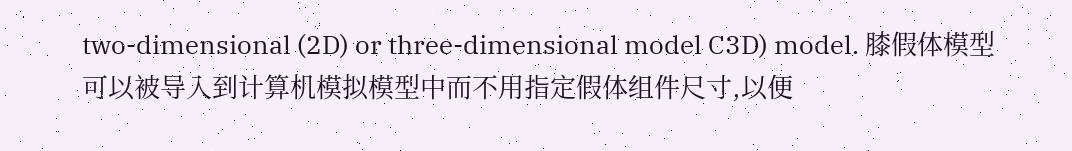two-dimensional (2D) or three-dimensional model C3D) model. 膝假体模型可以被导入到计算机模拟模型中而不用指定假体组件尺寸,以便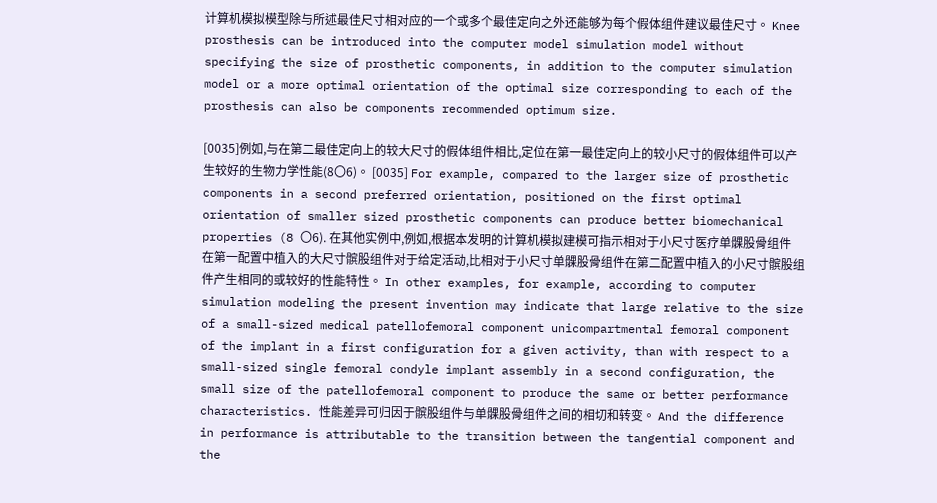计算机模拟模型除与所述最佳尺寸相对应的一个或多个最佳定向之外还能够为每个假体组件建议最佳尺寸。 Knee prosthesis can be introduced into the computer model simulation model without specifying the size of prosthetic components, in addition to the computer simulation model or a more optimal orientation of the optimal size corresponding to each of the prosthesis can also be components recommended optimum size.

[0035]例如,与在第二最佳定向上的较大尺寸的假体组件相比,定位在第一最佳定向上的较小尺寸的假体组件可以产生较好的生物力学性能(8〇6)。 [0035] For example, compared to the larger size of prosthetic components in a second preferred orientation, positioned on the first optimal orientation of smaller sized prosthetic components can produce better biomechanical properties (8 〇6). 在其他实例中,例如,根据本发明的计算机模拟建模可指示相对于小尺寸医疗单髁股骨组件在第一配置中植入的大尺寸髌股组件对于给定活动,比相对于小尺寸单髁股骨组件在第二配置中植入的小尺寸髌股组件产生相同的或较好的性能特性。 In other examples, for example, according to computer simulation modeling the present invention may indicate that large relative to the size of a small-sized medical patellofemoral component unicompartmental femoral component of the implant in a first configuration for a given activity, than with respect to a small-sized single femoral condyle implant assembly in a second configuration, the small size of the patellofemoral component to produce the same or better performance characteristics. 性能差异可归因于髌股组件与单髁股骨组件之间的相切和转变。 And the difference in performance is attributable to the transition between the tangential component and the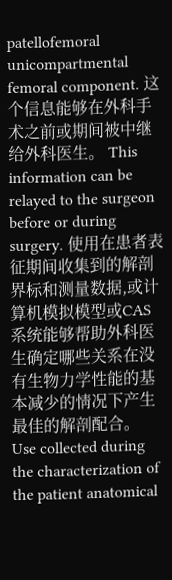patellofemoral unicompartmental femoral component. 这个信息能够在外科手术之前或期间被中继给外科医生。 This information can be relayed to the surgeon before or during surgery. 使用在患者表征期间收集到的解剖界标和测量数据,或计算机模拟模型或CAS系统能够帮助外科医生确定哪些关系在没有生物力学性能的基本减少的情况下产生最佳的解剖配合。 Use collected during the characterization of the patient anatomical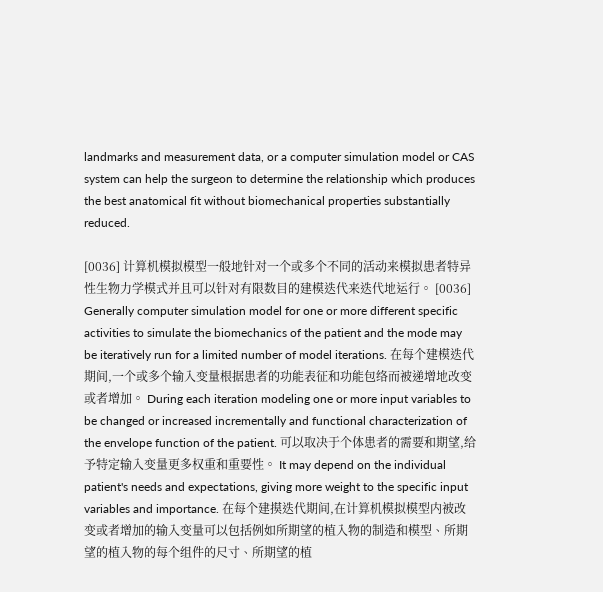landmarks and measurement data, or a computer simulation model or CAS system can help the surgeon to determine the relationship which produces the best anatomical fit without biomechanical properties substantially reduced.

[0036] 计算机模拟模型一般地针对一个或多个不同的活动来模拟患者特异性生物力学模式并且可以针对有限数目的建模迭代来迭代地运行。 [0036] Generally computer simulation model for one or more different specific activities to simulate the biomechanics of the patient and the mode may be iteratively run for a limited number of model iterations. 在每个建模迭代期间,一个或多个输入变量根据患者的功能表征和功能包络而被递增地改变或者增加。 During each iteration modeling one or more input variables to be changed or increased incrementally and functional characterization of the envelope function of the patient. 可以取决于个体患者的需要和期望,给予特定输入变量更多权重和重要性。 It may depend on the individual patient's needs and expectations, giving more weight to the specific input variables and importance. 在每个建摸迭代期间,在计算机模拟模型内被改变或者增加的输入变量可以包括例如所期望的植入物的制造和模型、所期望的植入物的每个组件的尺寸、所期望的植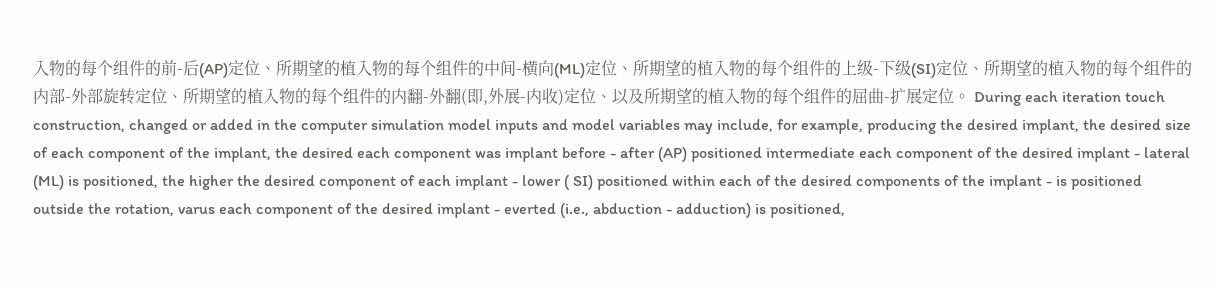入物的每个组件的前-后(AP)定位、所期望的植入物的每个组件的中间-横向(ML)定位、所期望的植入物的每个组件的上级-下级(SI)定位、所期望的植入物的每个组件的内部-外部旋转定位、所期望的植入物的每个组件的内翻-外翻(即,外展-内收)定位、以及所期望的植入物的每个组件的屈曲-扩展定位。 During each iteration touch construction, changed or added in the computer simulation model inputs and model variables may include, for example, producing the desired implant, the desired size of each component of the implant, the desired each component was implant before - after (AP) positioned intermediate each component of the desired implant - lateral (ML) is positioned, the higher the desired component of each implant - lower ( SI) positioned within each of the desired components of the implant - is positioned outside the rotation, varus each component of the desired implant - everted (i.e., abduction - adduction) is positioned,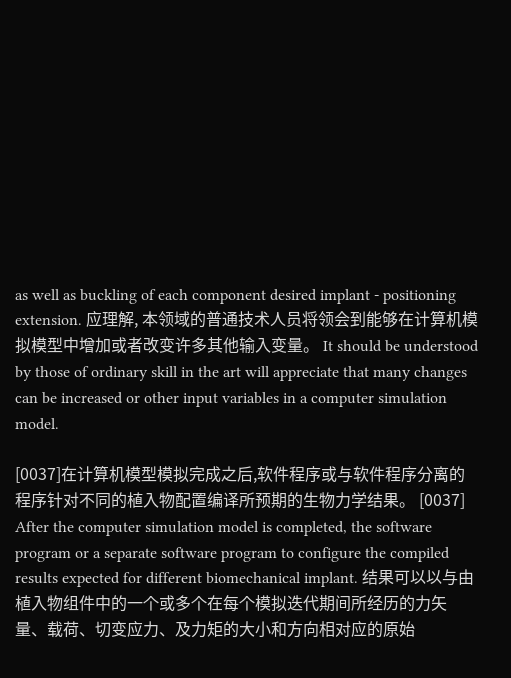as well as buckling of each component desired implant - positioning extension. 应理解, 本领域的普通技术人员将领会到能够在计算机模拟模型中增加或者改变许多其他输入变量。 It should be understood by those of ordinary skill in the art will appreciate that many changes can be increased or other input variables in a computer simulation model.

[0037]在计算机模型模拟完成之后,软件程序或与软件程序分离的程序针对不同的植入物配置编译所预期的生物力学结果。 [0037] After the computer simulation model is completed, the software program or a separate software program to configure the compiled results expected for different biomechanical implant. 结果可以以与由植入物组件中的一个或多个在每个模拟迭代期间所经历的力矢量、载荷、切变应力、及力矩的大小和方向相对应的原始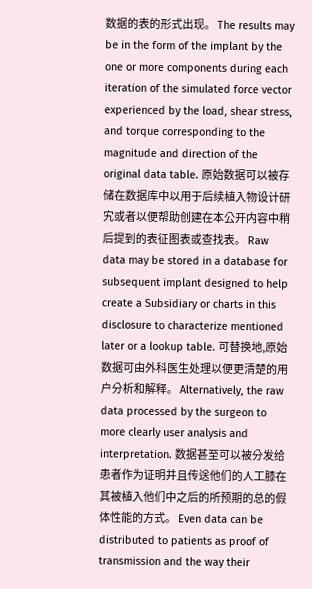数据的表的形式出现。 The results may be in the form of the implant by the one or more components during each iteration of the simulated force vector experienced by the load, shear stress, and torque corresponding to the magnitude and direction of the original data table. 原始数据可以被存储在数据库中以用于后续植入物设计研宄或者以便帮助创建在本公开内容中稍后提到的表征图表或查找表。 Raw data may be stored in a database for subsequent implant designed to help create a Subsidiary or charts in this disclosure to characterize mentioned later or a lookup table. 可替换地,原始数据可由外科医生处理以便更清楚的用户分析和解释。 Alternatively, the raw data processed by the surgeon to more clearly user analysis and interpretation. 数据甚至可以被分发给患者作为证明并且传送他们的人工膝在其被植入他们中之后的所预期的总的假体性能的方式。 Even data can be distributed to patients as proof of transmission and the way their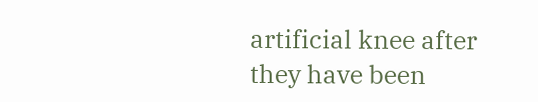artificial knee after they have been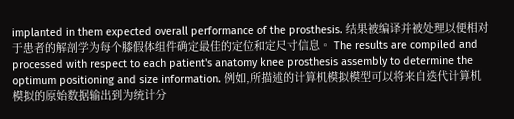implanted in them expected overall performance of the prosthesis. 结果被编译并被处理以便相对于患者的解剖学为每个膝假体组件确定最佳的定位和定尺寸信息。 The results are compiled and processed with respect to each patient's anatomy knee prosthesis assembly to determine the optimum positioning and size information. 例如,所描述的计算机模拟模型可以将来自迭代计算机模拟的原始数据输出到为统计分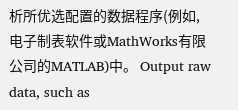析所优选配置的数据程序(例如,电子制表软件或MathWorks有限公司的MATLAB)中。 Output raw data, such as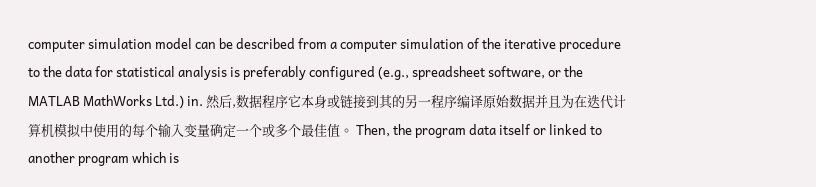computer simulation model can be described from a computer simulation of the iterative procedure to the data for statistical analysis is preferably configured (e.g., spreadsheet software, or the MATLAB MathWorks Ltd.) in. 然后,数据程序它本身或链接到其的另一程序编译原始数据并且为在迭代计算机模拟中使用的每个输入变量确定一个或多个最佳值。 Then, the program data itself or linked to another program which is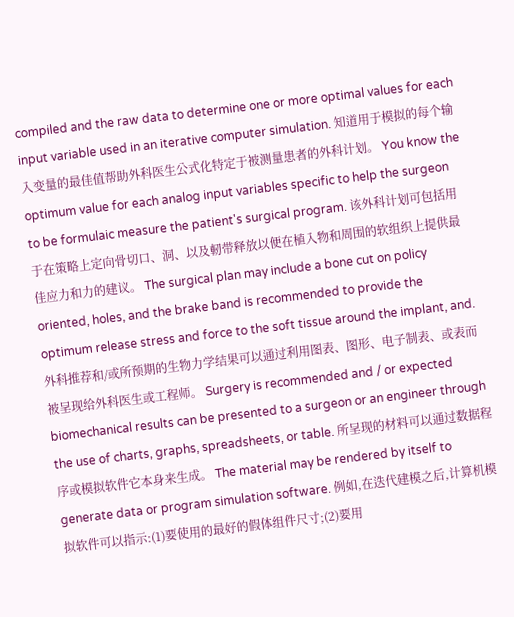compiled and the raw data to determine one or more optimal values for each input variable used in an iterative computer simulation. 知道用于模拟的每个输入变量的最佳值帮助外科医生公式化特定于被测量患者的外科计划。 You know the optimum value for each analog input variables specific to help the surgeon to be formulaic measure the patient's surgical program. 该外科计划可包括用于在策略上定向骨切口、洞、以及軔带释放以便在植入物和周围的软组织上提供最佳应力和力的建议。 The surgical plan may include a bone cut on policy oriented, holes, and the brake band is recommended to provide the optimum release stress and force to the soft tissue around the implant, and. 外科推荐和/或所预期的生物力学结果可以通过利用图表、图形、电子制表、或表而被呈现给外科医生或工程师。 Surgery is recommended and / or expected biomechanical results can be presented to a surgeon or an engineer through the use of charts, graphs, spreadsheets, or table. 所呈现的材料可以通过数据程序或模拟软件它本身来生成。 The material may be rendered by itself to generate data or program simulation software. 例如,在迭代建模之后,计算机模拟软件可以指示:(1)要使用的最好的假体组件尺寸;(2)要用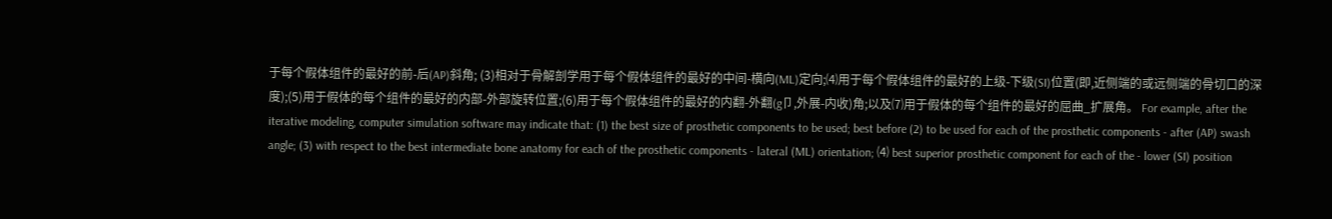于每个假体组件的最好的前-后(AP)斜角; (3)相对于骨解剖学用于每个假体组件的最好的中间-横向(ML)定向;⑷用于每个假体组件的最好的上级-下级(SI)位置(即,近侧端的或远侧端的骨切口的深度);(5)用于假体的每个组件的最好的内部-外部旋转位置;(6)用于每个假体组件的最好的内翻-外翻(g卩,外展-内收)角;以及⑺用于假体的每个组件的最好的屈曲_扩展角。 For example, after the iterative modeling, computer simulation software may indicate that: (1) the best size of prosthetic components to be used; best before (2) to be used for each of the prosthetic components - after (AP) swash angle; (3) with respect to the best intermediate bone anatomy for each of the prosthetic components - lateral (ML) orientation; ⑷ best superior prosthetic component for each of the - lower (SI) position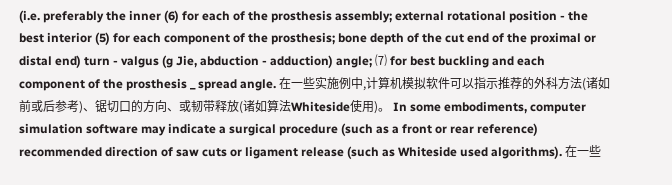(i.e. preferably the inner (6) for each of the prosthesis assembly; external rotational position - the best interior (5) for each component of the prosthesis; bone depth of the cut end of the proximal or distal end) turn - valgus (g Jie, abduction - adduction) angle; ⑺ for best buckling and each component of the prosthesis _ spread angle. 在一些实施例中,计算机模拟软件可以指示推荐的外科方法(诸如前或后参考)、锯切口的方向、或韧带释放(诸如算法Whiteside使用)。 In some embodiments, computer simulation software may indicate a surgical procedure (such as a front or rear reference) recommended direction of saw cuts or ligament release (such as Whiteside used algorithms). 在一些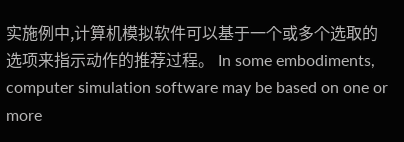实施例中,计算机模拟软件可以基于一个或多个选取的选项来指示动作的推荐过程。 In some embodiments, computer simulation software may be based on one or more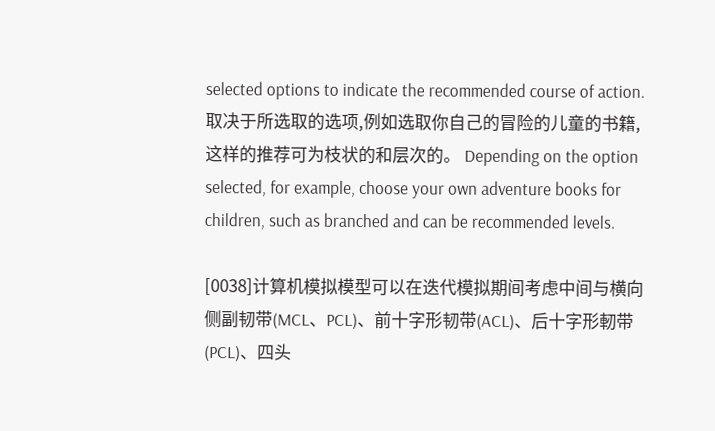selected options to indicate the recommended course of action. 取决于所选取的选项,例如选取你自己的冒险的儿童的书籍,这样的推荐可为枝状的和层次的。 Depending on the option selected, for example, choose your own adventure books for children, such as branched and can be recommended levels.

[0038]计算机模拟模型可以在迭代模拟期间考虑中间与横向侧副韧带(MCL、PCL)、前十字形韧带(ACL)、后十字形軔带(PCL)、四头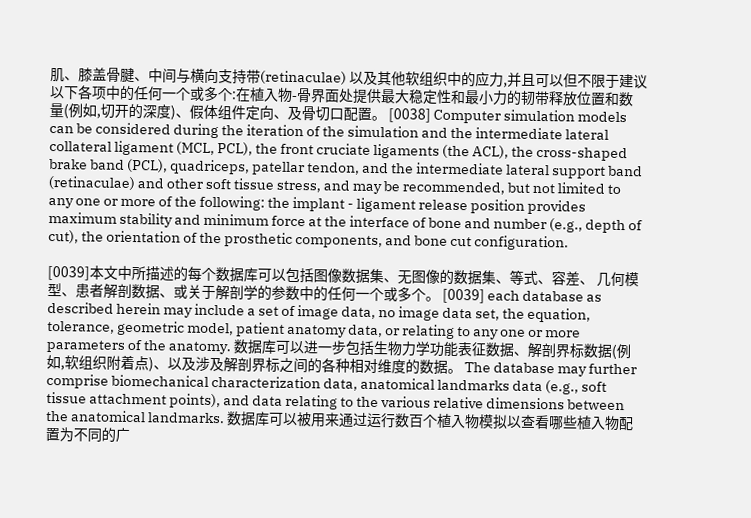肌、膝盖骨腱、中间与横向支持带(retinaculae) 以及其他软组织中的应力,并且可以但不限于建议以下各项中的任何一个或多个:在植入物-骨界面处提供最大稳定性和最小力的韧带释放位置和数量(例如,切开的深度)、假体组件定向、及骨切口配置。 [0038] Computer simulation models can be considered during the iteration of the simulation and the intermediate lateral collateral ligament (MCL, PCL), the front cruciate ligaments (the ACL), the cross-shaped brake band (PCL), quadriceps, patellar tendon, and the intermediate lateral support band (retinaculae) and other soft tissue stress, and may be recommended, but not limited to any one or more of the following: the implant - ligament release position provides maximum stability and minimum force at the interface of bone and number (e.g., depth of cut), the orientation of the prosthetic components, and bone cut configuration.

[0039]本文中所描述的每个数据库可以包括图像数据集、无图像的数据集、等式、容差、 几何模型、患者解剖数据、或关于解剖学的参数中的任何一个或多个。 [0039] each database as described herein may include a set of image data, no image data set, the equation, tolerance, geometric model, patient anatomy data, or relating to any one or more parameters of the anatomy. 数据库可以进一步包括生物力学功能表征数据、解剖界标数据(例如,软组织附着点)、以及涉及解剖界标之间的各种相对维度的数据。 The database may further comprise biomechanical characterization data, anatomical landmarks data (e.g., soft tissue attachment points), and data relating to the various relative dimensions between the anatomical landmarks. 数据库可以被用来通过运行数百个植入物模拟以查看哪些植入物配置为不同的广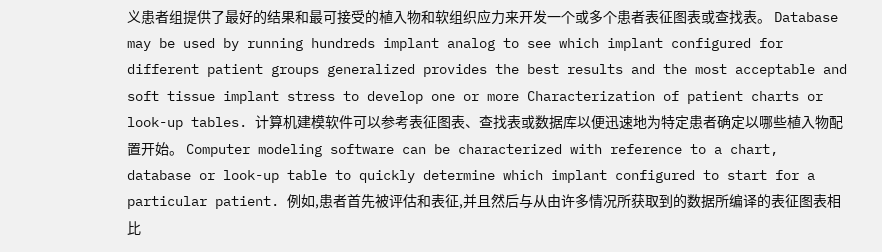义患者组提供了最好的结果和最可接受的植入物和软组织应力来开发一个或多个患者表征图表或查找表。 Database may be used by running hundreds implant analog to see which implant configured for different patient groups generalized provides the best results and the most acceptable and soft tissue implant stress to develop one or more Characterization of patient charts or look-up tables. 计算机建模软件可以参考表征图表、查找表或数据库以便迅速地为特定患者确定以哪些植入物配置开始。 Computer modeling software can be characterized with reference to a chart, database or look-up table to quickly determine which implant configured to start for a particular patient. 例如,患者首先被评估和表征,并且然后与从由许多情况所获取到的数据所编译的表征图表相比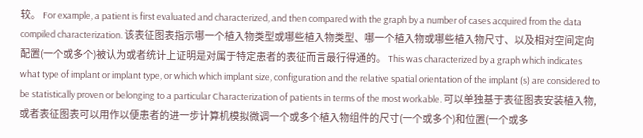较。 For example, a patient is first evaluated and characterized, and then compared with the graph by a number of cases acquired from the data compiled characterization. 该表征图表指示哪一个植入物类型或哪些植入物类型、哪一个植入物或哪些植入物尺寸、以及相对空间定向配置(一个或多个)被认为或者统计上证明是对属于特定患者的表征而言最行得通的。 This was characterized by a graph which indicates what type of implant or implant type, or which which implant size, configuration and the relative spatial orientation of the implant (s) are considered to be statistically proven or belonging to a particular Characterization of patients in terms of the most workable. 可以单独基于表征图表安装植入物,或者表征图表可以用作以便患者的进一步计算机模拟微调一个或多个植入物组件的尺寸(一个或多个)和位置(一个或多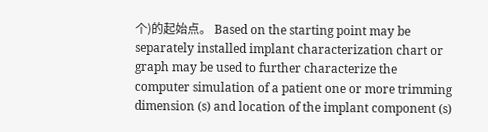个)的起始点。 Based on the starting point may be separately installed implant characterization chart or graph may be used to further characterize the computer simulation of a patient one or more trimming dimension (s) and location of the implant component (s)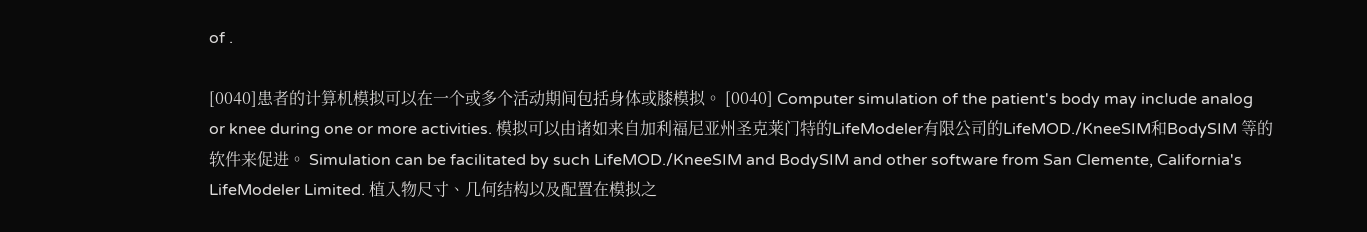of .

[0040]患者的计算机模拟可以在一个或多个活动期间包括身体或膝模拟。 [0040] Computer simulation of the patient's body may include analog or knee during one or more activities. 模拟可以由诸如来自加利福尼亚州圣克莱门特的LifeModeler有限公司的LifeMOD./KneeSIM和BodySIM 等的软件来促进。 Simulation can be facilitated by such LifeMOD./KneeSIM and BodySIM and other software from San Clemente, California's LifeModeler Limited. 植入物尺寸、几何结构以及配置在模拟之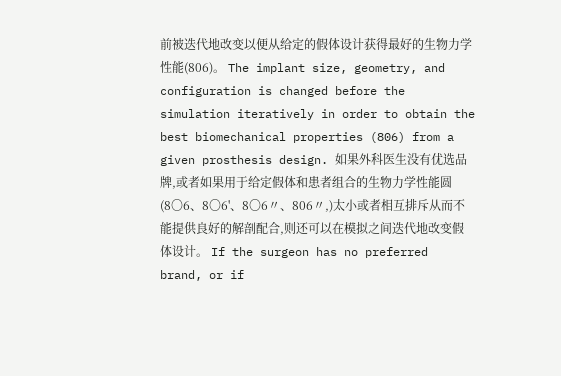前被迭代地改变以便从给定的假体设计获得最好的生物力学性能(806)。 The implant size, geometry, and configuration is changed before the simulation iteratively in order to obtain the best biomechanical properties (806) from a given prosthesis design. 如果外科医生没有优选品牌,或者如果用于给定假体和患者组合的生物力学性能圆(8〇6、8〇6'、8〇6〃、806〃,)太小或者相互排斥从而不能提供良好的解剖配合,则还可以在模拟之间迭代地改变假体设计。 If the surgeon has no preferred brand, or if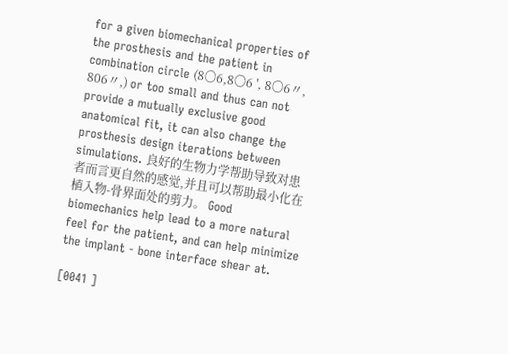for a given biomechanical properties of the prosthesis and the patient in combination circle (8〇6,8〇6 ', 8〇6〃, 806〃,) or too small and thus can not provide a mutually exclusive good anatomical fit, it can also change the prosthesis design iterations between simulations. 良好的生物力学帮助导致对患者而言更自然的感觉,并且可以帮助最小化在植入物-骨界面处的剪力。 Good biomechanics help lead to a more natural feel for the patient, and can help minimize the implant - bone interface shear at.

[0041 ]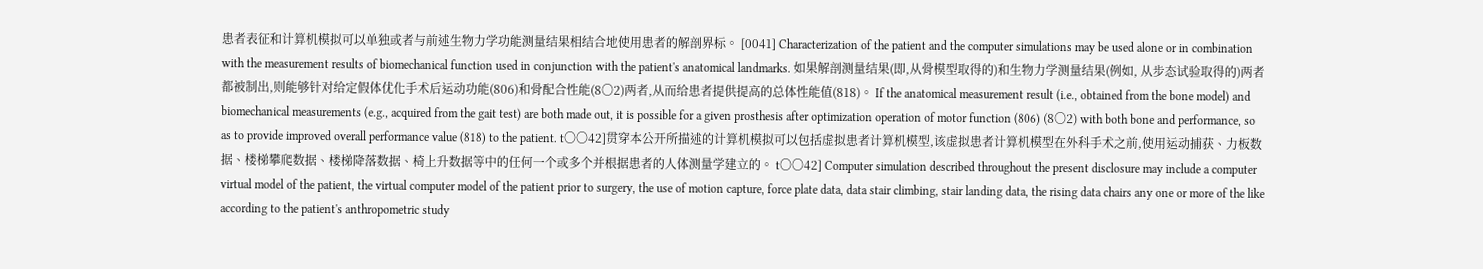患者表征和计算机模拟可以单独或者与前述生物力学功能测量结果相结合地使用患者的解剖界标。 [0041] Characterization of the patient and the computer simulations may be used alone or in combination with the measurement results of biomechanical function used in conjunction with the patient's anatomical landmarks. 如果解剖测量结果(即,从骨模型取得的)和生物力学测量结果(例如, 从步态试验取得的)两者都被制出,则能够针对给定假体优化手术后运动功能(806)和骨配合性能(8〇2)两者,从而给患者提供提高的总体性能值(818)。 If the anatomical measurement result (i.e., obtained from the bone model) and biomechanical measurements (e.g., acquired from the gait test) are both made out, it is possible for a given prosthesis after optimization operation of motor function (806) (8〇2) with both bone and performance, so as to provide improved overall performance value (818) to the patient. t〇〇42]贯穿本公开所描述的计算机模拟可以包括虚拟患者计算机模型,该虚拟患者计算机模型在外科手术之前,使用运动捕获、力板数据、楼梯攀爬数据、楼梯降落数据、椅上升数据等中的任何一个或多个并根据患者的人体测量学建立的。 t〇〇42] Computer simulation described throughout the present disclosure may include a computer virtual model of the patient, the virtual computer model of the patient prior to surgery, the use of motion capture, force plate data, data stair climbing, stair landing data, the rising data chairs any one or more of the like according to the patient's anthropometric study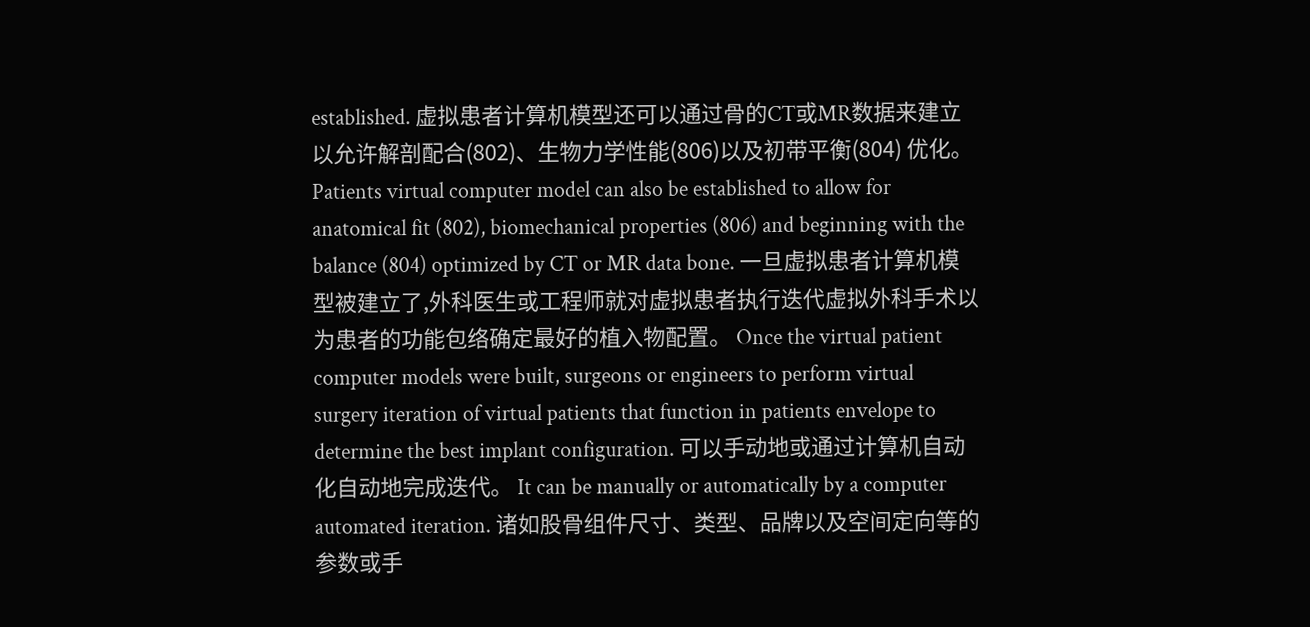established. 虚拟患者计算机模型还可以通过骨的CT或MR数据来建立以允许解剖配合(802)、生物力学性能(806)以及初带平衡(804) 优化。 Patients virtual computer model can also be established to allow for anatomical fit (802), biomechanical properties (806) and beginning with the balance (804) optimized by CT or MR data bone. 一旦虚拟患者计算机模型被建立了,外科医生或工程师就对虚拟患者执行迭代虚拟外科手术以为患者的功能包络确定最好的植入物配置。 Once the virtual patient computer models were built, surgeons or engineers to perform virtual surgery iteration of virtual patients that function in patients envelope to determine the best implant configuration. 可以手动地或通过计算机自动化自动地完成迭代。 It can be manually or automatically by a computer automated iteration. 诸如股骨组件尺寸、类型、品牌以及空间定向等的参数或手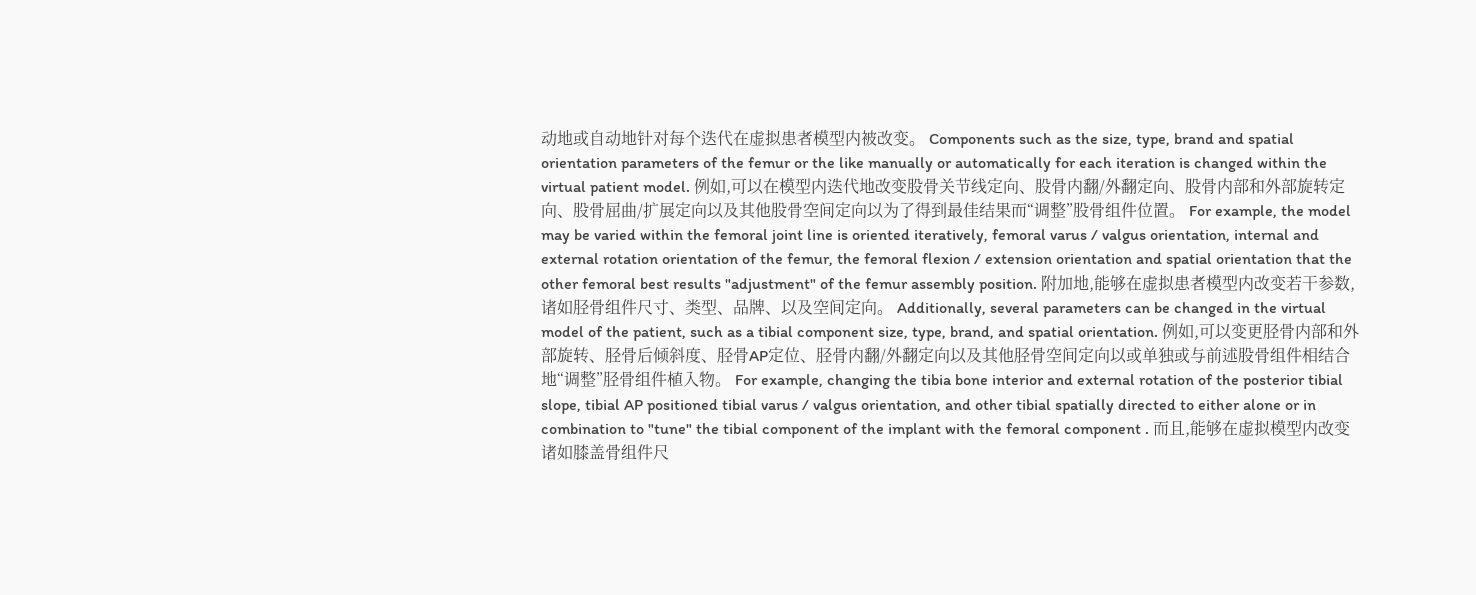动地或自动地针对每个迭代在虚拟患者模型内被改变。 Components such as the size, type, brand and spatial orientation parameters of the femur or the like manually or automatically for each iteration is changed within the virtual patient model. 例如,可以在模型内迭代地改变股骨关节线定向、股骨内翻/外翻定向、股骨内部和外部旋转定向、股骨屈曲/扩展定向以及其他股骨空间定向以为了得到最佳结果而“调整”股骨组件位置。 For example, the model may be varied within the femoral joint line is oriented iteratively, femoral varus / valgus orientation, internal and external rotation orientation of the femur, the femoral flexion / extension orientation and spatial orientation that the other femoral best results "adjustment" of the femur assembly position. 附加地,能够在虚拟患者模型内改变若干参数,诸如胫骨组件尺寸、类型、品牌、以及空间定向。 Additionally, several parameters can be changed in the virtual model of the patient, such as a tibial component size, type, brand, and spatial orientation. 例如,可以变更胫骨内部和外部旋转、胫骨后倾斜度、胫骨AP定位、胫骨内翻/外翻定向以及其他胫骨空间定向以或单独或与前述股骨组件相结合地“调整”胫骨组件植入物。 For example, changing the tibia bone interior and external rotation of the posterior tibial slope, tibial AP positioned tibial varus / valgus orientation, and other tibial spatially directed to either alone or in combination to "tune" the tibial component of the implant with the femoral component . 而且,能够在虚拟模型内改变诸如膝盖骨组件尺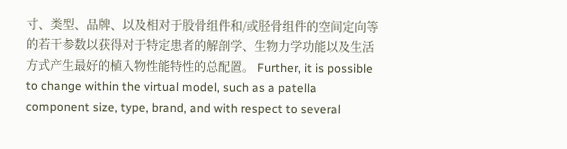寸、类型、品牌、以及相对于股骨组件和/或胫骨组件的空间定向等的若干参数以获得对于特定患者的解剖学、生物力学功能以及生活方式产生最好的植入物性能特性的总配置。 Further, it is possible to change within the virtual model, such as a patella component size, type, brand, and with respect to several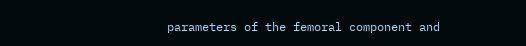parameters of the femoral component and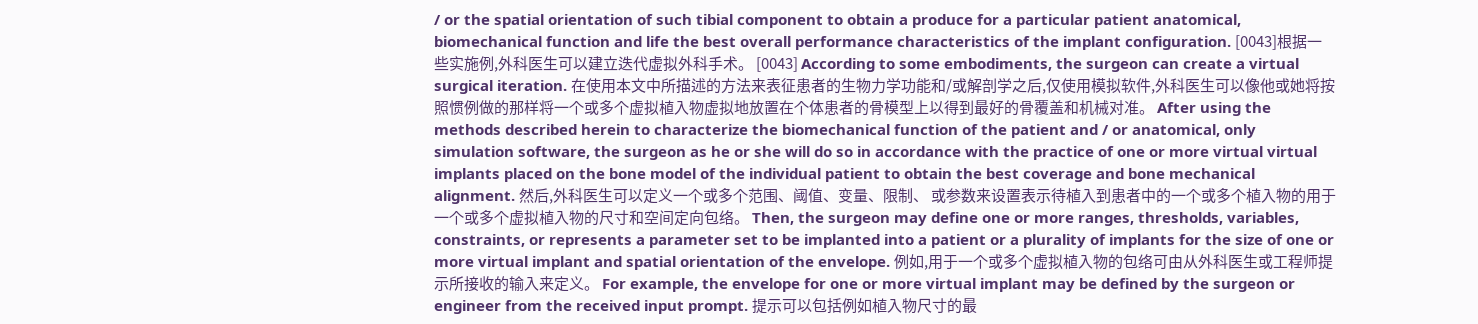/ or the spatial orientation of such tibial component to obtain a produce for a particular patient anatomical, biomechanical function and life the best overall performance characteristics of the implant configuration. [0043]根据一些实施例,外科医生可以建立迭代虚拟外科手术。 [0043] According to some embodiments, the surgeon can create a virtual surgical iteration. 在使用本文中所描述的方法来表征患者的生物力学功能和/或解剖学之后,仅使用模拟软件,外科医生可以像他或她将按照惯例做的那样将一个或多个虚拟植入物虚拟地放置在个体患者的骨模型上以得到最好的骨覆盖和机械对准。 After using the methods described herein to characterize the biomechanical function of the patient and / or anatomical, only simulation software, the surgeon as he or she will do so in accordance with the practice of one or more virtual virtual implants placed on the bone model of the individual patient to obtain the best coverage and bone mechanical alignment. 然后,外科医生可以定义一个或多个范围、阈值、变量、限制、 或参数来设置表示待植入到患者中的一个或多个植入物的用于一个或多个虚拟植入物的尺寸和空间定向包络。 Then, the surgeon may define one or more ranges, thresholds, variables, constraints, or represents a parameter set to be implanted into a patient or a plurality of implants for the size of one or more virtual implant and spatial orientation of the envelope. 例如,用于一个或多个虚拟植入物的包络可由从外科医生或工程师提示所接收的输入来定义。 For example, the envelope for one or more virtual implant may be defined by the surgeon or engineer from the received input prompt. 提示可以包括例如植入物尺寸的最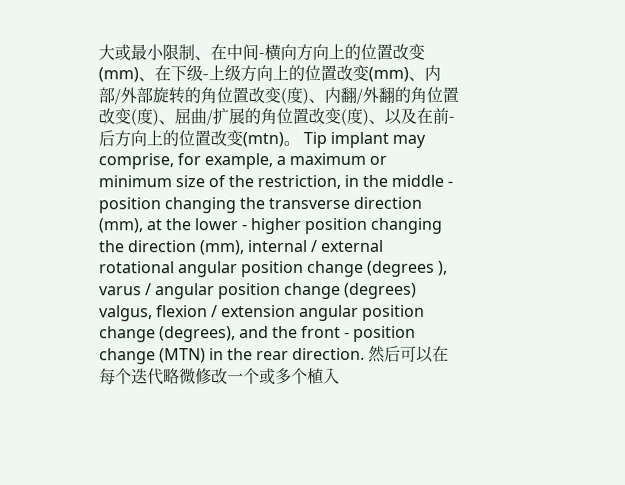大或最小限制、在中间-横向方向上的位置改变(mm)、在下级-上级方向上的位置改变(mm)、内部/外部旋转的角位置改变(度)、内翻/外翻的角位置改变(度)、屈曲/扩展的角位置改变(度)、以及在前-后方向上的位置改变(mtn)。 Tip implant may comprise, for example, a maximum or minimum size of the restriction, in the middle - position changing the transverse direction (mm), at the lower - higher position changing the direction (mm), internal / external rotational angular position change (degrees ), varus / angular position change (degrees) valgus, flexion / extension angular position change (degrees), and the front - position change (MTN) in the rear direction. 然后可以在每个迭代略微修改一个或多个植入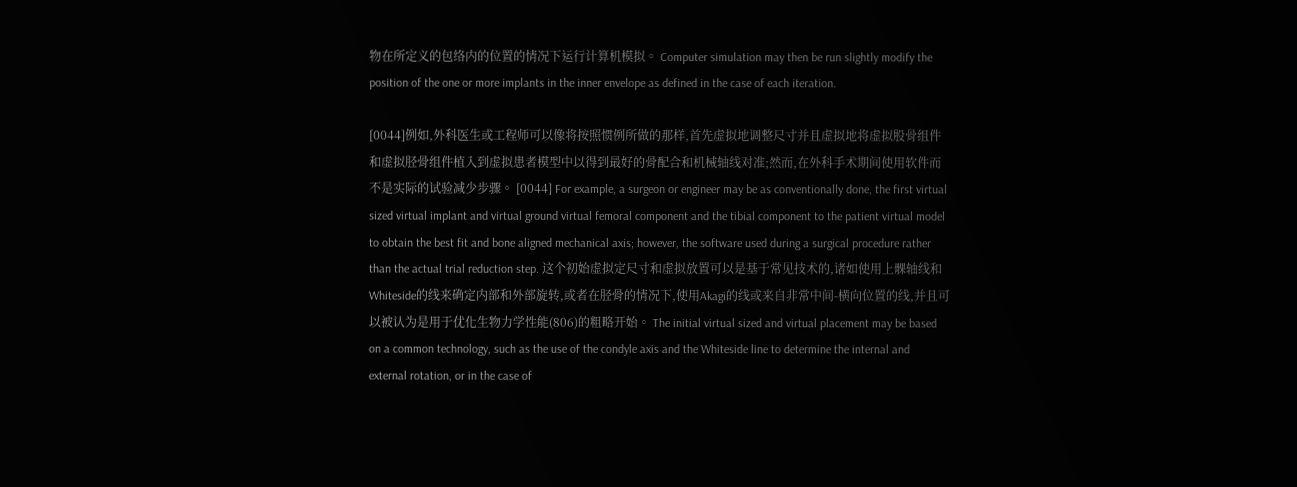物在所定义的包络内的位置的情况下运行计算机模拟。 Computer simulation may then be run slightly modify the position of the one or more implants in the inner envelope as defined in the case of each iteration.

[0044]例如,外科医生或工程师可以像将按照惯例所做的那样,首先虚拟地调整尺寸并且虚拟地将虚拟股骨组件和虚拟胫骨组件植入到虚拟患者模型中以得到最好的骨配合和机械轴线对准;然而,在外科手术期间使用软件而不是实际的试验减少步骤。 [0044] For example, a surgeon or engineer may be as conventionally done, the first virtual sized virtual implant and virtual ground virtual femoral component and the tibial component to the patient virtual model to obtain the best fit and bone aligned mechanical axis; however, the software used during a surgical procedure rather than the actual trial reduction step. 这个初始虚拟定尺寸和虚拟放置可以是基于常见技术的,诸如使用上髁轴线和Whiteside的线来确定内部和外部旋转,或者在胫骨的情况下,使用Akagi的线或来自非常中间-横向位置的线,并且可以被认为是用于优化生物力学性能(806)的粗略开始。 The initial virtual sized and virtual placement may be based on a common technology, such as the use of the condyle axis and the Whiteside line to determine the internal and external rotation, or in the case of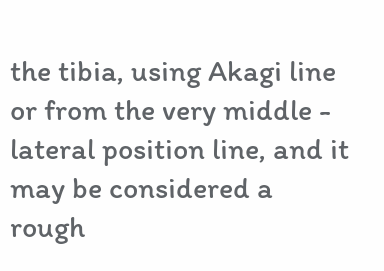the tibia, using Akagi line or from the very middle - lateral position line, and it may be considered a rough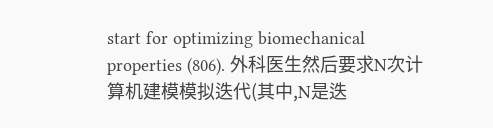start for optimizing biomechanical properties (806). 外科医生然后要求N次计算机建模模拟迭代(其中,N是迭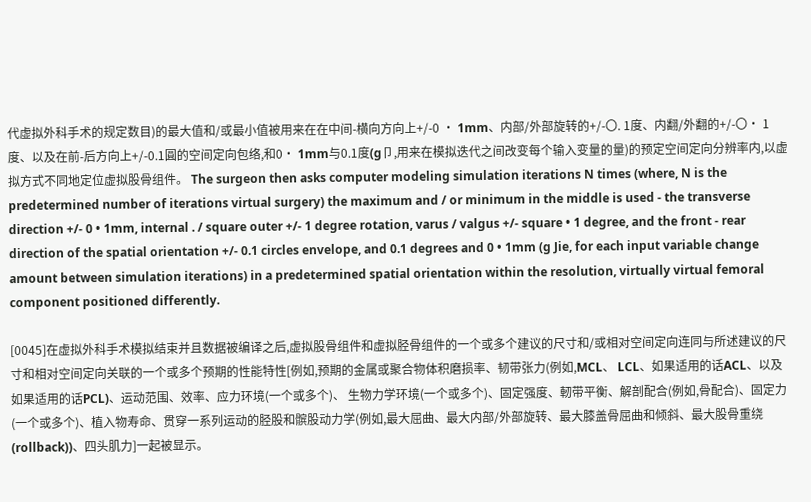代虚拟外科手术的规定数目)的最大值和/或最小值被用来在在中间-横向方向上+/-0 • 1mm、内部/外部旋转的+/-〇. 1度、内翻/外翻的+/-〇• 1度、以及在前-后方向上+/-0.1圓的空间定向包络,和0• 1mm与0.1度(g卩,用来在模拟迭代之间改变每个输入变量的量)的预定空间定向分辨率内,以虚拟方式不同地定位虚拟股骨组件。 The surgeon then asks computer modeling simulation iterations N times (where, N is the predetermined number of iterations virtual surgery) the maximum and / or minimum in the middle is used - the transverse direction +/- 0 • 1mm, internal . / square outer +/- 1 degree rotation, varus / valgus +/- square • 1 degree, and the front - rear direction of the spatial orientation +/- 0.1 circles envelope, and 0.1 degrees and 0 • 1mm (g Jie, for each input variable change amount between simulation iterations) in a predetermined spatial orientation within the resolution, virtually virtual femoral component positioned differently.

[0045]在虚拟外科手术模拟结束并且数据被编译之后,虚拟股骨组件和虚拟胫骨组件的一个或多个建议的尺寸和/或相对空间定向连同与所述建议的尺寸和相对空间定向关联的一个或多个预期的性能特性[例如,预期的金属或聚合物体积磨损率、韧带张力(例如,MCL、 LCL、如果适用的话ACL、以及如果适用的话PCL)、运动范围、效率、应力环境(一个或多个)、 生物力学环境(一个或多个)、固定强度、軔带平衡、解剖配合(例如,骨配合)、固定力(一个或多个)、植入物寿命、贯穿一系列运动的胫股和髌股动力学(例如,最大屈曲、最大内部/外部旋转、最大膝盖骨屈曲和倾斜、最大股骨重绕(rollback))、四头肌力]一起被显示。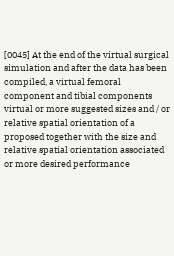[0045] At the end of the virtual surgical simulation and after the data has been compiled, a virtual femoral component and tibial components virtual or more suggested sizes and / or relative spatial orientation of a proposed together with the size and relative spatial orientation associated or more desired performance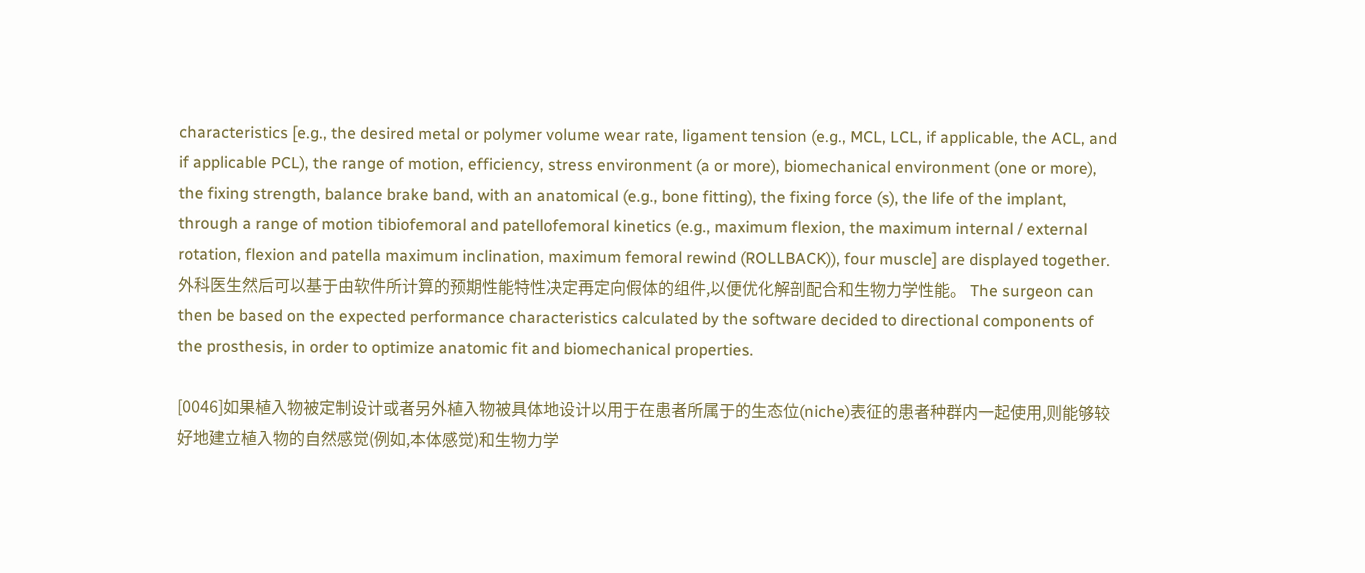characteristics [e.g., the desired metal or polymer volume wear rate, ligament tension (e.g., MCL, LCL, if applicable, the ACL, and if applicable PCL), the range of motion, efficiency, stress environment (a or more), biomechanical environment (one or more), the fixing strength, balance brake band, with an anatomical (e.g., bone fitting), the fixing force (s), the life of the implant, through a range of motion tibiofemoral and patellofemoral kinetics (e.g., maximum flexion, the maximum internal / external rotation, flexion and patella maximum inclination, maximum femoral rewind (ROLLBACK)), four muscle] are displayed together. 外科医生然后可以基于由软件所计算的预期性能特性决定再定向假体的组件,以便优化解剖配合和生物力学性能。 The surgeon can then be based on the expected performance characteristics calculated by the software decided to directional components of the prosthesis, in order to optimize anatomic fit and biomechanical properties.

[0046]如果植入物被定制设计或者另外植入物被具体地设计以用于在患者所属于的生态位(niche)表征的患者种群内一起使用,则能够较好地建立植入物的自然感觉(例如,本体感觉)和生物力学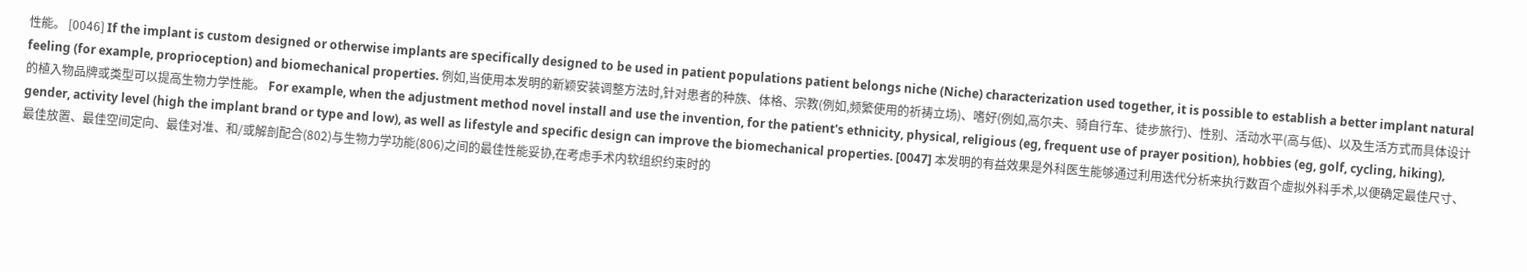性能。 [0046] If the implant is custom designed or otherwise implants are specifically designed to be used in patient populations patient belongs niche (Niche) characterization used together, it is possible to establish a better implant natural feeling (for example, proprioception) and biomechanical properties. 例如,当使用本发明的新颖安装调整方法时,针对患者的种族、体格、宗教(例如,频繁使用的祈祷立场)、嗜好(例如,高尔夫、骑自行车、徒步旅行)、性别、活动水平(高与低)、以及生活方式而具体设计的植入物品牌或类型可以提高生物力学性能。 For example, when the adjustment method novel install and use the invention, for the patient's ethnicity, physical, religious (eg, frequent use of prayer position), hobbies (eg, golf, cycling, hiking), gender, activity level (high the implant brand or type and low), as well as lifestyle and specific design can improve the biomechanical properties. [0047] 本发明的有益效果是外科医生能够通过利用迭代分析来执行数百个虚拟外科手术,以便确定最佳尺寸、最佳放置、最佳空间定向、最佳对准、和/或解剖配合(802)与生物力学功能(806)之间的最佳性能妥协,在考虑手术内软组织约束时的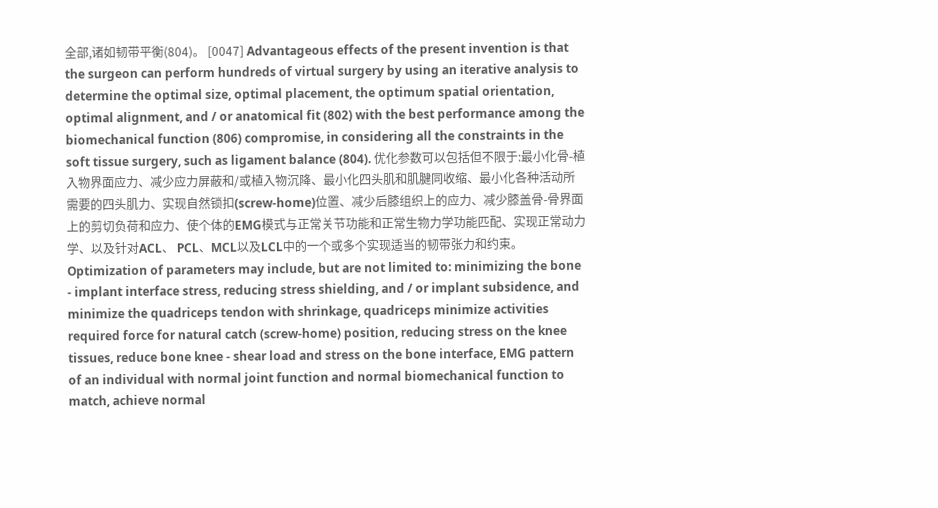全部,诸如韧带平衡(804)。 [0047] Advantageous effects of the present invention is that the surgeon can perform hundreds of virtual surgery by using an iterative analysis to determine the optimal size, optimal placement, the optimum spatial orientation, optimal alignment, and / or anatomical fit (802) with the best performance among the biomechanical function (806) compromise, in considering all the constraints in the soft tissue surgery, such as ligament balance (804). 优化参数可以包括但不限于:最小化骨-植入物界面应力、减少应力屏蔽和/或植入物沉降、最小化四头肌和肌腱同收缩、最小化各种活动所需要的四头肌力、实现自然锁扣(screw-home)位置、减少后膝组织上的应力、减少膝盖骨-骨界面上的剪切负荷和应力、使个体的EMG模式与正常关节功能和正常生物力学功能匹配、实现正常动力学、以及针对ACL、 PCL、MCL以及LCL中的一个或多个实现适当的韧带张力和约束。 Optimization of parameters may include, but are not limited to: minimizing the bone - implant interface stress, reducing stress shielding, and / or implant subsidence, and minimize the quadriceps tendon with shrinkage, quadriceps minimize activities required force for natural catch (screw-home) position, reducing stress on the knee tissues, reduce bone knee - shear load and stress on the bone interface, EMG pattern of an individual with normal joint function and normal biomechanical function to match, achieve normal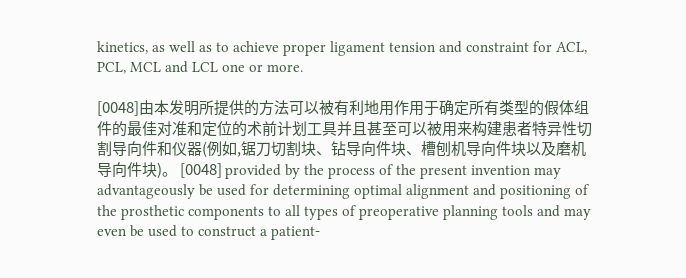kinetics, as well as to achieve proper ligament tension and constraint for ACL, PCL, MCL and LCL one or more.

[0048]由本发明所提供的方法可以被有利地用作用于确定所有类型的假体组件的最佳对准和定位的术前计划工具并且甚至可以被用来构建患者特异性切割导向件和仪器(例如,锯刀切割块、钻导向件块、槽刨机导向件块以及磨机导向件块)。 [0048] provided by the process of the present invention may advantageously be used for determining optimal alignment and positioning of the prosthetic components to all types of preoperative planning tools and may even be used to construct a patient-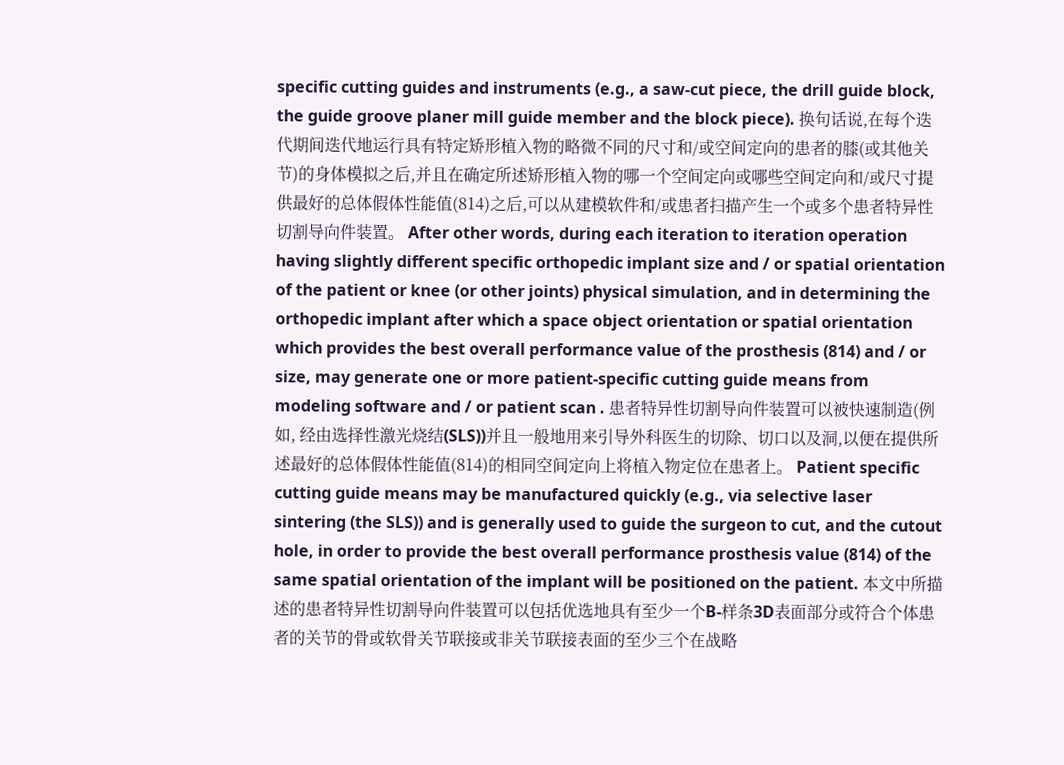specific cutting guides and instruments (e.g., a saw-cut piece, the drill guide block, the guide groove planer mill guide member and the block piece). 换句话说,在每个迭代期间迭代地运行具有特定矫形植入物的略微不同的尺寸和/或空间定向的患者的膝(或其他关节)的身体模拟之后,并且在确定所述矫形植入物的哪一个空间定向或哪些空间定向和/或尺寸提供最好的总体假体性能值(814)之后,可以从建模软件和/或患者扫描产生一个或多个患者特异性切割导向件装置。 After other words, during each iteration to iteration operation having slightly different specific orthopedic implant size and / or spatial orientation of the patient or knee (or other joints) physical simulation, and in determining the orthopedic implant after which a space object orientation or spatial orientation which provides the best overall performance value of the prosthesis (814) and / or size, may generate one or more patient-specific cutting guide means from modeling software and / or patient scan . 患者特异性切割导向件装置可以被快速制造(例如, 经由选择性激光烧结(SLS))并且一般地用来引导外科医生的切除、切口以及洞,以便在提供所述最好的总体假体性能值(814)的相同空间定向上将植入物定位在患者上。 Patient specific cutting guide means may be manufactured quickly (e.g., via selective laser sintering (the SLS)) and is generally used to guide the surgeon to cut, and the cutout hole, in order to provide the best overall performance prosthesis value (814) of the same spatial orientation of the implant will be positioned on the patient. 本文中所描述的患者特异性切割导向件装置可以包括优选地具有至少一个B-样条3D表面部分或符合个体患者的关节的骨或软骨关节联接或非关节联接表面的至少三个在战略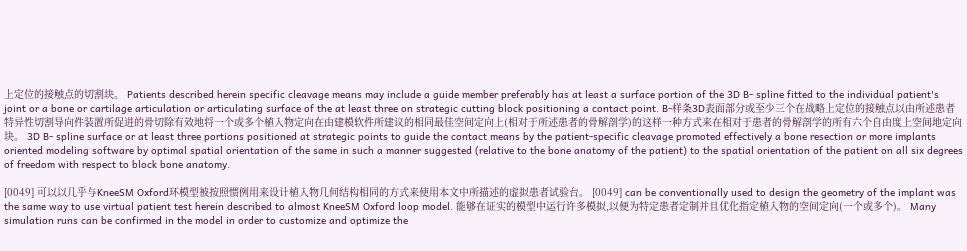上定位的接触点的切割块。 Patients described herein specific cleavage means may include a guide member preferably has at least a surface portion of the 3D B- spline fitted to the individual patient's joint or a bone or cartilage articulation or articulating surface of the at least three on strategic cutting block positioning a contact point. B-样条3D表面部分或至少三个在战略上定位的接触点以由所述患者特异性切割导向件装置所促进的骨切除有效地将一个或多个植入物定向在由建模软件所建议的相同最佳空间定向上(相对于所述患者的骨解剖学)的这样一种方式来在相对于患者的骨解剖学的所有六个自由度上空间地定向块。 3D B- spline surface or at least three portions positioned at strategic points to guide the contact means by the patient-specific cleavage promoted effectively a bone resection or more implants oriented modeling software by optimal spatial orientation of the same in such a manner suggested (relative to the bone anatomy of the patient) to the spatial orientation of the patient on all six degrees of freedom with respect to block bone anatomy.

[0049] 可以以几乎与KneeSM Oxford环模型被按照惯例用来设计植入物几何结构相同的方式来使用本文中所描述的虚拟患者试验台。 [0049] can be conventionally used to design the geometry of the implant was the same way to use virtual patient test herein described to almost KneeSM Oxford loop model. 能够在证实的模型中运行许多模拟,以便为特定患者定制并且优化指定植入物的空间定向(一个或多个)。 Many simulation runs can be confirmed in the model in order to customize and optimize the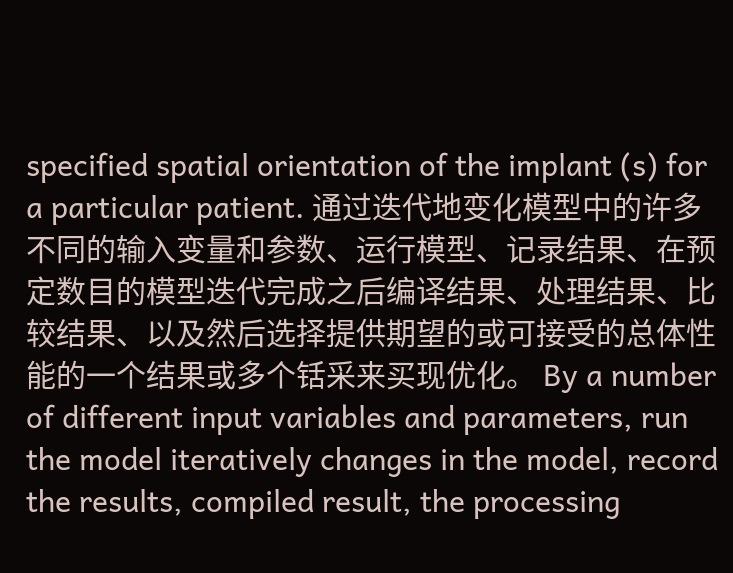specified spatial orientation of the implant (s) for a particular patient. 通过迭代地变化模型中的许多不同的输入变量和参数、运行模型、记录结果、在预定数目的模型迭代完成之后编译结果、处理结果、比较结果、以及然后选择提供期望的或可接受的总体性能的一个结果或多个铦采来买现优化。 By a number of different input variables and parameters, run the model iteratively changes in the model, record the results, compiled result, the processing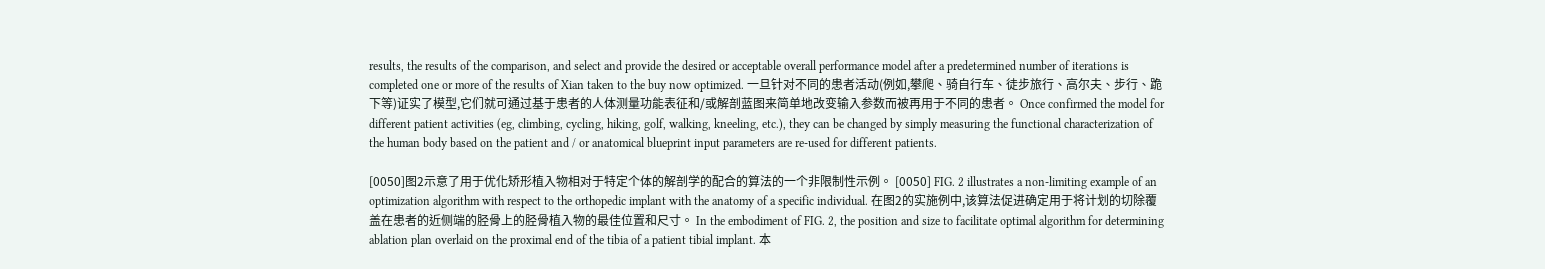results, the results of the comparison, and select and provide the desired or acceptable overall performance model after a predetermined number of iterations is completed one or more of the results of Xian taken to the buy now optimized. 一旦针对不同的患者活动(例如,攀爬、骑自行车、徒步旅行、高尔夫、步行、跪下等)证实了模型,它们就可通过基于患者的人体测量功能表征和/或解剖蓝图来简单地改变输入参数而被再用于不同的患者。 Once confirmed the model for different patient activities (eg, climbing, cycling, hiking, golf, walking, kneeling, etc.), they can be changed by simply measuring the functional characterization of the human body based on the patient and / or anatomical blueprint input parameters are re-used for different patients.

[0050]图2示意了用于优化矫形植入物相对于特定个体的解剖学的配合的算法的一个非限制性示例。 [0050] FIG. 2 illustrates a non-limiting example of an optimization algorithm with respect to the orthopedic implant with the anatomy of a specific individual. 在图2的实施例中,该算法促进确定用于将计划的切除覆盖在患者的近侧端的胫骨上的胫骨植入物的最佳位置和尺寸。 In the embodiment of FIG. 2, the position and size to facilitate optimal algorithm for determining ablation plan overlaid on the proximal end of the tibia of a patient tibial implant. 本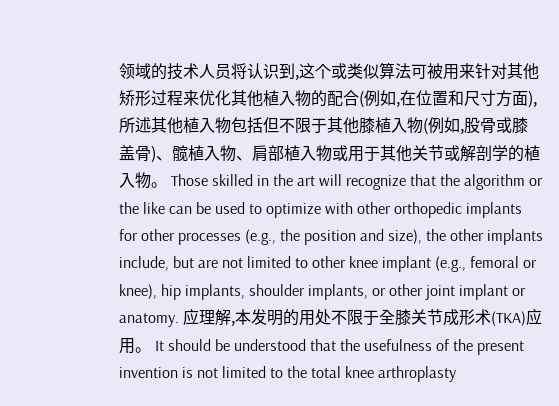领域的技术人员将认识到,这个或类似算法可被用来针对其他矫形过程来优化其他植入物的配合(例如,在位置和尺寸方面),所述其他植入物包括但不限于其他膝植入物(例如,股骨或膝盖骨)、髋植入物、肩部植入物或用于其他关节或解剖学的植入物。 Those skilled in the art will recognize that the algorithm or the like can be used to optimize with other orthopedic implants for other processes (e.g., the position and size), the other implants include, but are not limited to other knee implant (e.g., femoral or knee), hip implants, shoulder implants, or other joint implant or anatomy. 应理解,本发明的用处不限于全膝关节成形术(TKA)应用。 It should be understood that the usefulness of the present invention is not limited to the total knee arthroplasty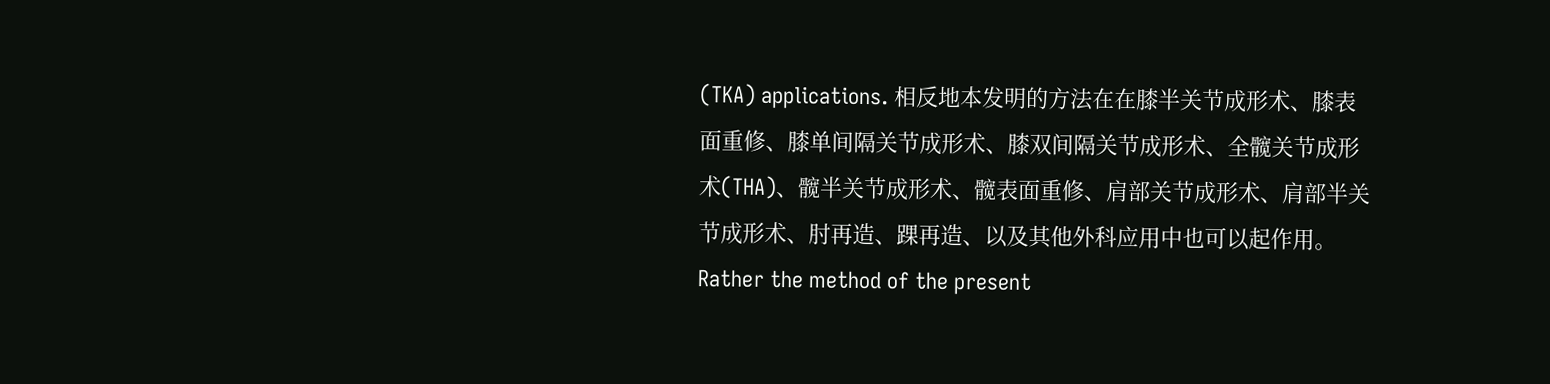(TKA) applications. 相反地本发明的方法在在膝半关节成形术、膝表面重修、膝单间隔关节成形术、膝双间隔关节成形术、全髋关节成形术(THA)、髋半关节成形术、髋表面重修、肩部关节成形术、肩部半关节成形术、肘再造、踝再造、以及其他外科应用中也可以起作用。 Rather the method of the present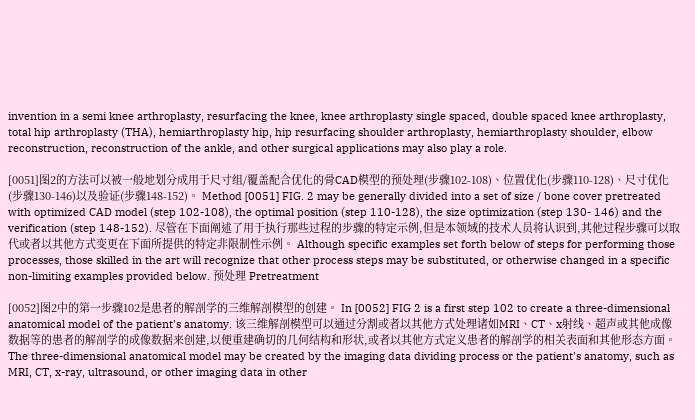invention in a semi knee arthroplasty, resurfacing the knee, knee arthroplasty single spaced, double spaced knee arthroplasty, total hip arthroplasty (THA), hemiarthroplasty hip, hip resurfacing shoulder arthroplasty, hemiarthroplasty shoulder, elbow reconstruction, reconstruction of the ankle, and other surgical applications may also play a role.

[0051]图2的方法可以被一般地划分成用于尺寸组/覆盖配合优化的骨CAD模型的预处理(步骤102-108)、位置优化(步骤110-128)、尺寸优化(步骤130-146)以及验证(步骤148-152)。 Method [0051] FIG. 2 may be generally divided into a set of size / bone cover pretreated with optimized CAD model (step 102-108), the optimal position (step 110-128), the size optimization (step 130- 146) and the verification (step 148-152). 尽管在下面阐述了用于执行那些过程的步骤的特定示例,但是本领域的技术人员将认识到,其他过程步骤可以取代或者以其他方式变更在下面所提供的特定非限制性示例。 Although specific examples set forth below of steps for performing those processes, those skilled in the art will recognize that other process steps may be substituted, or otherwise changed in a specific non-limiting examples provided below. 预处理 Pretreatment

[0052]图2中的第一步骤102是患者的解剖学的三维解剖模型的创建。 In [0052] FIG 2 is a first step 102 to create a three-dimensional anatomical model of the patient's anatomy. 该三维解剖模型可以通过分割或者以其他方式处理诸如MRI、CT、x射线、超声或其他成像数据等的患者的解剖学的成像数据来创建,以便重建确切的几何结构和形状,或者以其他方式定义患者的解剖学的相关表面和其他形态方面。 The three-dimensional anatomical model may be created by the imaging data dividing process or the patient's anatomy, such as MRI, CT, x-ray, ultrasound, or other imaging data in other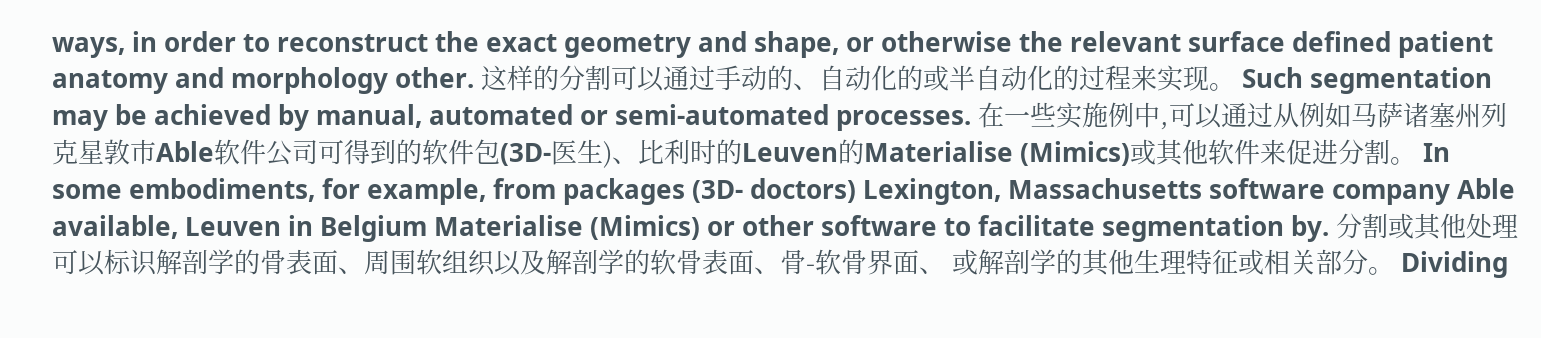ways, in order to reconstruct the exact geometry and shape, or otherwise the relevant surface defined patient anatomy and morphology other. 这样的分割可以通过手动的、自动化的或半自动化的过程来实现。 Such segmentation may be achieved by manual, automated or semi-automated processes. 在一些实施例中,可以通过从例如马萨诸塞州列克星敦市Able软件公司可得到的软件包(3D-医生)、比利时的Leuven的Materialise (Mimics)或其他软件来促进分割。 In some embodiments, for example, from packages (3D- doctors) Lexington, Massachusetts software company Able available, Leuven in Belgium Materialise (Mimics) or other software to facilitate segmentation by. 分割或其他处理可以标识解剖学的骨表面、周围软组织以及解剖学的软骨表面、骨-软骨界面、 或解剖学的其他生理特征或相关部分。 Dividing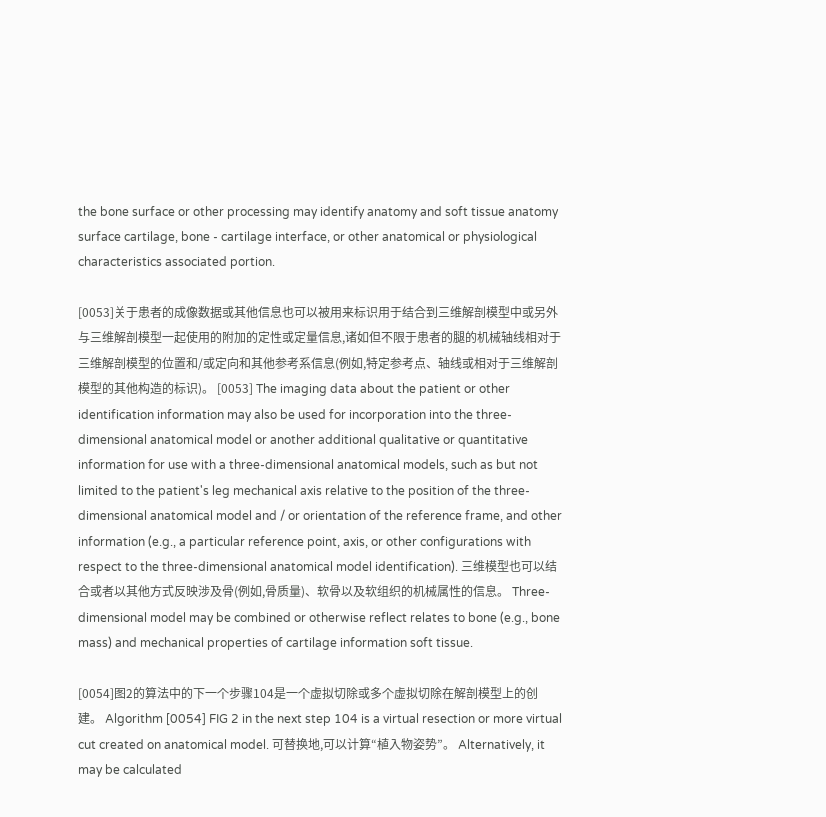the bone surface or other processing may identify anatomy and soft tissue anatomy surface cartilage, bone - cartilage interface, or other anatomical or physiological characteristics associated portion.

[0053]关于患者的成像数据或其他信息也可以被用来标识用于结合到三维解剖模型中或另外与三维解剖模型一起使用的附加的定性或定量信息,诸如但不限于患者的腿的机械轴线相对于三维解剖模型的位置和/或定向和其他参考系信息(例如,特定参考点、轴线或相对于三维解剖模型的其他构造的标识)。 [0053] The imaging data about the patient or other identification information may also be used for incorporation into the three-dimensional anatomical model or another additional qualitative or quantitative information for use with a three-dimensional anatomical models, such as but not limited to the patient's leg mechanical axis relative to the position of the three-dimensional anatomical model and / or orientation of the reference frame, and other information (e.g., a particular reference point, axis, or other configurations with respect to the three-dimensional anatomical model identification). 三维模型也可以结合或者以其他方式反映涉及骨(例如,骨质量)、软骨以及软组织的机械属性的信息。 Three-dimensional model may be combined or otherwise reflect relates to bone (e.g., bone mass) and mechanical properties of cartilage information soft tissue.

[0054]图2的算法中的下一个步骤104是一个虚拟切除或多个虚拟切除在解剖模型上的创建。 Algorithm [0054] FIG 2 in the next step 104 is a virtual resection or more virtual cut created on anatomical model. 可替换地,可以计算“植入物姿势”。 Alternatively, it may be calculated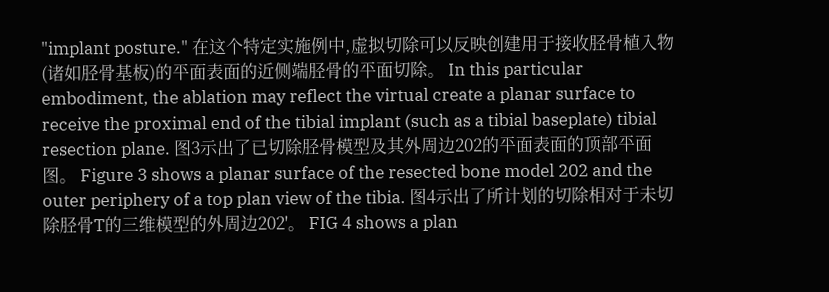"implant posture." 在这个特定实施例中,虚拟切除可以反映创建用于接收胫骨植入物(诸如胫骨基板)的平面表面的近侧端胫骨的平面切除。 In this particular embodiment, the ablation may reflect the virtual create a planar surface to receive the proximal end of the tibial implant (such as a tibial baseplate) tibial resection plane. 图3示出了已切除胫骨模型及其外周边202的平面表面的顶部平面图。 Figure 3 shows a planar surface of the resected bone model 202 and the outer periphery of a top plan view of the tibia. 图4示出了所计划的切除相对于未切除胫骨T的三维模型的外周边202'。 FIG 4 shows a plan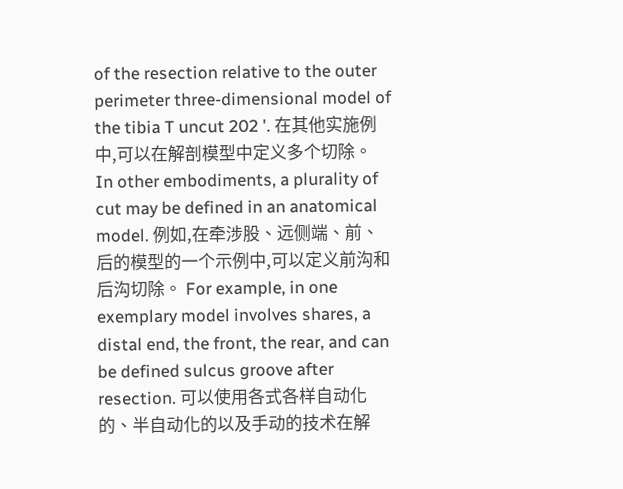of the resection relative to the outer perimeter three-dimensional model of the tibia T uncut 202 '. 在其他实施例中,可以在解剖模型中定义多个切除。 In other embodiments, a plurality of cut may be defined in an anatomical model. 例如,在牵涉股、远侧端、前、后的模型的一个示例中,可以定义前沟和后沟切除。 For example, in one exemplary model involves shares, a distal end, the front, the rear, and can be defined sulcus groove after resection. 可以使用各式各样自动化的、半自动化的以及手动的技术在解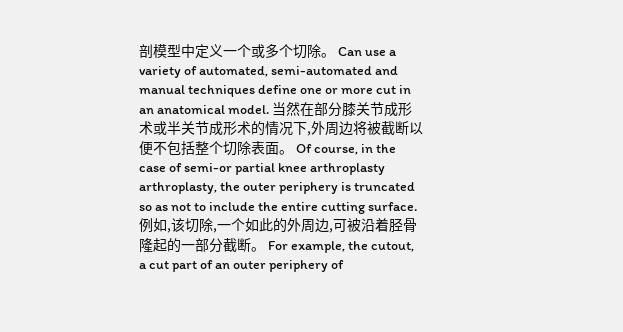剖模型中定义一个或多个切除。 Can use a variety of automated, semi-automated and manual techniques define one or more cut in an anatomical model. 当然在部分膝关节成形术或半关节成形术的情况下,外周边将被截断以便不包括整个切除表面。 Of course, in the case of semi-or partial knee arthroplasty arthroplasty, the outer periphery is truncated so as not to include the entire cutting surface. 例如,该切除,一个如此的外周边,可被沿着胫骨隆起的一部分截断。 For example, the cutout, a cut part of an outer periphery of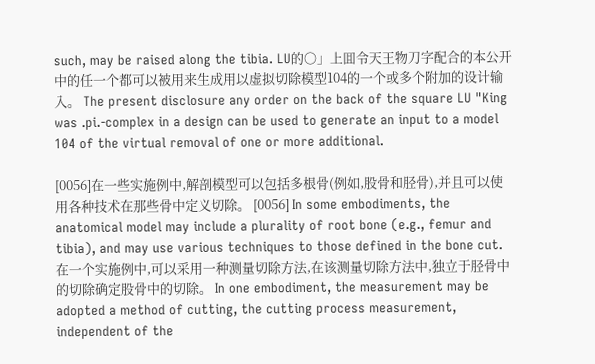such, may be raised along the tibia. LU的〇」上囬令天王物刀字配合的本公开中的任一个都可以被用来生成用以虚拟切除模型104的一个或多个附加的设计输入。 The present disclosure any order on the back of the square LU "King was .pi.-complex in a design can be used to generate an input to a model 104 of the virtual removal of one or more additional.

[0056]在一些实施例中,解剖模型可以包括多根骨(例如,股骨和胫骨),并且可以使用各种技术在那些骨中定义切除。 [0056] In some embodiments, the anatomical model may include a plurality of root bone (e.g., femur and tibia), and may use various techniques to those defined in the bone cut. 在一个实施例中,可以采用一种测量切除方法,在该测量切除方法中,独立于胫骨中的切除确定股骨中的切除。 In one embodiment, the measurement may be adopted a method of cutting, the cutting process measurement, independent of the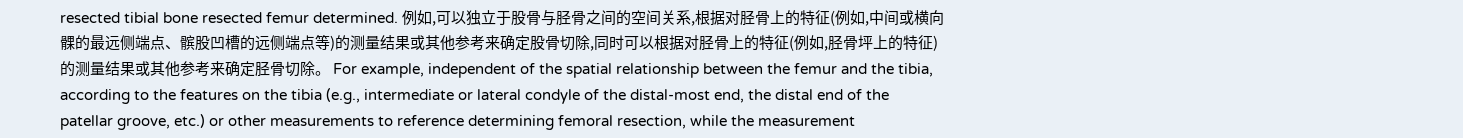resected tibial bone resected femur determined. 例如,可以独立于股骨与胫骨之间的空间关系,根据对胫骨上的特征(例如,中间或横向髁的最远侧端点、髌股凹槽的远侧端点等)的测量结果或其他参考来确定股骨切除,同时可以根据对胫骨上的特征(例如,胫骨坪上的特征)的测量结果或其他参考来确定胫骨切除。 For example, independent of the spatial relationship between the femur and the tibia, according to the features on the tibia (e.g., intermediate or lateral condyle of the distal-most end, the distal end of the patellar groove, etc.) or other measurements to reference determining femoral resection, while the measurement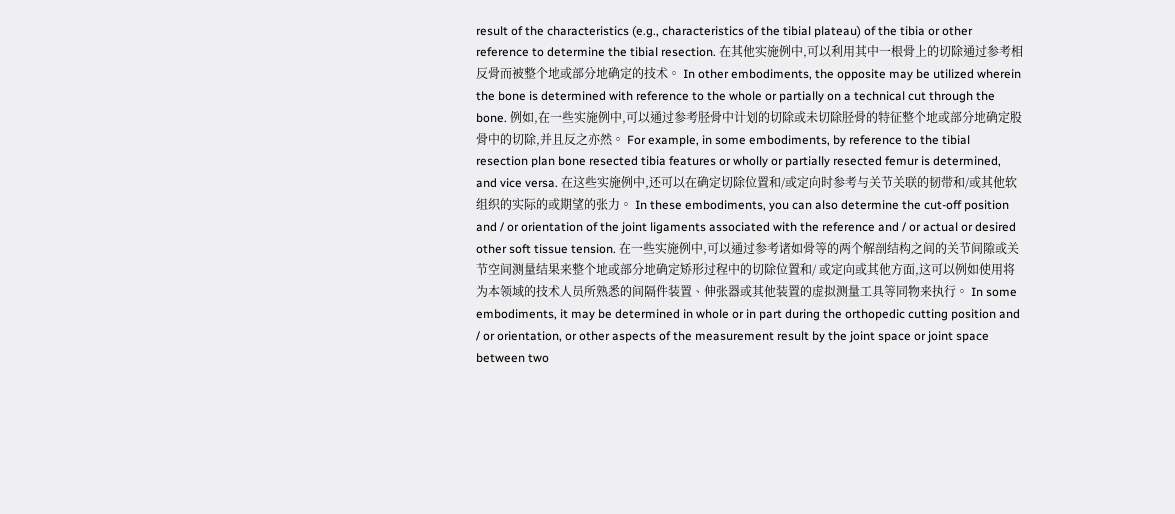result of the characteristics (e.g., characteristics of the tibial plateau) of the tibia or other reference to determine the tibial resection. 在其他实施例中,可以利用其中一根骨上的切除通过参考相反骨而被整个地或部分地确定的技术。 In other embodiments, the opposite may be utilized wherein the bone is determined with reference to the whole or partially on a technical cut through the bone. 例如,在一些实施例中,可以通过参考胫骨中计划的切除或未切除胫骨的特征整个地或部分地确定股骨中的切除,并且反之亦然。 For example, in some embodiments, by reference to the tibial resection plan bone resected tibia features or wholly or partially resected femur is determined, and vice versa. 在这些实施例中,还可以在确定切除位置和/或定向时参考与关节关联的韧带和/或其他软组织的实际的或期望的张力。 In these embodiments, you can also determine the cut-off position and / or orientation of the joint ligaments associated with the reference and / or actual or desired other soft tissue tension. 在一些实施例中,可以通过参考诸如骨等的两个解剖结构之间的关节间隙或关节空间测量结果来整个地或部分地确定矫形过程中的切除位置和/ 或定向或其他方面,这可以例如使用将为本领域的技术人员所熟悉的间隔件装置、伸张器或其他装置的虚拟测量工具等同物来执行。 In some embodiments, it may be determined in whole or in part during the orthopedic cutting position and / or orientation, or other aspects of the measurement result by the joint space or joint space between two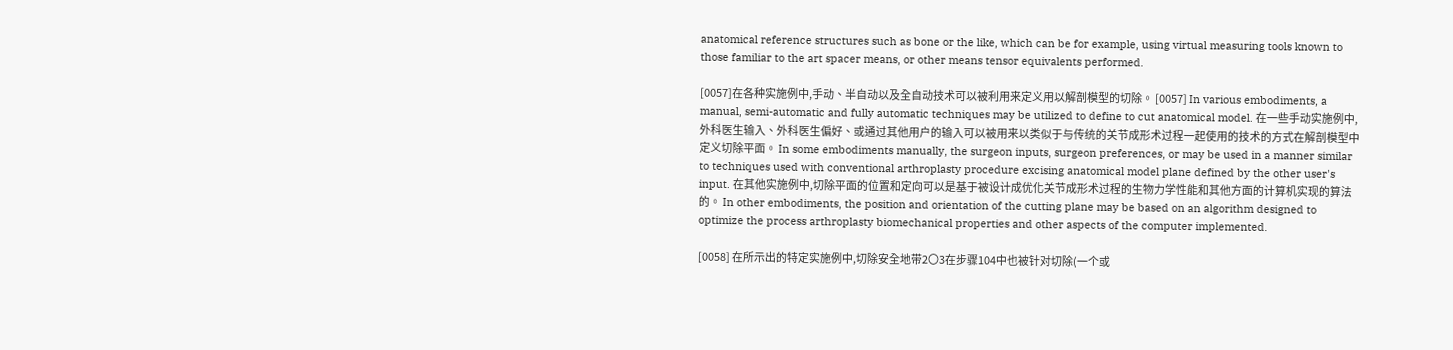anatomical reference structures such as bone or the like, which can be for example, using virtual measuring tools known to those familiar to the art spacer means, or other means tensor equivalents performed.

[0057]在各种实施例中,手动、半自动以及全自动技术可以被利用来定义用以解剖模型的切除。 [0057] In various embodiments, a manual, semi-automatic and fully automatic techniques may be utilized to define to cut anatomical model. 在一些手动实施例中,外科医生输入、外科医生偏好、或通过其他用户的输入可以被用来以类似于与传统的关节成形术过程一起使用的技术的方式在解剖模型中定义切除平面。 In some embodiments manually, the surgeon inputs, surgeon preferences, or may be used in a manner similar to techniques used with conventional arthroplasty procedure excising anatomical model plane defined by the other user's input. 在其他实施例中,切除平面的位置和定向可以是基于被设计成优化关节成形术过程的生物力学性能和其他方面的计算机实现的算法的。 In other embodiments, the position and orientation of the cutting plane may be based on an algorithm designed to optimize the process arthroplasty biomechanical properties and other aspects of the computer implemented.

[0058] 在所示出的特定实施例中,切除安全地带2〇3在步骤104中也被针对切除(一个或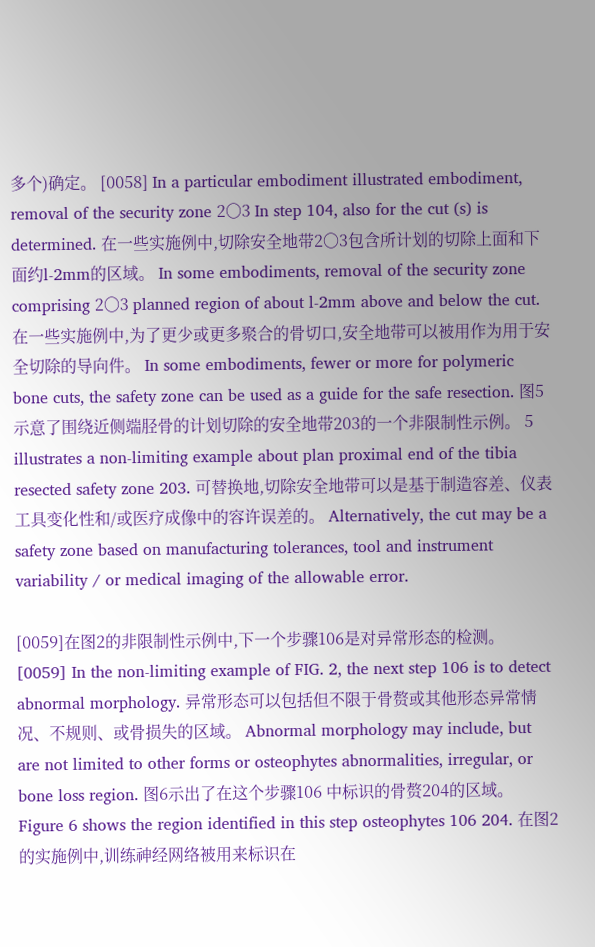多个)确定。 [0058] In a particular embodiment illustrated embodiment, removal of the security zone 2〇3 In step 104, also for the cut (s) is determined. 在一些实施例中,切除安全地带2〇3包含所计划的切除上面和下面约l-2mm的区域。 In some embodiments, removal of the security zone comprising 2〇3 planned region of about l-2mm above and below the cut. 在一些实施例中,为了更少或更多聚合的骨切口,安全地带可以被用作为用于安全切除的导向件。 In some embodiments, fewer or more for polymeric bone cuts, the safety zone can be used as a guide for the safe resection. 图5示意了围绕近侧端胫骨的计划切除的安全地带203的一个非限制性示例。 5 illustrates a non-limiting example about plan proximal end of the tibia resected safety zone 203. 可替换地,切除安全地带可以是基于制造容差、仪表工具变化性和/或医疗成像中的容许误差的。 Alternatively, the cut may be a safety zone based on manufacturing tolerances, tool and instrument variability / or medical imaging of the allowable error.

[0059]在图2的非限制性示例中,下一个步骤106是对异常形态的检测。 [0059] In the non-limiting example of FIG. 2, the next step 106 is to detect abnormal morphology. 异常形态可以包括但不限于骨赘或其他形态异常情况、不规则、或骨损失的区域。 Abnormal morphology may include, but are not limited to other forms or osteophytes abnormalities, irregular, or bone loss region. 图6示出了在这个步骤106 中标识的骨赘204的区域。 Figure 6 shows the region identified in this step osteophytes 106 204. 在图2的实施例中,训练神经网络被用来标识在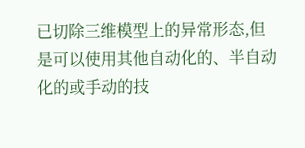已切除三维模型上的异常形态,但是可以使用其他自动化的、半自动化的或手动的技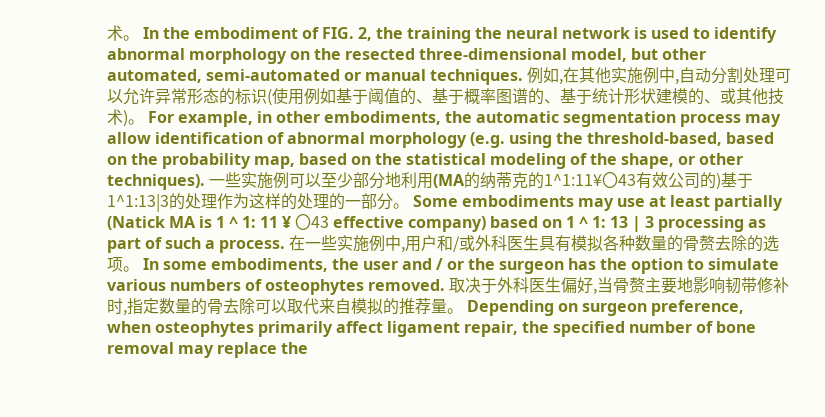术。 In the embodiment of FIG. 2, the training the neural network is used to identify abnormal morphology on the resected three-dimensional model, but other automated, semi-automated or manual techniques. 例如,在其他实施例中,自动分割处理可以允许异常形态的标识(使用例如基于阈值的、基于概率图谱的、基于统计形状建模的、或其他技术)。 For example, in other embodiments, the automatic segmentation process may allow identification of abnormal morphology (e.g. using the threshold-based, based on the probability map, based on the statistical modeling of the shape, or other techniques). 一些实施例可以至少部分地利用(MA的纳蒂克的1^1:11¥〇43有效公司的)基于1^1:13|3的处理作为这样的处理的一部分。 Some embodiments may use at least partially (Natick MA is 1 ^ 1: 11 ¥ 〇43 effective company) based on 1 ^ 1: 13 | 3 processing as part of such a process. 在一些实施例中,用户和/或外科医生具有模拟各种数量的骨赘去除的选项。 In some embodiments, the user and / or the surgeon has the option to simulate various numbers of osteophytes removed. 取决于外科医生偏好,当骨赘主要地影响韧带修补时,指定数量的骨去除可以取代来自模拟的推荐量。 Depending on surgeon preference, when osteophytes primarily affect ligament repair, the specified number of bone removal may replace the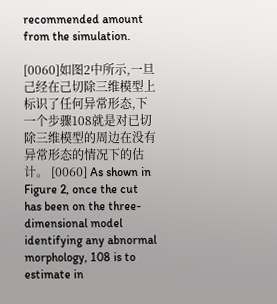recommended amount from the simulation.

[0060]如图2中所示,一旦己经在己切除三维模型上标识了任何异常形态,下一个步骤108就是对已切除三维模型的周边在没有异常形态的情况下的估计。 [0060] As shown in Figure 2, once the cut has been on the three-dimensional model identifying any abnormal morphology, 108 is to estimate in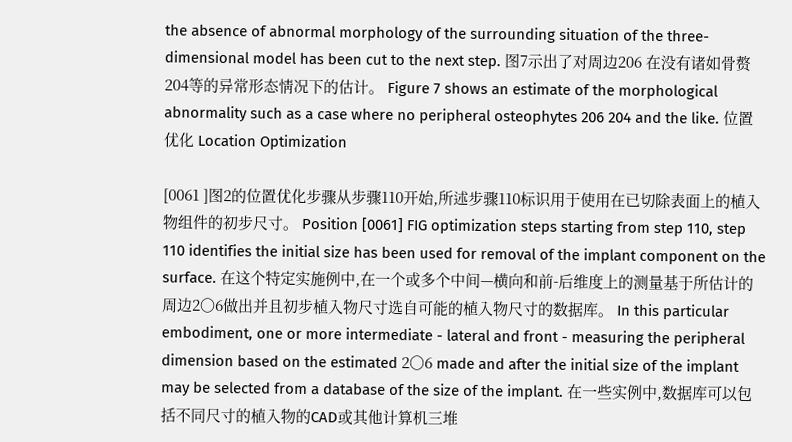the absence of abnormal morphology of the surrounding situation of the three-dimensional model has been cut to the next step. 图7示出了对周边206 在没有诸如骨赘204等的异常形态情况下的估计。 Figure 7 shows an estimate of the morphological abnormality such as a case where no peripheral osteophytes 206 204 and the like. 位置优化 Location Optimization

[0061 ]图2的位置优化步骤从步骤110开始,所述步骤110标识用于使用在已切除表面上的植入物组件的初步尺寸。 Position [0061] FIG optimization steps starting from step 110, step 110 identifies the initial size has been used for removal of the implant component on the surface. 在这个特定实施例中,在一个或多个中间—横向和前-后维度上的测量基于所估计的周边2〇6做出并且初步植入物尺寸选自可能的植入物尺寸的数据库。 In this particular embodiment, one or more intermediate - lateral and front - measuring the peripheral dimension based on the estimated 2〇6 made and after the initial size of the implant may be selected from a database of the size of the implant. 在一些实例中,数据库可以包括不同尺寸的植入物的CAD或其他计算机三堆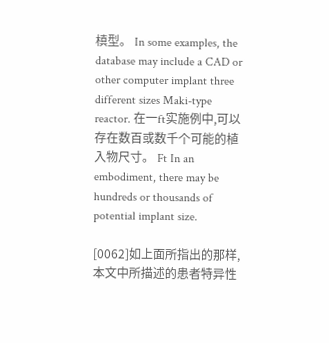槙型。 In some examples, the database may include a CAD or other computer implant three different sizes Maki-type reactor. 在一ft实施例中,可以存在数百或数千个可能的植入物尺寸。 Ft In an embodiment, there may be hundreds or thousands of potential implant size.

[0062]如上面所指出的那样,本文中所描述的患者特异性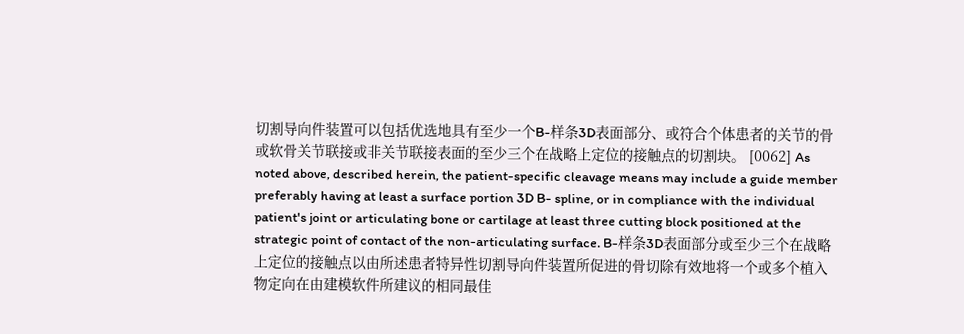切割导向件装置可以包括优选地具有至少一个B-样条3D表面部分、或符合个体患者的关节的骨或软骨关节联接或非关节联接表面的至少三个在战略上定位的接触点的切割块。 [0062] As noted above, described herein, the patient-specific cleavage means may include a guide member preferably having at least a surface portion 3D B- spline, or in compliance with the individual patient's joint or articulating bone or cartilage at least three cutting block positioned at the strategic point of contact of the non-articulating surface. B-样条3D表面部分或至少三个在战略上定位的接触点以由所述患者特异性切割导向件装置所促进的骨切除有效地将一个或多个植入物定向在由建模软件所建议的相同最佳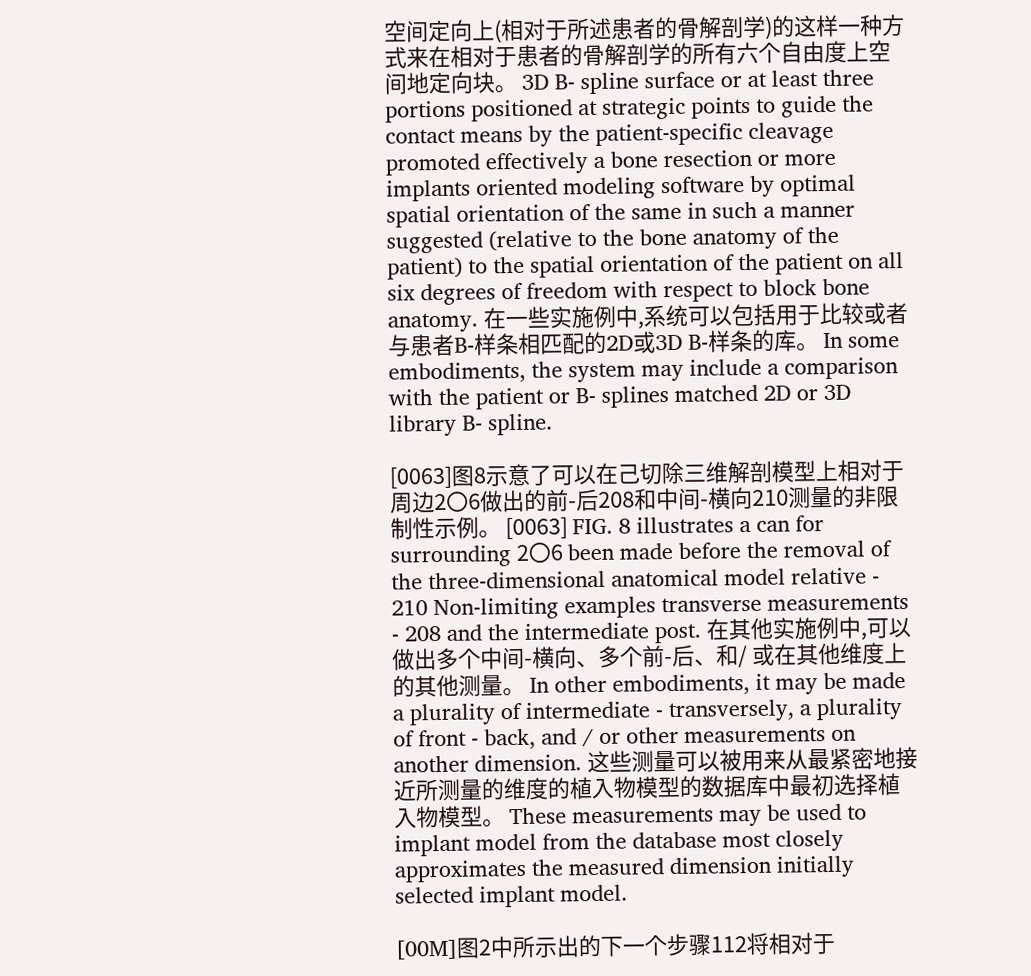空间定向上(相对于所述患者的骨解剖学)的这样一种方式来在相对于患者的骨解剖学的所有六个自由度上空间地定向块。 3D B- spline surface or at least three portions positioned at strategic points to guide the contact means by the patient-specific cleavage promoted effectively a bone resection or more implants oriented modeling software by optimal spatial orientation of the same in such a manner suggested (relative to the bone anatomy of the patient) to the spatial orientation of the patient on all six degrees of freedom with respect to block bone anatomy. 在一些实施例中,系统可以包括用于比较或者与患者B-样条相匹配的2D或3D B-样条的库。 In some embodiments, the system may include a comparison with the patient or B- splines matched 2D or 3D library B- spline.

[0063]图8示意了可以在己切除三维解剖模型上相对于周边2〇6做出的前-后208和中间-横向210测量的非限制性示例。 [0063] FIG. 8 illustrates a can for surrounding 2〇6 been made before the removal of the three-dimensional anatomical model relative - 210 Non-limiting examples transverse measurements - 208 and the intermediate post. 在其他实施例中,可以做出多个中间-横向、多个前-后、和/ 或在其他维度上的其他测量。 In other embodiments, it may be made a plurality of intermediate - transversely, a plurality of front - back, and / or other measurements on another dimension. 这些测量可以被用来从最紧密地接近所测量的维度的植入物模型的数据库中最初选择植入物模型。 These measurements may be used to implant model from the database most closely approximates the measured dimension initially selected implant model.

[00M]图2中所示出的下一个步骤112将相对于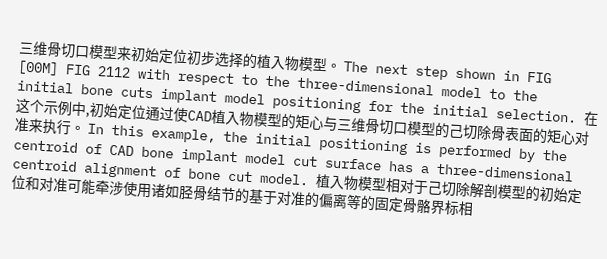三维骨切口模型来初始定位初步选择的植入物模型。 The next step shown in FIG [00M] FIG 2112 with respect to the three-dimensional model to the initial bone cuts implant model positioning for the initial selection. 在这个示例中,初始定位通过使CAD植入物模型的矩心与三维骨切口模型的己切除骨表面的矩心对准来执行。 In this example, the initial positioning is performed by the centroid of CAD bone implant model cut surface has a three-dimensional centroid alignment of bone cut model. 植入物模型相对于己切除解剖模型的初始定位和对准可能牵涉使用诸如胫骨结节的基于对准的偏离等的固定骨骼界标相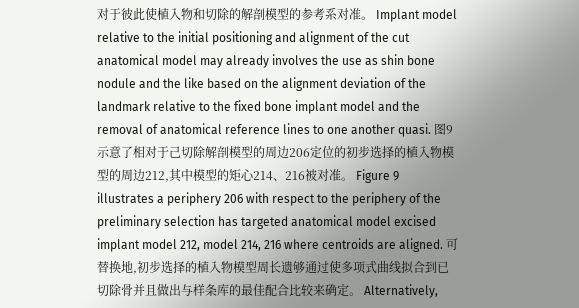对于彼此使植入物和切除的解剖模型的参考系对准。 Implant model relative to the initial positioning and alignment of the cut anatomical model may already involves the use as shin bone nodule and the like based on the alignment deviation of the landmark relative to the fixed bone implant model and the removal of anatomical reference lines to one another quasi. 图9示意了相对于己切除解剖模型的周边206定位的初步选择的植入物模型的周边212,其中模型的矩心214、216被对准。 Figure 9 illustrates a periphery 206 with respect to the periphery of the preliminary selection has targeted anatomical model excised implant model 212, model 214, 216 where centroids are aligned. 可替换地,初步选择的植入物模型周长遗够通过使多项式曲线拟合到已切除骨并且做出与样条库的最佳配合比较来确定。 Alternatively,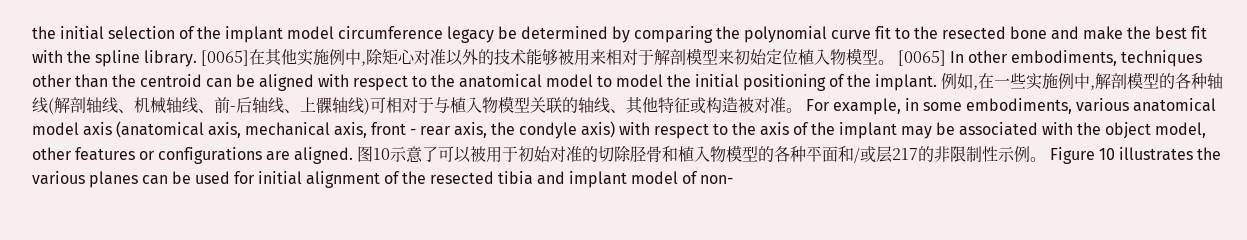the initial selection of the implant model circumference legacy be determined by comparing the polynomial curve fit to the resected bone and make the best fit with the spline library. [0065]在其他实施例中,除矩心对准以外的技术能够被用来相对于解剖模型来初始定位植入物模型。 [0065] In other embodiments, techniques other than the centroid can be aligned with respect to the anatomical model to model the initial positioning of the implant. 例如,在一些实施例中,解剖模型的各种轴线(解剖轴线、机械轴线、前-后轴线、上髁轴线)可相对于与植入物模型关联的轴线、其他特征或构造被对准。 For example, in some embodiments, various anatomical model axis (anatomical axis, mechanical axis, front - rear axis, the condyle axis) with respect to the axis of the implant may be associated with the object model, other features or configurations are aligned. 图10示意了可以被用于初始对准的切除胫骨和植入物模型的各种平面和/或层217的非限制性示例。 Figure 10 illustrates the various planes can be used for initial alignment of the resected tibia and implant model of non-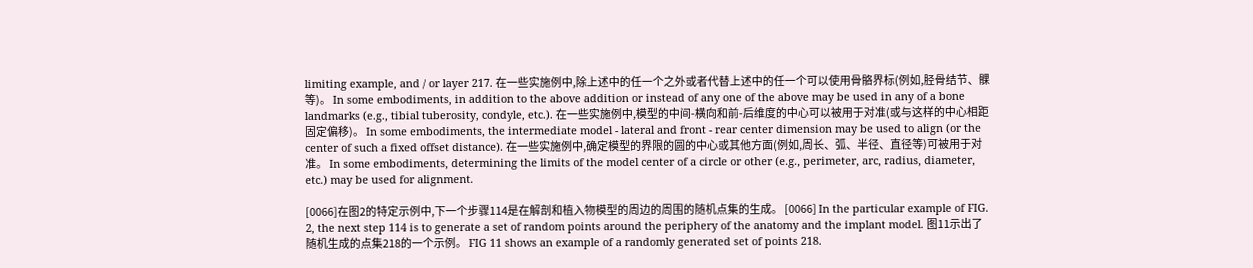limiting example, and / or layer 217. 在一些实施例中,除上述中的任一个之外或者代替上述中的任一个可以使用骨骼界标(例如,胫骨结节、髁等)。 In some embodiments, in addition to the above addition or instead of any one of the above may be used in any of a bone landmarks (e.g., tibial tuberosity, condyle, etc.). 在一些实施例中,模型的中间-横向和前-后维度的中心可以被用于对准(或与这样的中心相距固定偏移)。 In some embodiments, the intermediate model - lateral and front - rear center dimension may be used to align (or the center of such a fixed offset distance). 在一些实施例中,确定模型的界限的圆的中心或其他方面(例如,周长、弧、半径、直径等)可被用于对准。 In some embodiments, determining the limits of the model center of a circle or other (e.g., perimeter, arc, radius, diameter, etc.) may be used for alignment.

[0066]在图2的特定示例中,下一个步骤114是在解剖和植入物模型的周边的周围的随机点集的生成。 [0066] In the particular example of FIG. 2, the next step 114 is to generate a set of random points around the periphery of the anatomy and the implant model. 图11示出了随机生成的点集218的一个示例。 FIG 11 shows an example of a randomly generated set of points 218.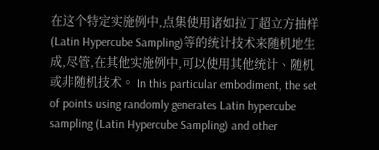在这个特定实施例中,点集使用诸如拉丁超立方抽样(Latin Hypercube Sampling)等的统计技术来随机地生成,尽管,在其他实施例中,可以使用其他统计、随机或非随机技术。 In this particular embodiment, the set of points using randomly generates Latin hypercube sampling (Latin Hypercube Sampling) and other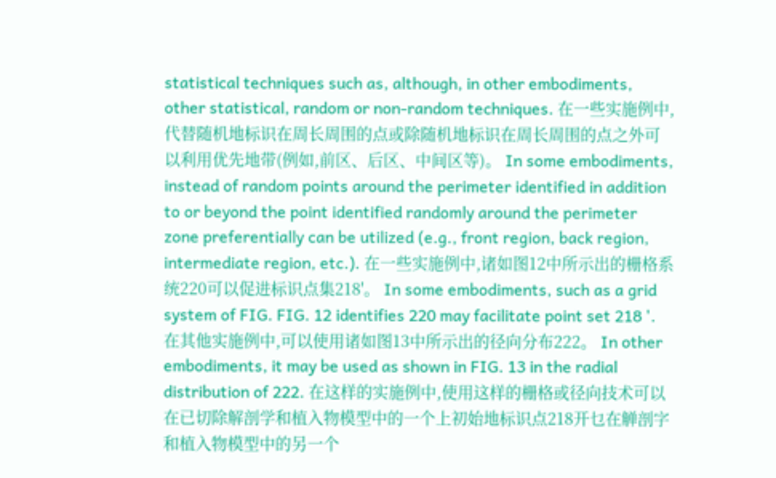statistical techniques such as, although, in other embodiments, other statistical, random or non-random techniques. 在一些实施例中,代替随机地标识在周长周围的点或除随机地标识在周长周围的点之外可以利用优先地带(例如,前区、后区、中间区等)。 In some embodiments, instead of random points around the perimeter identified in addition to or beyond the point identified randomly around the perimeter zone preferentially can be utilized (e.g., front region, back region, intermediate region, etc.). 在一些实施例中,诸如图12中所示出的栅格系统220可以促进标识点集218'。 In some embodiments, such as a grid system of FIG. FIG. 12 identifies 220 may facilitate point set 218 '. 在其他实施例中,可以使用诸如图13中所示出的径向分布222。 In other embodiments, it may be used as shown in FIG. 13 in the radial distribution of 222. 在这样的实施例中,使用这样的栅格或径向技术可以在已切除解剖学和植入物模型中的一个上初始地标识点218开乜在觯剖字和植入物模型中的另一个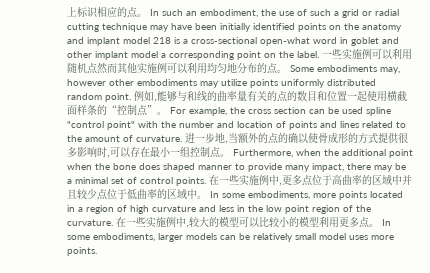上标识相应的点。 In such an embodiment, the use of such a grid or radial cutting technique may have been initially identified points on the anatomy and implant model 218 is a cross-sectional open-what word in goblet and other implant model a corresponding point on the label. 一些实施例可以利用随机点然而其他实施例可以利用均匀地分布的点。 Some embodiments may, however other embodiments may utilize points uniformly distributed random point. 例如,能够与和线的曲率量有关的点的数目和位置一起使用横截面样条的“控制点”。 For example, the cross section can be used spline "control point" with the number and location of points and lines related to the amount of curvature. 进一步地,当额外的点的确以使骨成形的方式提供很多影响时,可以存在最小一组控制点。 Furthermore, when the additional point when the bone does shaped manner to provide many impact, there may be a minimal set of control points. 在一些实施例中,更多点位于高曲率的区域中并且较少点位于低曲率的区域中。 In some embodiments, more points located in a region of high curvature and less in the low point region of the curvature. 在一些实施例中,较大的模型可以比较小的模型利用更多点。 In some embodiments, larger models can be relatively small model uses more points.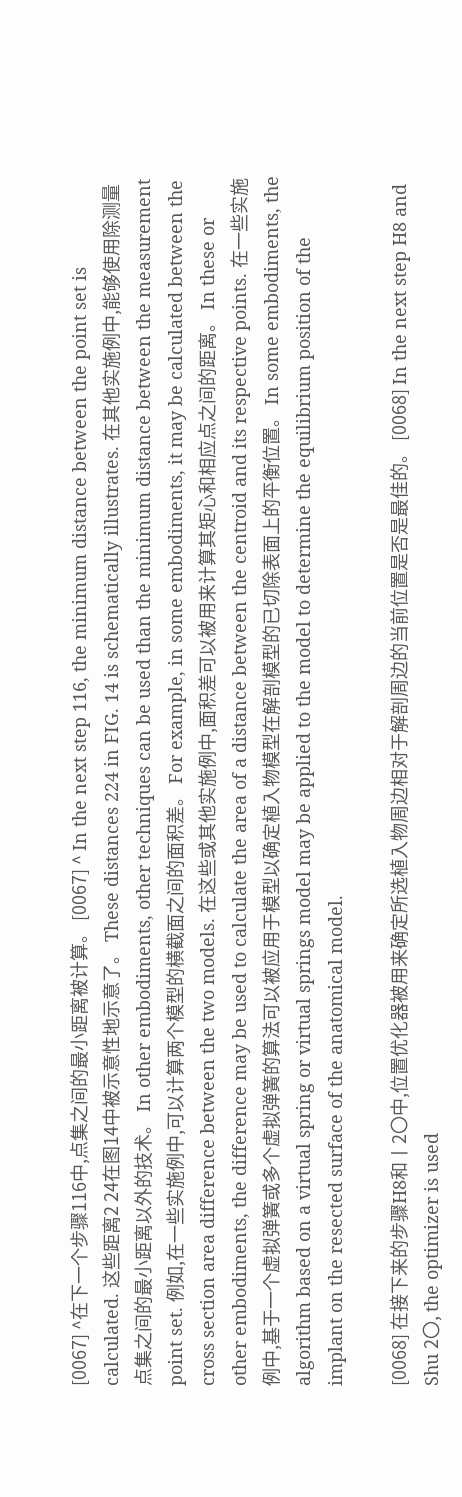[0067] ^在下一个步骤116中,点集之间的最小距离被计算。 [0067] ^ In the next step 116, the minimum distance between the point set is calculated. 这些距离2 24在图14中被示意性地示意了。 These distances 224 in FIG. 14 is schematically illustrates. 在其他实施例中,能够使用除测量点集之间的最小距离以外的技术。 In other embodiments, other techniques can be used than the minimum distance between the measurement point set. 例如,在一些实施例中,可以计算两个模型的横截面之间的面积差。 For example, in some embodiments, it may be calculated between the cross section area difference between the two models. 在这些或其他实施例中,面积差可以被用来计算其矩心和相应点之间的距离。 In these or other embodiments, the difference may be used to calculate the area of a distance between the centroid and its respective points. 在一些实施例中,基于一个虚拟弹簧或多个虚拟弹簧的算法可以被应用于模型以确定植入物模型在解剖模型的已切除表面上的平衡位置。 In some embodiments, the algorithm based on a virtual spring or virtual springs model may be applied to the model to determine the equilibrium position of the implant on the resected surface of the anatomical model.

[0068] 在接下来的步骤H8和丨2〇中,位置优化器被用来确定所选植入物周边相对于解剖周边的当前位置是否是最佳的。 [0068] In the next step H8 and Shu 2〇, the optimizer is used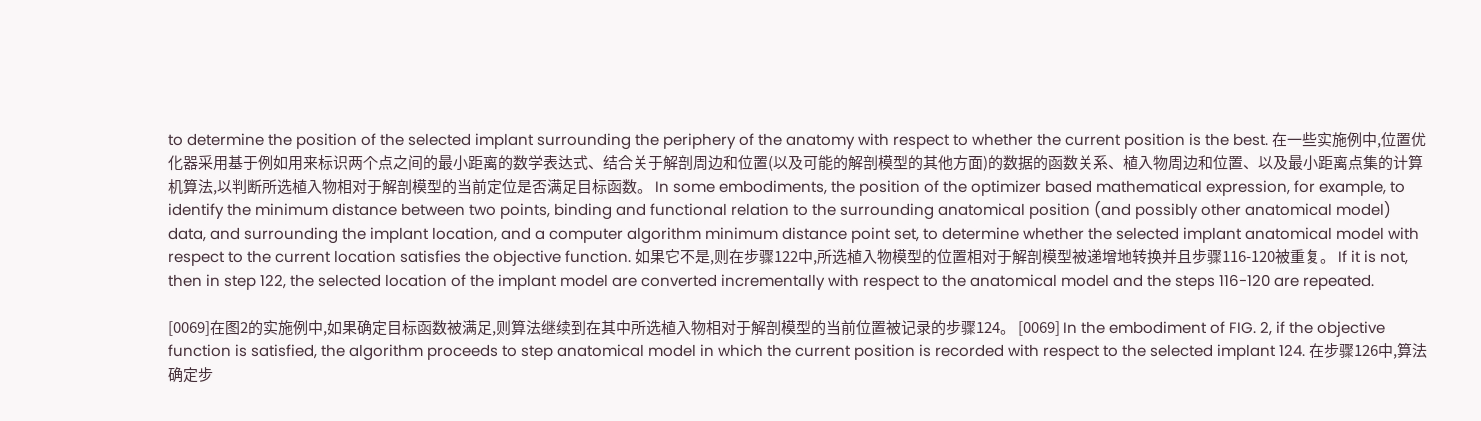to determine the position of the selected implant surrounding the periphery of the anatomy with respect to whether the current position is the best. 在一些实施例中,位置优化器采用基于例如用来标识两个点之间的最小距离的数学表达式、结合关于解剖周边和位置(以及可能的解剖模型的其他方面)的数据的函数关系、植入物周边和位置、以及最小距离点集的计算机算法,以判断所选植入物相对于解剖模型的当前定位是否满足目标函数。 In some embodiments, the position of the optimizer based mathematical expression, for example, to identify the minimum distance between two points, binding and functional relation to the surrounding anatomical position (and possibly other anatomical model) data, and surrounding the implant location, and a computer algorithm minimum distance point set, to determine whether the selected implant anatomical model with respect to the current location satisfies the objective function. 如果它不是,则在步骤122中,所选植入物模型的位置相对于解剖模型被递增地转换并且步骤116-120被重复。 If it is not, then in step 122, the selected location of the implant model are converted incrementally with respect to the anatomical model and the steps 116-120 are repeated.

[0069]在图2的实施例中,如果确定目标函数被满足,则算法继续到在其中所选植入物相对于解剖模型的当前位置被记录的步骤124。 [0069] In the embodiment of FIG. 2, if the objective function is satisfied, the algorithm proceeds to step anatomical model in which the current position is recorded with respect to the selected implant 124. 在步骤126中,算法确定步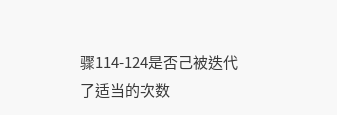骤114-124是否己被迭代了适当的次数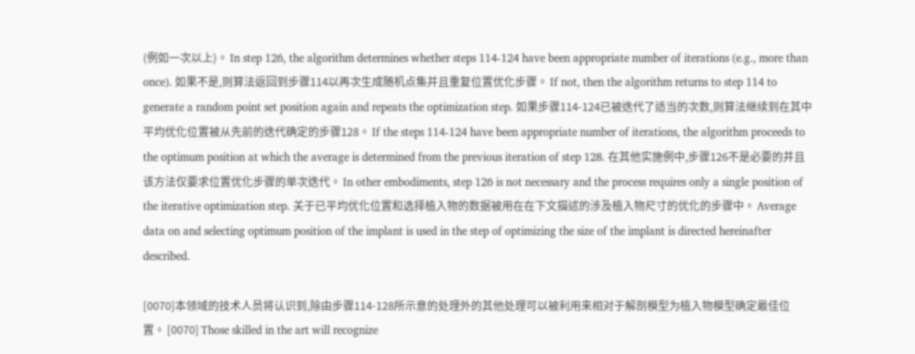(例如一次以上)。 In step 126, the algorithm determines whether steps 114-124 have been appropriate number of iterations (e.g., more than once). 如果不是,则算法返回到步骤114以再次生成随机点集并且重复位置优化步骤。 If not, then the algorithm returns to step 114 to generate a random point set position again and repeats the optimization step. 如果步骤114-124已被迭代了适当的次数,则算法继续到在其中平均优化位置被从先前的迭代确定的步骤128。 If the steps 114-124 have been appropriate number of iterations, the algorithm proceeds to the optimum position at which the average is determined from the previous iteration of step 128. 在其他实施例中,步骤126不是必要的并且该方法仅要求位置优化步骤的单次迭代。 In other embodiments, step 126 is not necessary and the process requires only a single position of the iterative optimization step. 关于已平均优化位置和选择植入物的数据被用在在下文描述的涉及植入物尺寸的优化的步骤中。 Average data on and selecting optimum position of the implant is used in the step of optimizing the size of the implant is directed hereinafter described.

[0070]本领域的技术人员将认识到,除由步骤114-128所示意的处理外的其他处理可以被利用来相对于解剖模型为植入物模型确定最佳位置。 [0070] Those skilled in the art will recognize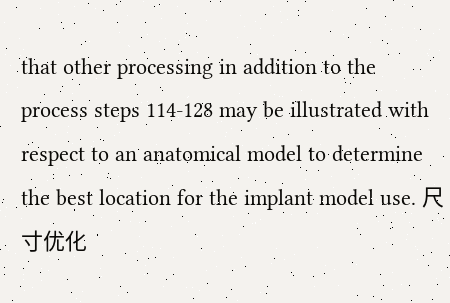that other processing in addition to the process steps 114-128 may be illustrated with respect to an anatomical model to determine the best location for the implant model use. 尺寸优化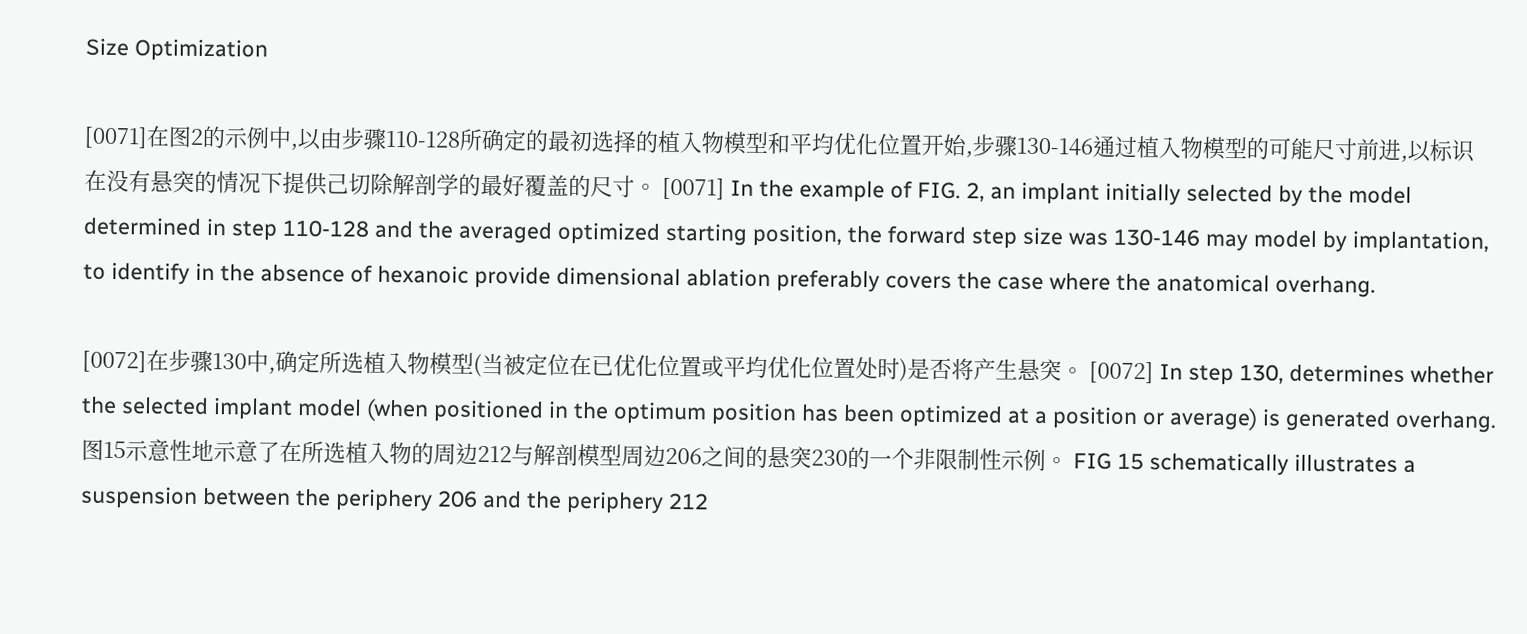Size Optimization

[0071]在图2的示例中,以由步骤110-128所确定的最初选择的植入物模型和平均优化位置开始,步骤130-146通过植入物模型的可能尺寸前进,以标识在没有悬突的情况下提供己切除解剖学的最好覆盖的尺寸。 [0071] In the example of FIG. 2, an implant initially selected by the model determined in step 110-128 and the averaged optimized starting position, the forward step size was 130-146 may model by implantation, to identify in the absence of hexanoic provide dimensional ablation preferably covers the case where the anatomical overhang.

[0072]在步骤130中,确定所选植入物模型(当被定位在已优化位置或平均优化位置处时)是否将产生悬突。 [0072] In step 130, determines whether the selected implant model (when positioned in the optimum position has been optimized at a position or average) is generated overhang. 图15示意性地示意了在所选植入物的周边212与解剖模型周边206之间的悬突230的一个非限制性示例。 FIG 15 schematically illustrates a suspension between the periphery 206 and the periphery 212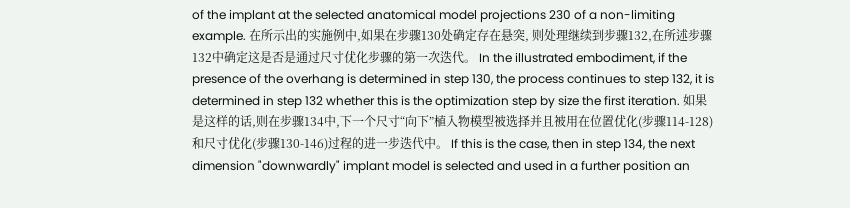of the implant at the selected anatomical model projections 230 of a non-limiting example. 在所示出的实施例中,如果在步骤130处确定存在悬突, 则处理继续到步骤132,在所述步骤132中确定这是否是通过尺寸优化步骤的第一次迭代。 In the illustrated embodiment, if the presence of the overhang is determined in step 130, the process continues to step 132, it is determined in step 132 whether this is the optimization step by size the first iteration. 如果是这样的话,则在步骤134中,下一个尺寸“向下”植入物模型被选择并且被用在位置优化(步骤114-128)和尺寸优化(步骤130-146)过程的进一步迭代中。 If this is the case, then in step 134, the next dimension "downwardly" implant model is selected and used in a further position an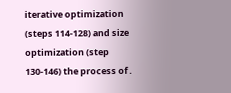iterative optimization (steps 114-128) and size optimization (step 130-146) the process of .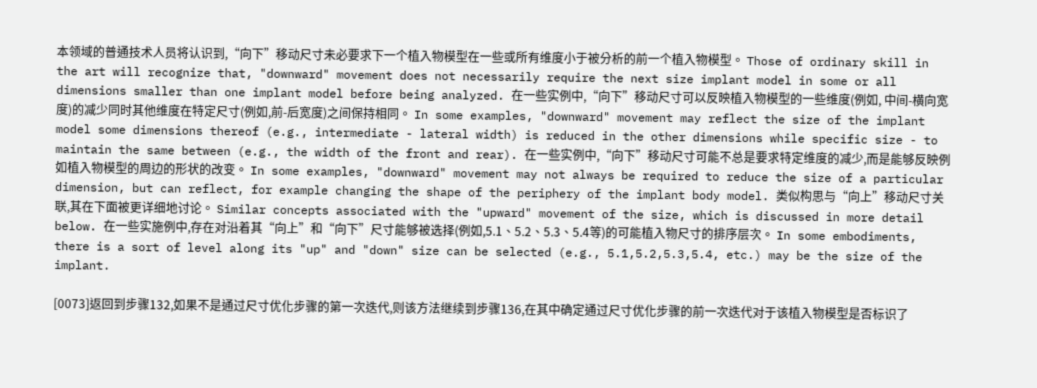本领域的普通技术人员将认识到,“向下”移动尺寸未必要求下一个植入物模型在一些或所有维度小于被分析的前一个植入物模型。 Those of ordinary skill in the art will recognize that, "downward" movement does not necessarily require the next size implant model in some or all dimensions smaller than one implant model before being analyzed. 在一些实例中,“向下”移动尺寸可以反映植入物模型的一些维度(例如, 中间-横向宽度)的减少同时其他维度在特定尺寸(例如,前-后宽度)之间保持相同。 In some examples, "downward" movement may reflect the size of the implant model some dimensions thereof (e.g., intermediate - lateral width) is reduced in the other dimensions while specific size - to maintain the same between (e.g., the width of the front and rear). 在一些实例中,“向下”移动尺寸可能不总是要求特定维度的减少,而是能够反映例如植入物模型的周边的形状的改变。 In some examples, "downward" movement may not always be required to reduce the size of a particular dimension, but can reflect, for example changing the shape of the periphery of the implant body model. 类似构思与“向上”移动尺寸关联,其在下面被更详细地讨论。 Similar concepts associated with the "upward" movement of the size, which is discussed in more detail below. 在一些实施例中,存在对沿着其“向上”和“向下”尺寸能够被选择(例如,5.1、5.2、5.3、5.4等)的可能植入物尺寸的排序层次。 In some embodiments, there is a sort of level along its "up" and "down" size can be selected (e.g., 5.1,5.2,5.3,5.4, etc.) may be the size of the implant.

[0073]返回到步骤132,如果不是通过尺寸优化步骤的第一次迭代,则该方法继续到步骤136,在其中确定通过尺寸优化步骤的前一次迭代对于该植入物模型是否标识了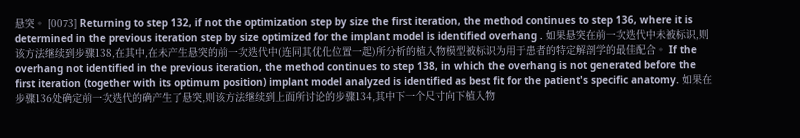悬突。 [0073] Returning to step 132, if not the optimization step by size the first iteration, the method continues to step 136, where it is determined in the previous iteration step by size optimized for the implant model is identified overhang . 如果悬突在前一次迭代中未被标识,则该方法继续到步骤138,在其中,在未产生悬突的前一次迭代中(连同其优化位置一起)所分析的植入物模型被标识为用于患者的特定解剖学的最佳配合。 If the overhang not identified in the previous iteration, the method continues to step 138, in which the overhang is not generated before the first iteration (together with its optimum position) implant model analyzed is identified as best fit for the patient's specific anatomy. 如果在步骤136处确定前一次迭代的确产生了悬突,则该方法继续到上面所讨论的步骤134,其中下一个尺寸向下植入物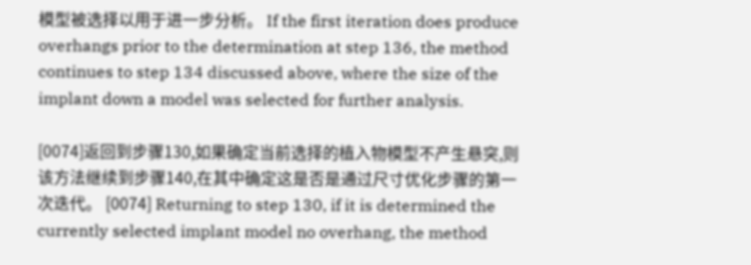模型被选择以用于进一步分析。 If the first iteration does produce overhangs prior to the determination at step 136, the method continues to step 134 discussed above, where the size of the implant down a model was selected for further analysis.

[0074]返回到步骤130,如果确定当前选择的植入物模型不产生悬突,则该方法继续到步骤140,在其中确定这是否是通过尺寸优化步骤的第一次迭代。 [0074] Returning to step 130, if it is determined the currently selected implant model no overhang, the method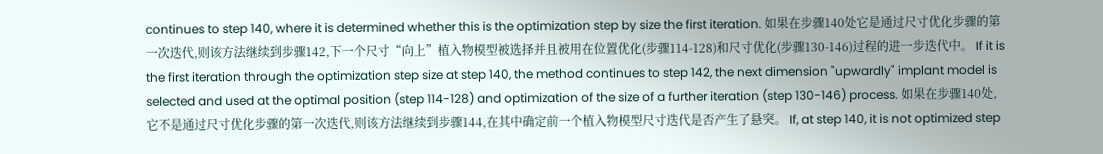continues to step 140, where it is determined whether this is the optimization step by size the first iteration. 如果在步骤140处它是通过尺寸优化步骤的第一次迭代,则该方法继续到步骤142,下一个尺寸“向上”植入物模型被选择并且被用在位置优化(步骤114-128)和尺寸优化(步骤130-146)过程的进一步迭代中。 If it is the first iteration through the optimization step size at step 140, the method continues to step 142, the next dimension "upwardly" implant model is selected and used at the optimal position (step 114-128) and optimization of the size of a further iteration (step 130-146) process. 如果在步骤140处,它不是通过尺寸优化步骤的第一次迭代,则该方法继续到步骤144,在其中确定前一个植入物模型尺寸迭代是否产生了悬突。 If, at step 140, it is not optimized step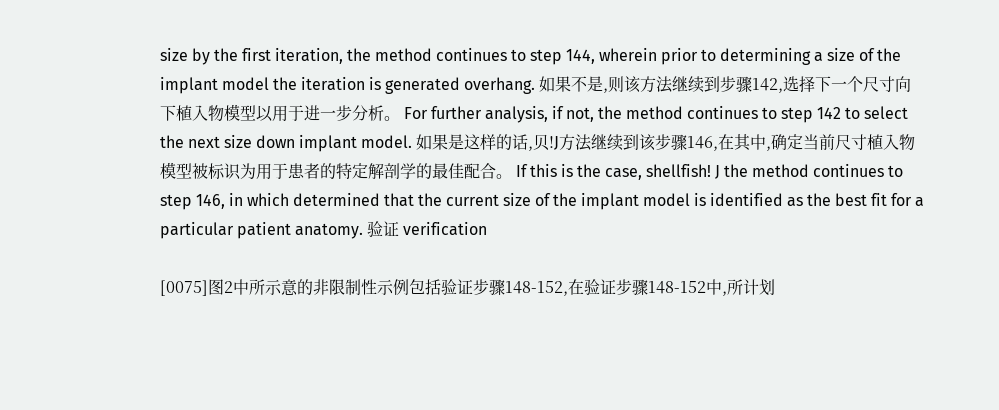size by the first iteration, the method continues to step 144, wherein prior to determining a size of the implant model the iteration is generated overhang. 如果不是,则该方法继续到步骤142,选择下一个尺寸向下植入物模型以用于进一步分析。 For further analysis, if not, the method continues to step 142 to select the next size down implant model. 如果是这样的话,贝!J方法继续到该步骤146,在其中,确定当前尺寸植入物模型被标识为用于患者的特定解剖学的最佳配合。 If this is the case, shellfish! J the method continues to step 146, in which determined that the current size of the implant model is identified as the best fit for a particular patient anatomy. 验证 verification

[0075]图2中所示意的非限制性示例包括验证步骤148-152,在验证步骤148-152中,所计划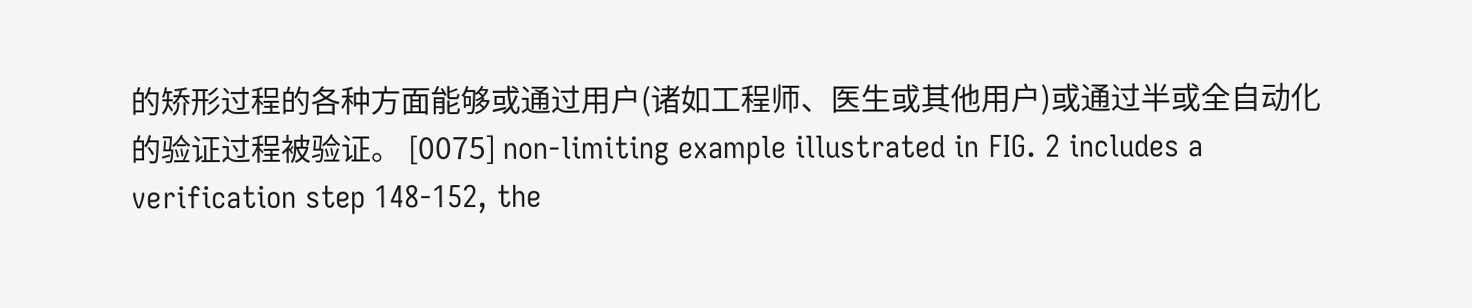的矫形过程的各种方面能够或通过用户(诸如工程师、医生或其他用户)或通过半或全自动化的验证过程被验证。 [0075] non-limiting example illustrated in FIG. 2 includes a verification step 148-152, the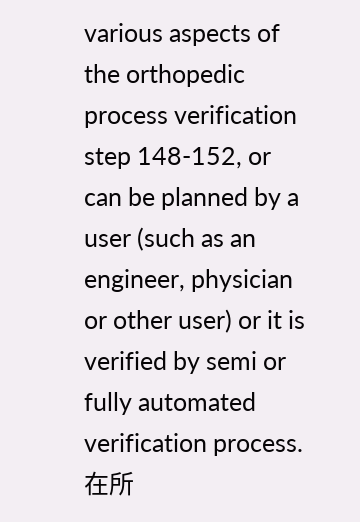various aspects of the orthopedic process verification step 148-152, or can be planned by a user (such as an engineer, physician or other user) or it is verified by semi or fully automated verification process. 在所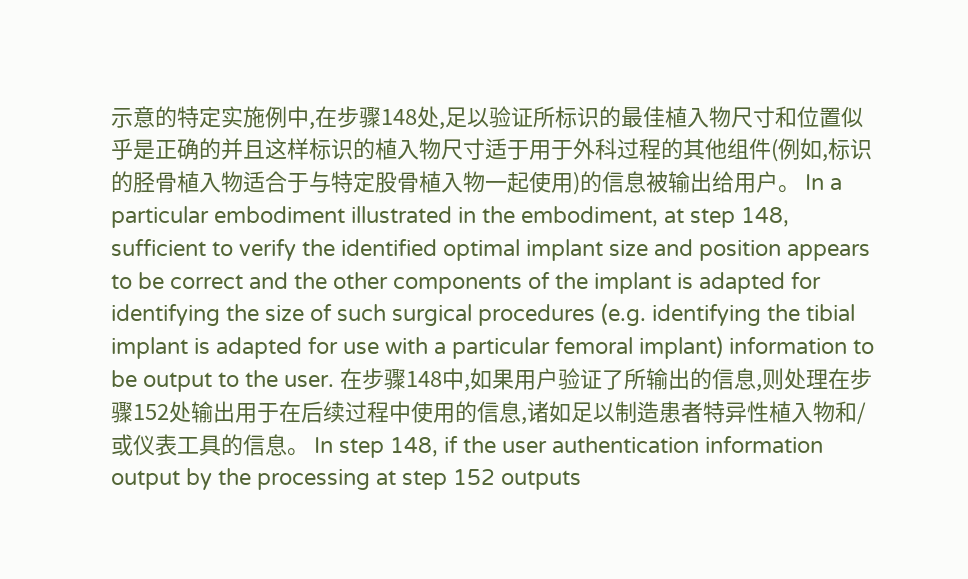示意的特定实施例中,在步骤148处,足以验证所标识的最佳植入物尺寸和位置似乎是正确的并且这样标识的植入物尺寸适于用于外科过程的其他组件(例如,标识的胫骨植入物适合于与特定股骨植入物一起使用)的信息被输出给用户。 In a particular embodiment illustrated in the embodiment, at step 148, sufficient to verify the identified optimal implant size and position appears to be correct and the other components of the implant is adapted for identifying the size of such surgical procedures (e.g. identifying the tibial implant is adapted for use with a particular femoral implant) information to be output to the user. 在步骤148中,如果用户验证了所输出的信息,则处理在步骤152处输出用于在后续过程中使用的信息,诸如足以制造患者特异性植入物和/或仪表工具的信息。 In step 148, if the user authentication information output by the processing at step 152 outputs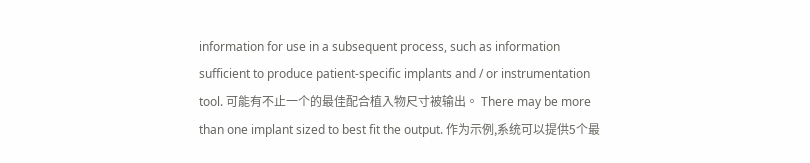information for use in a subsequent process, such as information sufficient to produce patient-specific implants and / or instrumentation tool. 可能有不止一个的最佳配合植入物尺寸被输出。 There may be more than one implant sized to best fit the output. 作为示例,系统可以提供5个最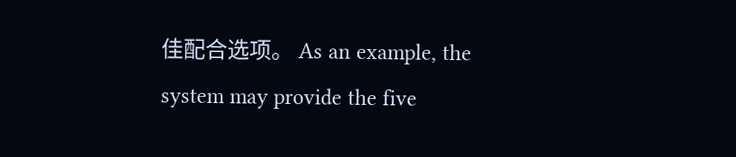佳配合选项。 As an example, the system may provide the five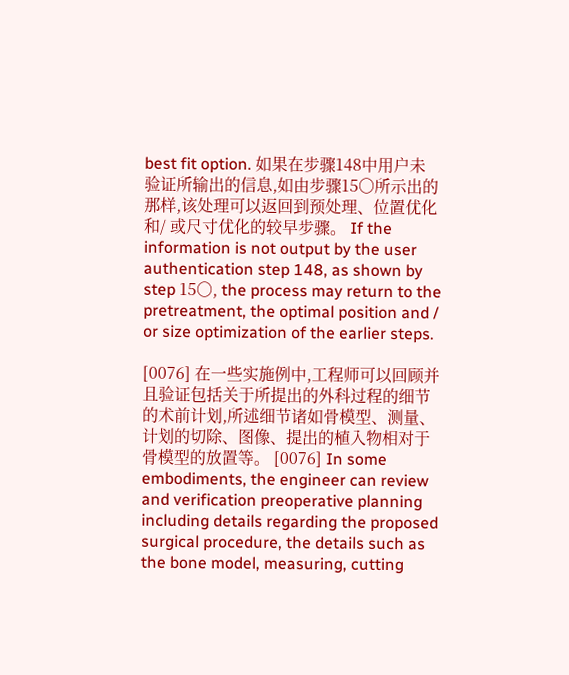best fit option. 如果在步骤148中用户未验证所输出的信息,如由步骤15〇所示出的那样,该处理可以返回到预处理、位置优化和/ 或尺寸优化的较早步骤。 If the information is not output by the user authentication step 148, as shown by step 15〇, the process may return to the pretreatment, the optimal position and / or size optimization of the earlier steps.

[0076] 在一些实施例中,工程师可以回顾并且验证包括关于所提出的外科过程的细节的术前计划,所述细节诸如骨模型、测量、计划的切除、图像、提出的植入物相对于骨模型的放置等。 [0076] In some embodiments, the engineer can review and verification preoperative planning including details regarding the proposed surgical procedure, the details such as the bone model, measuring, cutting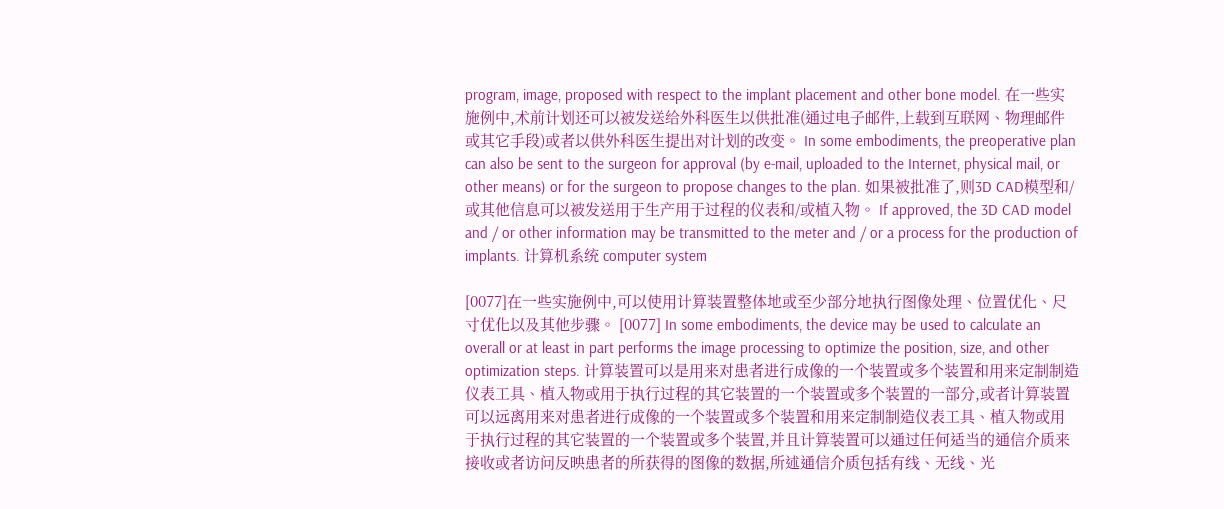program, image, proposed with respect to the implant placement and other bone model. 在一些实施例中,术前计划还可以被发送给外科医生以供批准(通过电子邮件,上载到互联网、物理邮件或其它手段)或者以供外科医生提出对计划的改变。 In some embodiments, the preoperative plan can also be sent to the surgeon for approval (by e-mail, uploaded to the Internet, physical mail, or other means) or for the surgeon to propose changes to the plan. 如果被批准了,则3D CAD模型和/或其他信息可以被发送用于生产用于过程的仪表和/或植入物。 If approved, the 3D CAD model and / or other information may be transmitted to the meter and / or a process for the production of implants. 计算机系统 computer system

[0077]在一些实施例中,可以使用计算装置整体地或至少部分地执行图像处理、位置优化、尺寸优化以及其他步骤。 [0077] In some embodiments, the device may be used to calculate an overall or at least in part performs the image processing to optimize the position, size, and other optimization steps. 计算装置可以是用来对患者进行成像的一个装置或多个装置和用来定制制造仪表工具、植入物或用于执行过程的其它装置的一个装置或多个装置的一部分,或者计算装置可以远离用来对患者进行成像的一个装置或多个装置和用来定制制造仪表工具、植入物或用于执行过程的其它装置的一个装置或多个装置,并且计算装置可以通过任何适当的通信介质来接收或者访问反映患者的所获得的图像的数据,所述通信介质包括有线、无线、光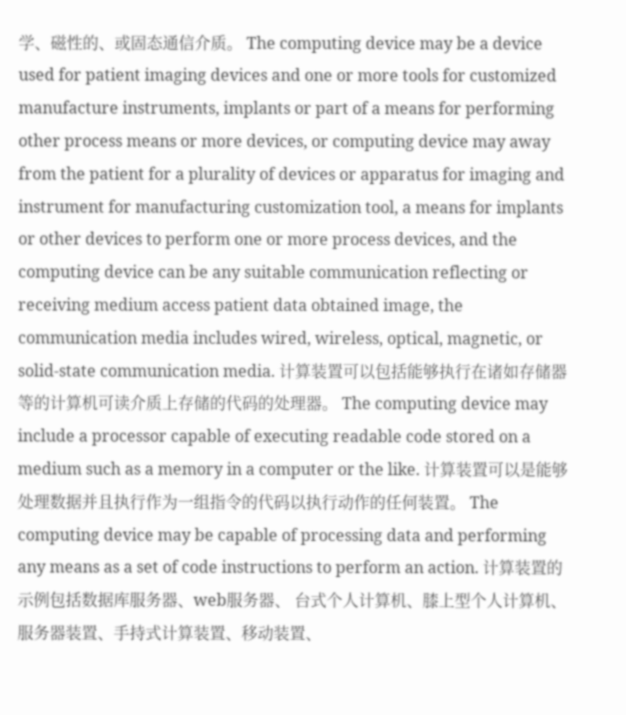学、磁性的、或固态通信介质。 The computing device may be a device used for patient imaging devices and one or more tools for customized manufacture instruments, implants or part of a means for performing other process means or more devices, or computing device may away from the patient for a plurality of devices or apparatus for imaging and instrument for manufacturing customization tool, a means for implants or other devices to perform one or more process devices, and the computing device can be any suitable communication reflecting or receiving medium access patient data obtained image, the communication media includes wired, wireless, optical, magnetic, or solid-state communication media. 计算装置可以包括能够执行在诸如存储器等的计算机可读介质上存储的代码的处理器。 The computing device may include a processor capable of executing readable code stored on a medium such as a memory in a computer or the like. 计算装置可以是能够处理数据并且执行作为一组指令的代码以执行动作的任何装置。 The computing device may be capable of processing data and performing any means as a set of code instructions to perform an action. 计算装置的示例包括数据库服务器、web服务器、 台式个人计算机、膝上型个人计算机、服务器装置、手持式计算装置、移动装置、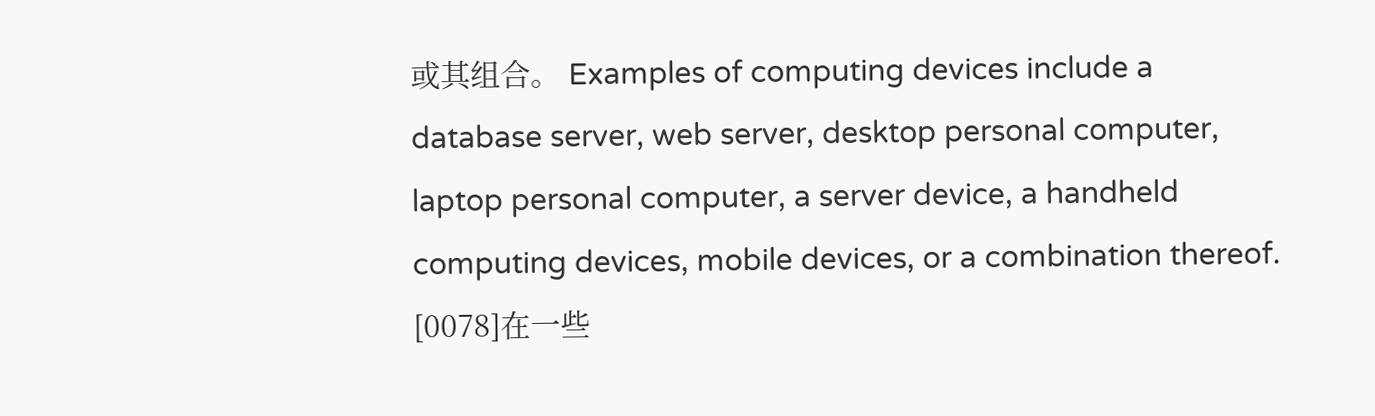或其组合。 Examples of computing devices include a database server, web server, desktop personal computer, laptop personal computer, a server device, a handheld computing devices, mobile devices, or a combination thereof. [0078]在一些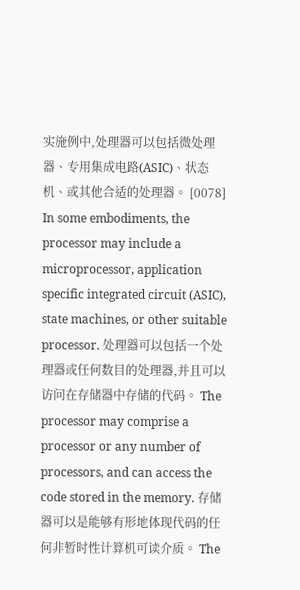实施例中,处理器可以包括微处理器、专用集成电路(ASIC)、状态机、或其他合适的处理器。 [0078] In some embodiments, the processor may include a microprocessor, application specific integrated circuit (ASIC), state machines, or other suitable processor. 处理器可以包括一个处理器或任何数目的处理器,并且可以访问在存储器中存储的代码。 The processor may comprise a processor or any number of processors, and can access the code stored in the memory. 存储器可以是能够有形地体现代码的任何非暂时性计算机可读介质。 The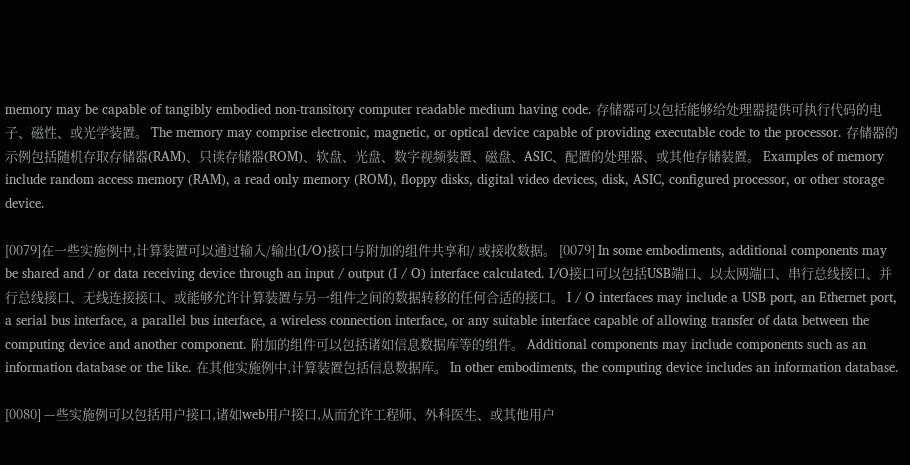memory may be capable of tangibly embodied non-transitory computer readable medium having code. 存储器可以包括能够给处理器提供可执行代码的电子、磁性、或光学装置。 The memory may comprise electronic, magnetic, or optical device capable of providing executable code to the processor. 存储器的示例包括随机存取存储器(RAM)、只读存储器(ROM)、软盘、光盘、数字视频装置、磁盘、ASIC、配置的处理器、或其他存储装置。 Examples of memory include random access memory (RAM), a read only memory (ROM), floppy disks, digital video devices, disk, ASIC, configured processor, or other storage device.

[0079]在一些实施例中,计算装置可以通过输入/输出(I/O)接口与附加的组件共享和/ 或接收数据。 [0079] In some embodiments, additional components may be shared and / or data receiving device through an input / output (I / O) interface calculated. I/O接口可以包括USB端口、以太网端口、串行总线接口、并行总线接口、无线连接接口、或能够允许计算装置与另一组件之间的数据转移的任何合适的接口。 I / O interfaces may include a USB port, an Ethernet port, a serial bus interface, a parallel bus interface, a wireless connection interface, or any suitable interface capable of allowing transfer of data between the computing device and another component. 附加的组件可以包括诸如信息数据库等的组件。 Additional components may include components such as an information database or the like. 在其他实施例中,计算装置包括信息数据库。 In other embodiments, the computing device includes an information database.

[0080] —些实施例可以包括用户接口,诸如web用户接口,从而允许工程师、外科医生、或其他用户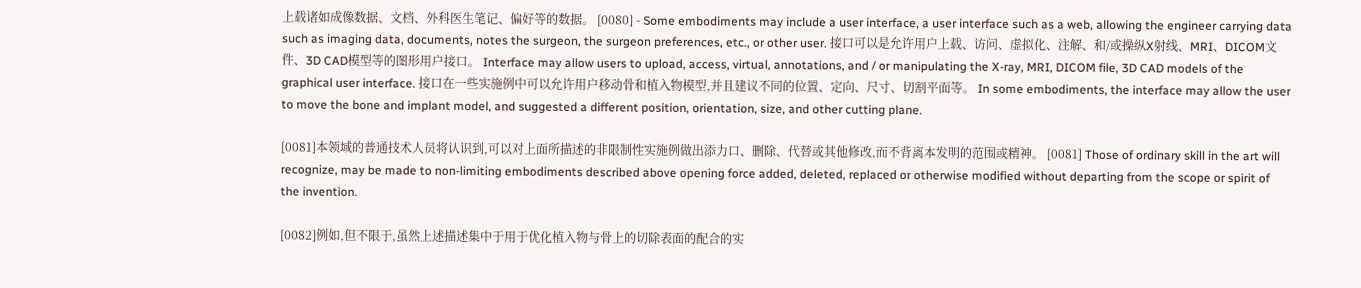上载诸如成像数据、文档、外科医生笔记、偏好等的数据。 [0080] - Some embodiments may include a user interface, a user interface such as a web, allowing the engineer carrying data such as imaging data, documents, notes the surgeon, the surgeon preferences, etc., or other user. 接口可以是允许用户上载、访问、虚拟化、注解、和/或操纵X射线、MRI、DICOM文件、3D CAD模型等的图形用户接口。 Interface may allow users to upload, access, virtual, annotations, and / or manipulating the X-ray, MRI, DICOM file, 3D CAD models of the graphical user interface. 接口在一些实施例中可以允许用户移动骨和植入物模型,并且建议不同的位置、定向、尺寸、切割平面等。 In some embodiments, the interface may allow the user to move the bone and implant model, and suggested a different position, orientation, size, and other cutting plane.

[0081]本领域的普通技术人员将认识到,可以对上面所描述的非限制性实施例做出添力口、删除、代替或其他修改,而不背离本发明的范围或精神。 [0081] Those of ordinary skill in the art will recognize, may be made to non-limiting embodiments described above opening force added, deleted, replaced or otherwise modified without departing from the scope or spirit of the invention.

[0082]例如,但不限于,虽然上述描述集中于用于优化植入物与骨上的切除表面的配合的实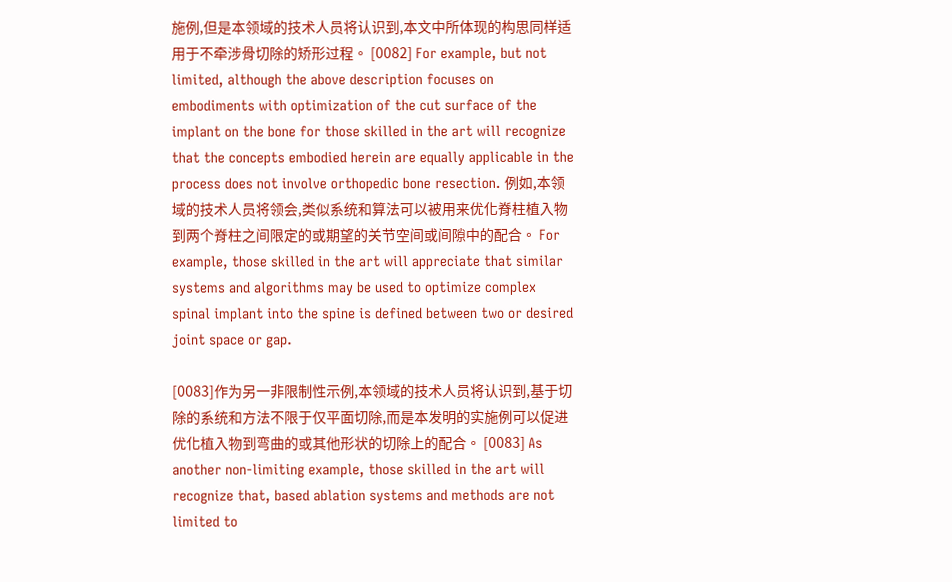施例,但是本领域的技术人员将认识到,本文中所体现的构思同样适用于不牵涉骨切除的矫形过程。 [0082] For example, but not limited, although the above description focuses on embodiments with optimization of the cut surface of the implant on the bone for those skilled in the art will recognize that the concepts embodied herein are equally applicable in the process does not involve orthopedic bone resection. 例如,本领域的技术人员将领会,类似系统和算法可以被用来优化脊柱植入物到两个脊柱之间限定的或期望的关节空间或间隙中的配合。 For example, those skilled in the art will appreciate that similar systems and algorithms may be used to optimize complex spinal implant into the spine is defined between two or desired joint space or gap.

[0083]作为另一非限制性示例,本领域的技术人员将认识到,基于切除的系统和方法不限于仅平面切除,而是本发明的实施例可以促进优化植入物到弯曲的或其他形状的切除上的配合。 [0083] As another non-limiting example, those skilled in the art will recognize that, based ablation systems and methods are not limited to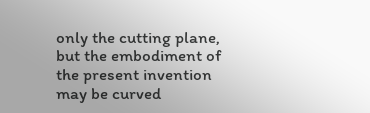only the cutting plane, but the embodiment of the present invention may be curved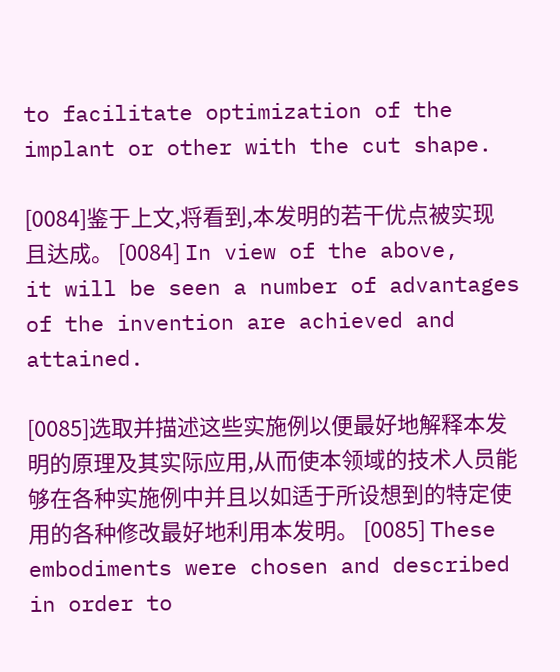to facilitate optimization of the implant or other with the cut shape.

[0084]鉴于上文,将看到,本发明的若干优点被实现且达成。 [0084] In view of the above, it will be seen a number of advantages of the invention are achieved and attained.

[0085]选取并描述这些实施例以便最好地解释本发明的原理及其实际应用,从而使本领域的技术人员能够在各种实施例中并且以如适于所设想到的特定使用的各种修改最好地利用本发明。 [0085] These embodiments were chosen and described in order to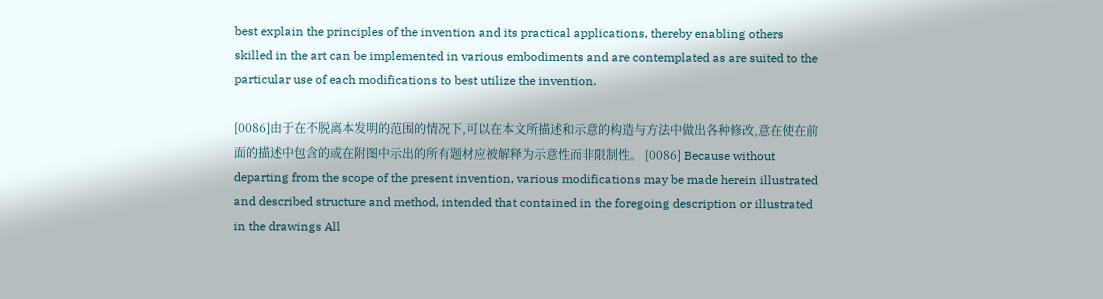best explain the principles of the invention and its practical applications, thereby enabling others skilled in the art can be implemented in various embodiments and are contemplated as are suited to the particular use of each modifications to best utilize the invention.

[0086]由于在不脱离本发明的范围的情况下,可以在本文所描述和示意的构造与方法中做出各种修改,意在使在前面的描述中包含的或在附图中示出的所有题材应被解释为示意性而非限制性。 [0086] Because without departing from the scope of the present invention, various modifications may be made herein illustrated and described structure and method, intended that contained in the foregoing description or illustrated in the drawings All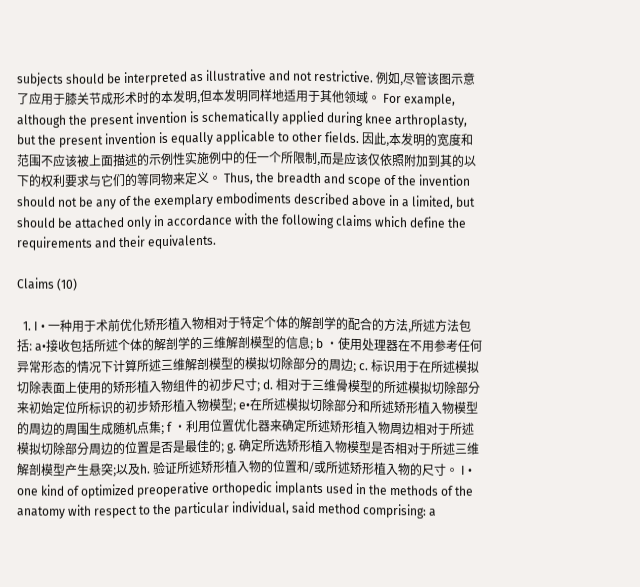subjects should be interpreted as illustrative and not restrictive. 例如,尽管该图示意了应用于膝关节成形术时的本发明,但本发明同样地适用于其他领域。 For example, although the present invention is schematically applied during knee arthroplasty, but the present invention is equally applicable to other fields. 因此,本发明的宽度和范围不应该被上面描述的示例性实施例中的任一个所限制,而是应该仅依照附加到其的以下的权利要求与它们的等同物来定义。 Thus, the breadth and scope of the invention should not be any of the exemplary embodiments described above in a limited, but should be attached only in accordance with the following claims which define the requirements and their equivalents.

Claims (10)

  1. I • 一种用于术前优化矫形植入物相对于特定个体的解剖学的配合的方法,所述方法包括: a•接收包括所述个体的解剖学的三维解剖模型的信息; b •使用处理器在不用参考任何异常形态的情况下计算所述三维解剖模型的模拟切除部分的周边; c. 标识用于在所述模拟切除表面上使用的矫形植入物组件的初步尺寸; d. 相对于三维骨模型的所述模拟切除部分来初始定位所标识的初步矫形植入物模型; e•在所述模拟切除部分和所述矫形植入物模型的周边的周围生成随机点集; f •利用位置优化器来确定所述矫形植入物周边相对于所述模拟切除部分周边的位置是否是最佳的; g. 确定所选矫形植入物模型是否相对于所述三维解剖模型产生悬突;以及h. 验证所述矫形植入物的位置和/或所述矫形植入物的尺寸。 I • one kind of optimized preoperative orthopedic implants used in the methods of the anatomy with respect to the particular individual, said method comprising: a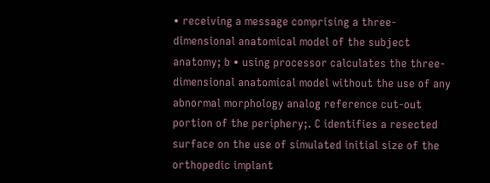• receiving a message comprising a three-dimensional anatomical model of the subject anatomy; b • using processor calculates the three-dimensional anatomical model without the use of any abnormal morphology analog reference cut-out portion of the periphery;. C identifies a resected surface on the use of simulated initial size of the orthopedic implant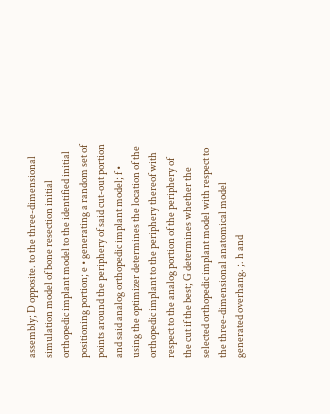assembly; D opposite. to the three-dimensional simulation model of bone resection initial orthopedic implant model to the identified initial positioning portion; e • generating a random set of points around the periphery of said cut-out portion and said analog orthopedic implant model; f • using the optimizer determines the location of the orthopedic implant to the periphery thereof with respect to the analog portion of the periphery of the cut if the best; G determines whether the selected orthopedic implant model with respect to the three-dimensional anatomical model generated overhang. ;. h and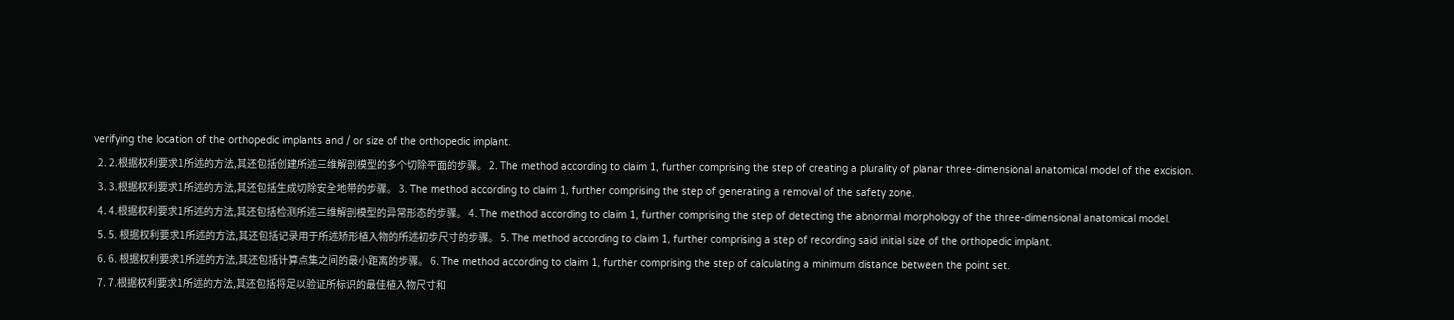verifying the location of the orthopedic implants and / or size of the orthopedic implant.
  2. 2.根据权利要求1所述的方法,其还包括创建所述三维解剖模型的多个切除平面的步骤。 2. The method according to claim 1, further comprising the step of creating a plurality of planar three-dimensional anatomical model of the excision.
  3. 3.根据权利要求1所述的方法,其还包括生成切除安全地带的步骤。 3. The method according to claim 1, further comprising the step of generating a removal of the safety zone.
  4. 4.根据权利要求1所述的方法,其还包括检测所述三维解剖模型的异常形态的步骤。 4. The method according to claim 1, further comprising the step of detecting the abnormal morphology of the three-dimensional anatomical model.
  5. 5. 根据权利要求1所述的方法,其还包括记录用于所述矫形植入物的所述初步尺寸的步骤。 5. The method according to claim 1, further comprising a step of recording said initial size of the orthopedic implant.
  6. 6. 根据权利要求1所述的方法,其还包括计算点集之间的最小距离的步骤。 6. The method according to claim 1, further comprising the step of calculating a minimum distance between the point set.
  7. 7.根据权利要求1所述的方法,其还包括将足以验证所标识的最佳植入物尺寸和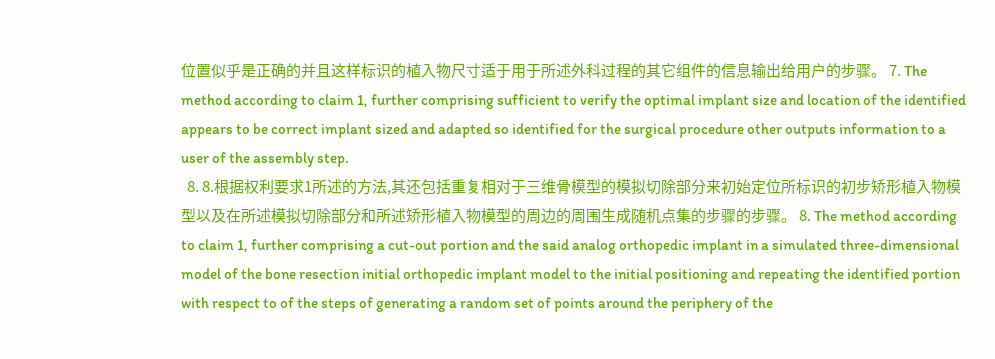位置似乎是正确的并且这样标识的植入物尺寸适于用于所述外科过程的其它组件的信息输出给用户的步骤。 7. The method according to claim 1, further comprising sufficient to verify the optimal implant size and location of the identified appears to be correct implant sized and adapted so identified for the surgical procedure other outputs information to a user of the assembly step.
  8. 8.根据权利要求1所述的方法,其还包括重复相对于三维骨模型的模拟切除部分来初始定位所标识的初步矫形植入物模型以及在所述模拟切除部分和所述矫形植入物模型的周边的周围生成随机点集的步骤的步骤。 8. The method according to claim 1, further comprising a cut-out portion and the said analog orthopedic implant in a simulated three-dimensional model of the bone resection initial orthopedic implant model to the initial positioning and repeating the identified portion with respect to of the steps of generating a random set of points around the periphery of the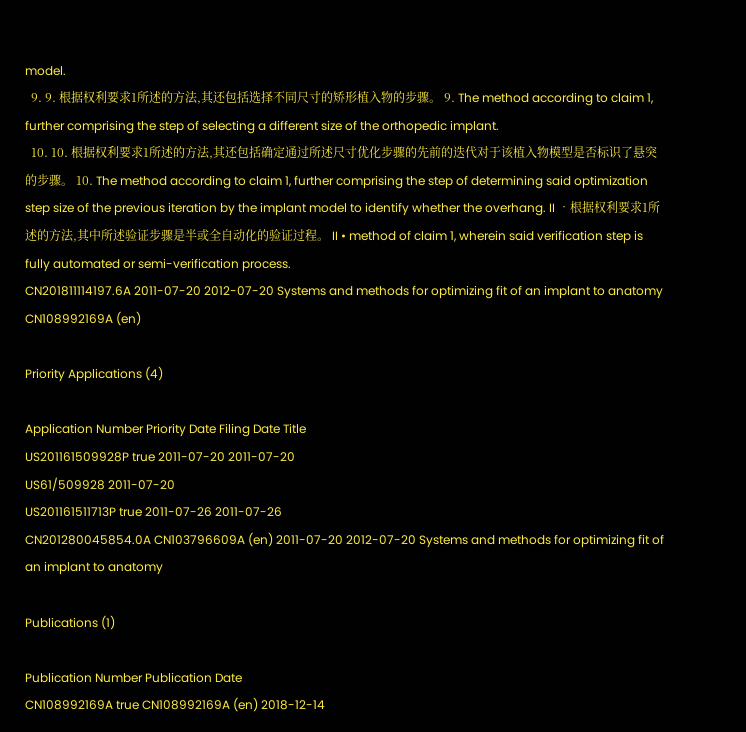model.
  9. 9. 根据权利要求1所述的方法,其还包括选择不同尺寸的矫形植入物的步骤。 9. The method according to claim 1, further comprising the step of selecting a different size of the orthopedic implant.
  10. 10. 根据权利要求1所述的方法,其还包括确定通过所述尺寸优化步骤的先前的迭代对于该植入物模型是否标识了悬突的步骤。 10. The method according to claim 1, further comprising the step of determining said optimization step size of the previous iteration by the implant model to identify whether the overhang. II •根据权利要求1所述的方法,其中所述验证步骤是半或全自动化的验证过程。 II • method of claim 1, wherein said verification step is fully automated or semi-verification process.
CN201811114197.6A 2011-07-20 2012-07-20 Systems and methods for optimizing fit of an implant to anatomy CN108992169A (en)

Priority Applications (4)

Application Number Priority Date Filing Date Title
US201161509928P true 2011-07-20 2011-07-20
US61/509928 2011-07-20
US201161511713P true 2011-07-26 2011-07-26
CN201280045854.0A CN103796609A (en) 2011-07-20 2012-07-20 Systems and methods for optimizing fit of an implant to anatomy

Publications (1)

Publication Number Publication Date
CN108992169A true CN108992169A (en) 2018-12-14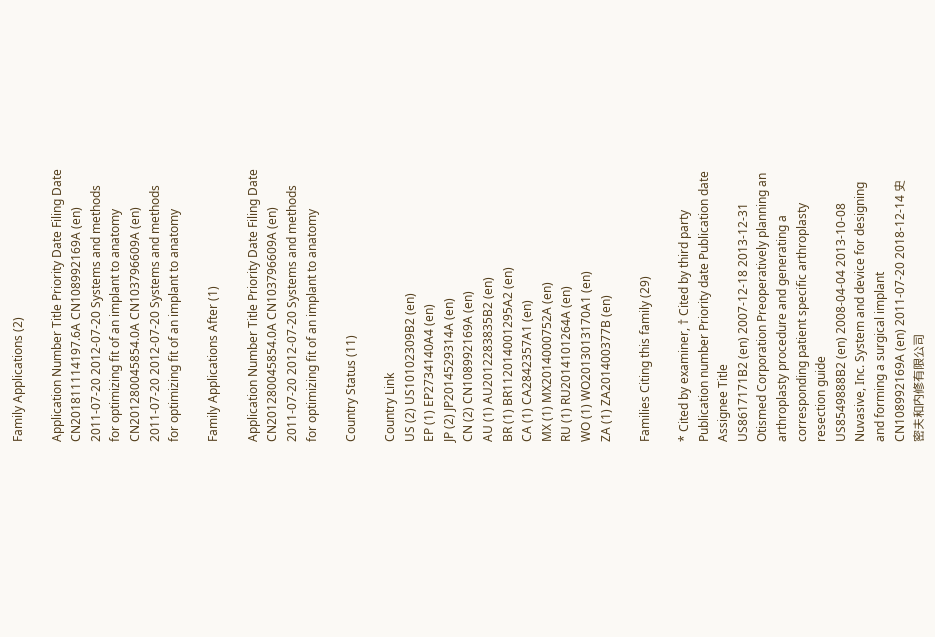Family Applications (2)

Application Number Title Priority Date Filing Date
CN201811114197.6A CN108992169A (en) 2011-07-20 2012-07-20 Systems and methods for optimizing fit of an implant to anatomy
CN201280045854.0A CN103796609A (en) 2011-07-20 2012-07-20 Systems and methods for optimizing fit of an implant to anatomy

Family Applications After (1)

Application Number Title Priority Date Filing Date
CN201280045854.0A CN103796609A (en) 2011-07-20 2012-07-20 Systems and methods for optimizing fit of an implant to anatomy

Country Status (11)

Country Link
US (2) US10102309B2 (en)
EP (1) EP2734140A4 (en)
JP (2) JP2014529314A (en)
CN (2) CN108992169A (en)
AU (1) AU2012283835B2 (en)
BR (1) BR112014001295A2 (en)
CA (1) CA2842357A1 (en)
MX (1) MX2014000752A (en)
RU (1) RU2014101264A (en)
WO (1) WO2013013170A1 (en)
ZA (1) ZA201400377B (en)

Families Citing this family (29)

* Cited by examiner, † Cited by third party
Publication number Priority date Publication date Assignee Title
US8617171B2 (en) 2007-12-18 2013-12-31 Otismed Corporation Preoperatively planning an arthroplasty procedure and generating a corresponding patient specific arthroplasty resection guide
US8549888B2 (en) 2008-04-04 2013-10-08 Nuvasive, Inc. System and device for designing and forming a surgical implant
CN108992169A (en) 2011-07-20 2018-12-14 史密夫和内修有限公司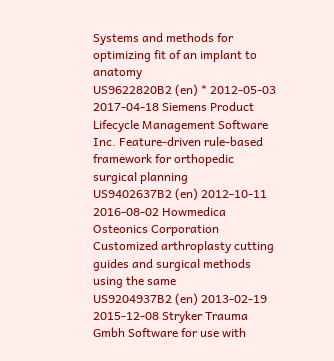Systems and methods for optimizing fit of an implant to anatomy
US9622820B2 (en) * 2012-05-03 2017-04-18 Siemens Product Lifecycle Management Software Inc. Feature-driven rule-based framework for orthopedic surgical planning
US9402637B2 (en) 2012-10-11 2016-08-02 Howmedica Osteonics Corporation Customized arthroplasty cutting guides and surgical methods using the same
US9204937B2 (en) 2013-02-19 2015-12-08 Stryker Trauma Gmbh Software for use with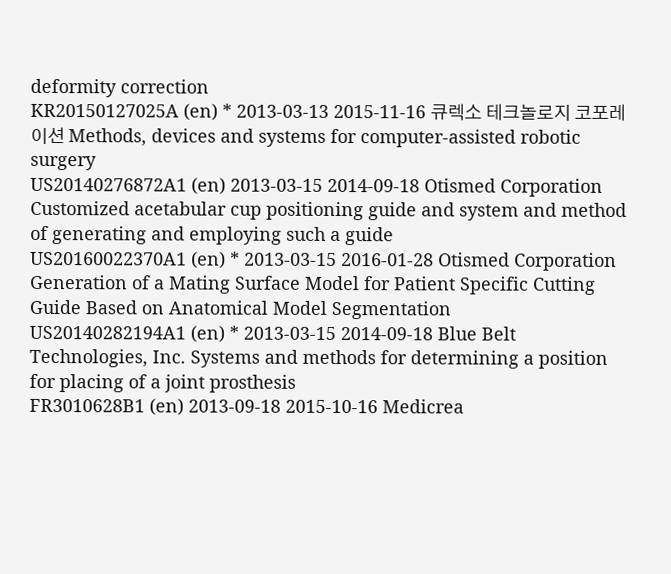deformity correction
KR20150127025A (en) * 2013-03-13 2015-11-16 큐렉소 테크놀로지 코포레이션 Methods, devices and systems for computer-assisted robotic surgery
US20140276872A1 (en) 2013-03-15 2014-09-18 Otismed Corporation Customized acetabular cup positioning guide and system and method of generating and employing such a guide
US20160022370A1 (en) * 2013-03-15 2016-01-28 Otismed Corporation Generation of a Mating Surface Model for Patient Specific Cutting Guide Based on Anatomical Model Segmentation
US20140282194A1 (en) * 2013-03-15 2014-09-18 Blue Belt Technologies, Inc. Systems and methods for determining a position for placing of a joint prosthesis
FR3010628B1 (en) 2013-09-18 2015-10-16 Medicrea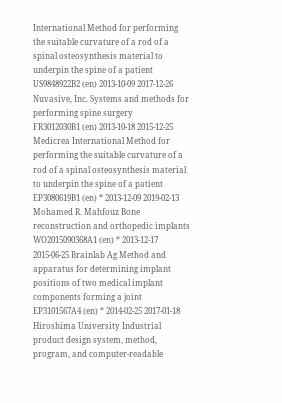International Method for performing the suitable curvature of a rod of a spinal osteosynthesis material to underpin the spine of a patient
US9848922B2 (en) 2013-10-09 2017-12-26 Nuvasive, Inc. Systems and methods for performing spine surgery
FR3012030B1 (en) 2013-10-18 2015-12-25 Medicrea International Method for performing the suitable curvature of a rod of a spinal osteosynthesis material to underpin the spine of a patient
EP3080619B1 (en) * 2013-12-09 2019-02-13 Mohamed R. Mahfouz Bone reconstruction and orthopedic implants
WO2015090368A1 (en) * 2013-12-17 2015-06-25 Brainlab Ag Method and apparatus for determining implant positions of two medical implant components forming a joint
EP3101567A4 (en) * 2014-02-25 2017-01-18 Hiroshima University Industrial product design system, method, program, and computer-readable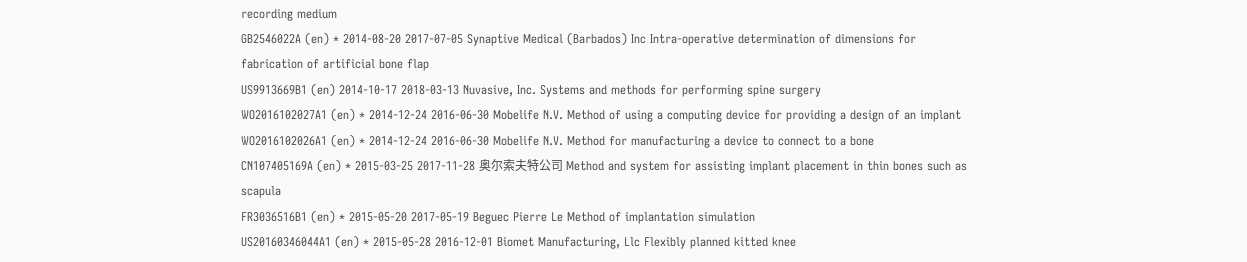recording medium
GB2546022A (en) * 2014-08-20 2017-07-05 Synaptive Medical (Barbados) Inc Intra-operative determination of dimensions for fabrication of artificial bone flap
US9913669B1 (en) 2014-10-17 2018-03-13 Nuvasive, Inc. Systems and methods for performing spine surgery
WO2016102027A1 (en) * 2014-12-24 2016-06-30 Mobelife N.V. Method of using a computing device for providing a design of an implant
WO2016102026A1 (en) * 2014-12-24 2016-06-30 Mobelife N.V. Method for manufacturing a device to connect to a bone
CN107405169A (en) * 2015-03-25 2017-11-28 奥尔索夫特公司 Method and system for assisting implant placement in thin bones such as scapula
FR3036516B1 (en) * 2015-05-20 2017-05-19 Beguec Pierre Le Method of implantation simulation
US20160346044A1 (en) * 2015-05-28 2016-12-01 Biomet Manufacturing, Llc Flexibly planned kitted knee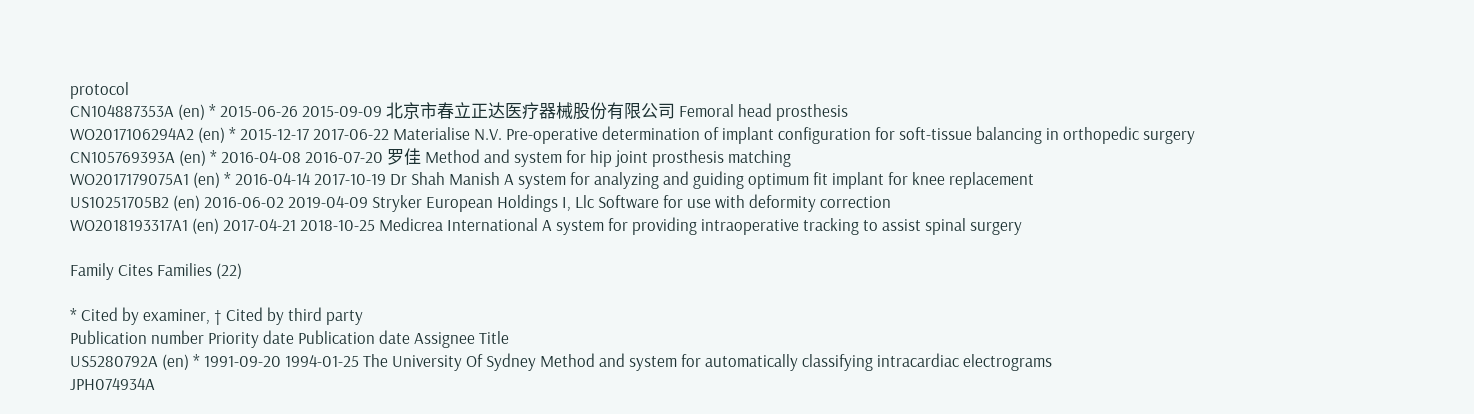protocol
CN104887353A (en) * 2015-06-26 2015-09-09 北京市春立正达医疗器械股份有限公司 Femoral head prosthesis
WO2017106294A2 (en) * 2015-12-17 2017-06-22 Materialise N.V. Pre-operative determination of implant configuration for soft-tissue balancing in orthopedic surgery
CN105769393A (en) * 2016-04-08 2016-07-20 罗佳 Method and system for hip joint prosthesis matching
WO2017179075A1 (en) * 2016-04-14 2017-10-19 Dr Shah Manish A system for analyzing and guiding optimum fit implant for knee replacement
US10251705B2 (en) 2016-06-02 2019-04-09 Stryker European Holdings I, Llc Software for use with deformity correction
WO2018193317A1 (en) 2017-04-21 2018-10-25 Medicrea International A system for providing intraoperative tracking to assist spinal surgery

Family Cites Families (22)

* Cited by examiner, † Cited by third party
Publication number Priority date Publication date Assignee Title
US5280792A (en) * 1991-09-20 1994-01-25 The University Of Sydney Method and system for automatically classifying intracardiac electrograms
JPH074934A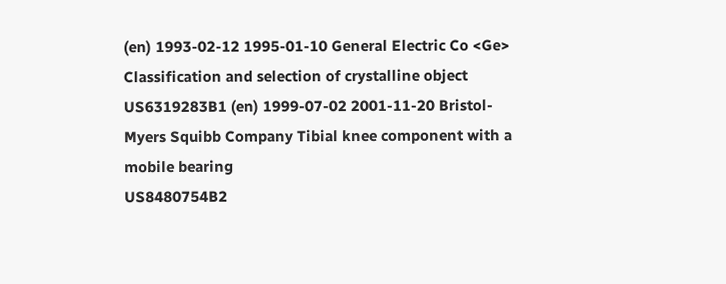(en) 1993-02-12 1995-01-10 General Electric Co <Ge> Classification and selection of crystalline object
US6319283B1 (en) 1999-07-02 2001-11-20 Bristol-Myers Squibb Company Tibial knee component with a mobile bearing
US8480754B2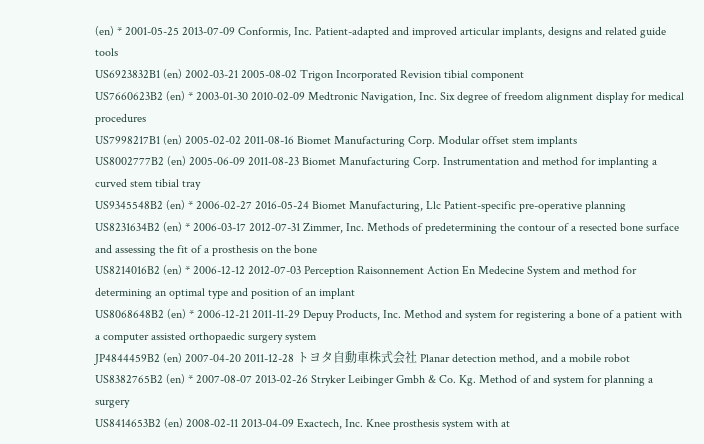(en) * 2001-05-25 2013-07-09 Conformis, Inc. Patient-adapted and improved articular implants, designs and related guide tools
US6923832B1 (en) 2002-03-21 2005-08-02 Trigon Incorporated Revision tibial component
US7660623B2 (en) * 2003-01-30 2010-02-09 Medtronic Navigation, Inc. Six degree of freedom alignment display for medical procedures
US7998217B1 (en) 2005-02-02 2011-08-16 Biomet Manufacturing Corp. Modular offset stem implants
US8002777B2 (en) 2005-06-09 2011-08-23 Biomet Manufacturing Corp. Instrumentation and method for implanting a curved stem tibial tray
US9345548B2 (en) * 2006-02-27 2016-05-24 Biomet Manufacturing, Llc Patient-specific pre-operative planning
US8231634B2 (en) * 2006-03-17 2012-07-31 Zimmer, Inc. Methods of predetermining the contour of a resected bone surface and assessing the fit of a prosthesis on the bone
US8214016B2 (en) * 2006-12-12 2012-07-03 Perception Raisonnement Action En Medecine System and method for determining an optimal type and position of an implant
US8068648B2 (en) * 2006-12-21 2011-11-29 Depuy Products, Inc. Method and system for registering a bone of a patient with a computer assisted orthopaedic surgery system
JP4844459B2 (en) 2007-04-20 2011-12-28 トヨタ自動車株式会社 Planar detection method, and a mobile robot
US8382765B2 (en) * 2007-08-07 2013-02-26 Stryker Leibinger Gmbh & Co. Kg. Method of and system for planning a surgery
US8414653B2 (en) 2008-02-11 2013-04-09 Exactech, Inc. Knee prosthesis system with at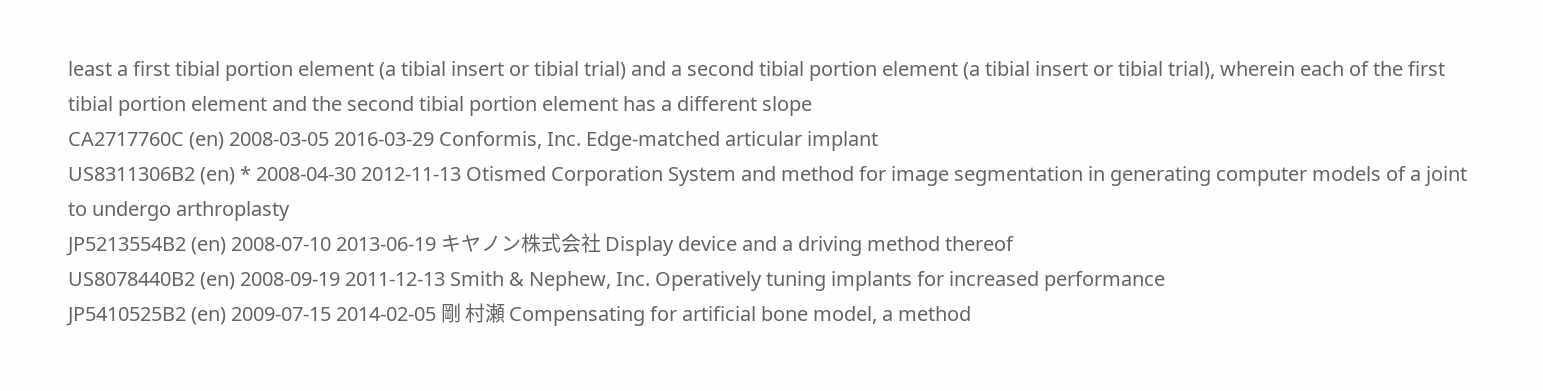least a first tibial portion element (a tibial insert or tibial trial) and a second tibial portion element (a tibial insert or tibial trial), wherein each of the first tibial portion element and the second tibial portion element has a different slope
CA2717760C (en) 2008-03-05 2016-03-29 Conformis, Inc. Edge-matched articular implant
US8311306B2 (en) * 2008-04-30 2012-11-13 Otismed Corporation System and method for image segmentation in generating computer models of a joint to undergo arthroplasty
JP5213554B2 (en) 2008-07-10 2013-06-19 キヤノン株式会社 Display device and a driving method thereof
US8078440B2 (en) 2008-09-19 2011-12-13 Smith & Nephew, Inc. Operatively tuning implants for increased performance
JP5410525B2 (en) 2009-07-15 2014-02-05 剛 村瀬 Compensating for artificial bone model, a method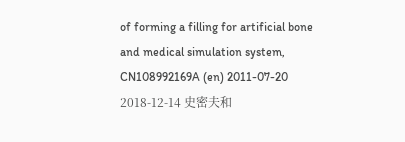of forming a filling for artificial bone and medical simulation system,
CN108992169A (en) 2011-07-20 2018-12-14 史密夫和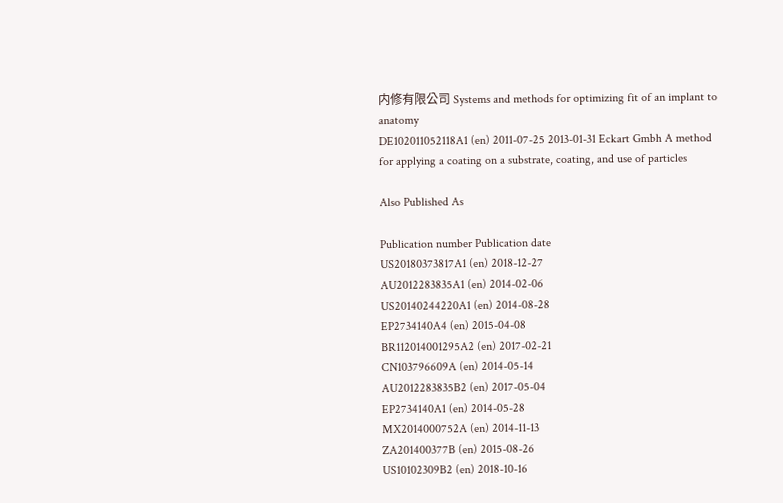内修有限公司 Systems and methods for optimizing fit of an implant to anatomy
DE102011052118A1 (en) 2011-07-25 2013-01-31 Eckart Gmbh A method for applying a coating on a substrate, coating, and use of particles

Also Published As

Publication number Publication date
US20180373817A1 (en) 2018-12-27
AU2012283835A1 (en) 2014-02-06
US20140244220A1 (en) 2014-08-28
EP2734140A4 (en) 2015-04-08
BR112014001295A2 (en) 2017-02-21
CN103796609A (en) 2014-05-14
AU2012283835B2 (en) 2017-05-04
EP2734140A1 (en) 2014-05-28
MX2014000752A (en) 2014-11-13
ZA201400377B (en) 2015-08-26
US10102309B2 (en) 2018-10-16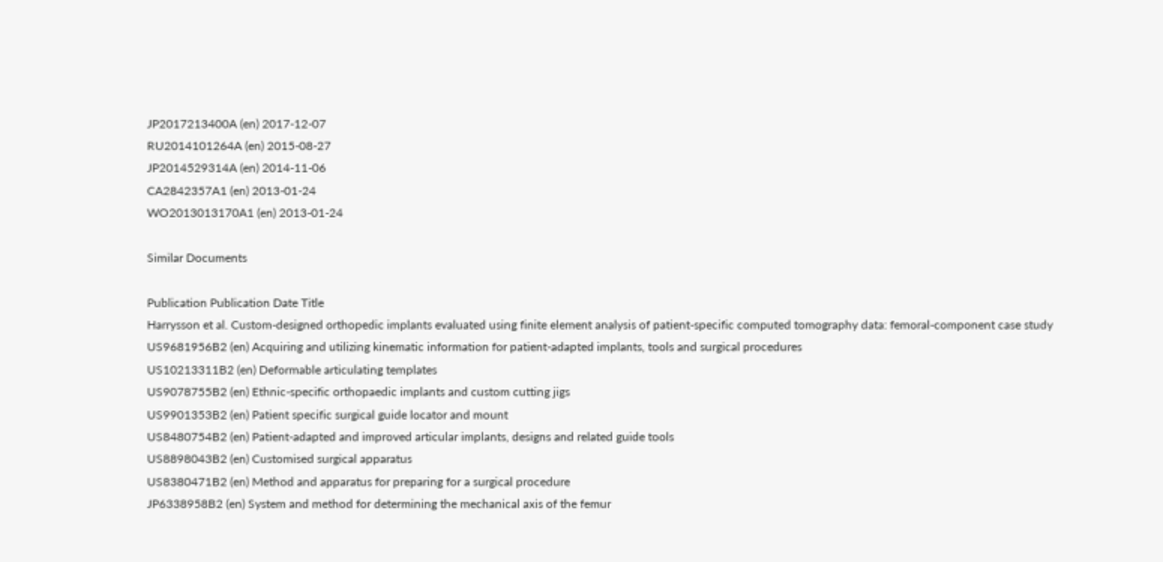JP2017213400A (en) 2017-12-07
RU2014101264A (en) 2015-08-27
JP2014529314A (en) 2014-11-06
CA2842357A1 (en) 2013-01-24
WO2013013170A1 (en) 2013-01-24

Similar Documents

Publication Publication Date Title
Harrysson et al. Custom-designed orthopedic implants evaluated using finite element analysis of patient-specific computed tomography data: femoral-component case study
US9681956B2 (en) Acquiring and utilizing kinematic information for patient-adapted implants, tools and surgical procedures
US10213311B2 (en) Deformable articulating templates
US9078755B2 (en) Ethnic-specific orthopaedic implants and custom cutting jigs
US9901353B2 (en) Patient specific surgical guide locator and mount
US8480754B2 (en) Patient-adapted and improved articular implants, designs and related guide tools
US8898043B2 (en) Customised surgical apparatus
US8380471B2 (en) Method and apparatus for preparing for a surgical procedure
JP6338958B2 (en) System and method for determining the mechanical axis of the femur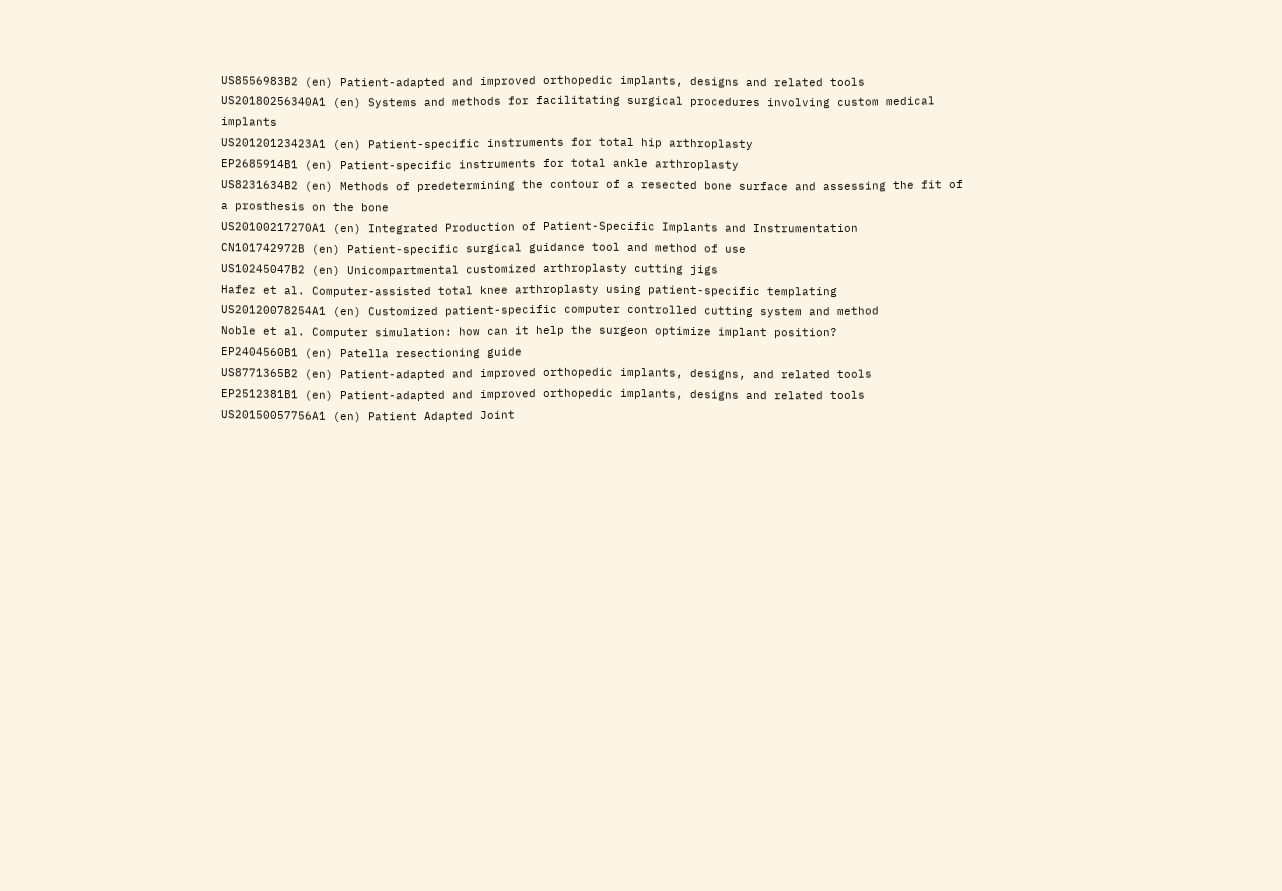US8556983B2 (en) Patient-adapted and improved orthopedic implants, designs and related tools
US20180256340A1 (en) Systems and methods for facilitating surgical procedures involving custom medical implants
US20120123423A1 (en) Patient-specific instruments for total hip arthroplasty
EP2685914B1 (en) Patient-specific instruments for total ankle arthroplasty
US8231634B2 (en) Methods of predetermining the contour of a resected bone surface and assessing the fit of a prosthesis on the bone
US20100217270A1 (en) Integrated Production of Patient-Specific Implants and Instrumentation
CN101742972B (en) Patient-specific surgical guidance tool and method of use
US10245047B2 (en) Unicompartmental customized arthroplasty cutting jigs
Hafez et al. Computer-assisted total knee arthroplasty using patient-specific templating
US20120078254A1 (en) Customized patient-specific computer controlled cutting system and method
Noble et al. Computer simulation: how can it help the surgeon optimize implant position?
EP2404560B1 (en) Patella resectioning guide
US8771365B2 (en) Patient-adapted and improved orthopedic implants, designs, and related tools
EP2512381B1 (en) Patient-adapted and improved orthopedic implants, designs and related tools
US20150057756A1 (en) Patient Adapted Joint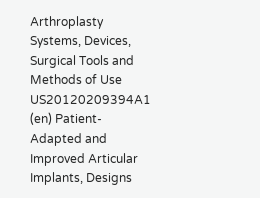Arthroplasty Systems, Devices, Surgical Tools and Methods of Use
US20120209394A1 (en) Patient-Adapted and Improved Articular Implants, Designs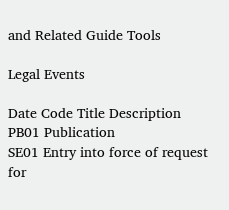and Related Guide Tools

Legal Events

Date Code Title Description
PB01 Publication
SE01 Entry into force of request for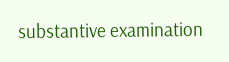substantive examination